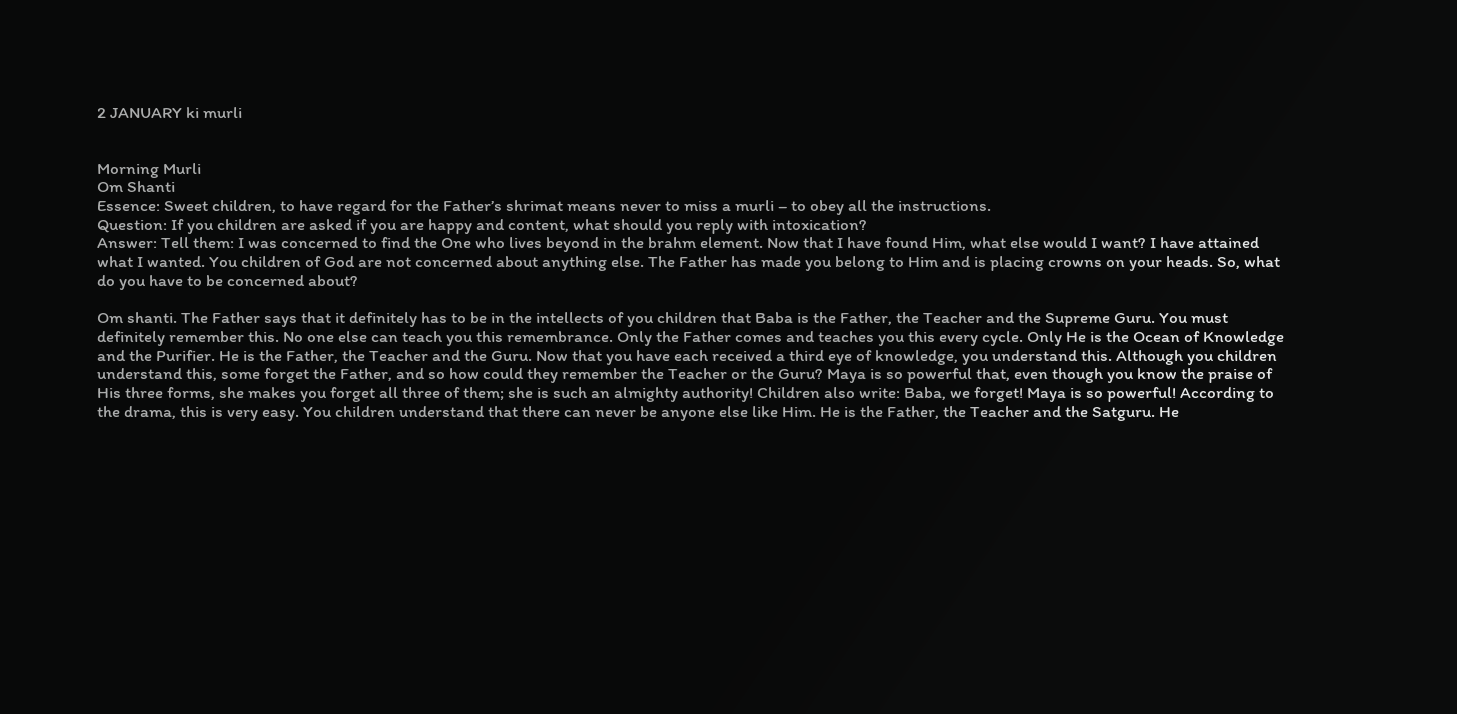2 JANUARY ki murli


Morning Murli
Om Shanti
Essence: Sweet children, to have regard for the Father’s shrimat means never to miss a murli – to obey all the instructions.
Question: If you children are asked if you are happy and content, what should you reply with intoxication?
Answer: Tell them: I was concerned to find the One who lives beyond in the brahm element. Now that I have found Him, what else would I want? I have attained what I wanted. You children of God are not concerned about anything else. The Father has made you belong to Him and is placing crowns on your heads. So, what do you have to be concerned about?

Om shanti. The Father says that it definitely has to be in the intellects of you children that Baba is the Father, the Teacher and the Supreme Guru. You must definitely remember this. No one else can teach you this remembrance. Only the Father comes and teaches you this every cycle. Only He is the Ocean of Knowledge and the Purifier. He is the Father, the Teacher and the Guru. Now that you have each received a third eye of knowledge, you understand this. Although you children understand this, some forget the Father, and so how could they remember the Teacher or the Guru? Maya is so powerful that, even though you know the praise of His three forms, she makes you forget all three of them; she is such an almighty authority! Children also write: Baba, we forget! Maya is so powerful! According to the drama, this is very easy. You children understand that there can never be anyone else like Him. He is the Father, the Teacher and the Satguru. He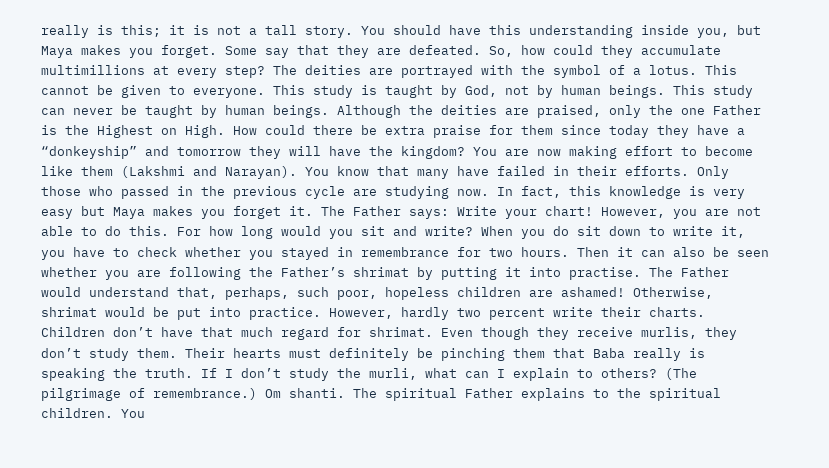really is this; it is not a tall story. You should have this understanding inside you, but Maya makes you forget. Some say that they are defeated. So, how could they accumulate multimillions at every step? The deities are portrayed with the symbol of a lotus. This cannot be given to everyone. This study is taught by God, not by human beings. This study can never be taught by human beings. Although the deities are praised, only the one Father is the Highest on High. How could there be extra praise for them since today they have a “donkeyship” and tomorrow they will have the kingdom? You are now making effort to become like them (Lakshmi and Narayan). You know that many have failed in their efforts. Only those who passed in the previous cycle are studying now. In fact, this knowledge is very easy but Maya makes you forget it. The Father says: Write your chart! However, you are not able to do this. For how long would you sit and write? When you do sit down to write it, you have to check whether you stayed in remembrance for two hours. Then it can also be seen whether you are following the Father’s shrimat by putting it into practise. The Father would understand that, perhaps, such poor, hopeless children are ashamed! Otherwise, shrimat would be put into practice. However, hardly two percent write their charts. Children don’t have that much regard for shrimat. Even though they receive murlis, they don’t study them. Their hearts must definitely be pinching them that Baba really is speaking the truth. If I don’t study the murli, what can I explain to others? (The pilgrimage of remembrance.) Om shanti. The spiritual Father explains to the spiritual children. You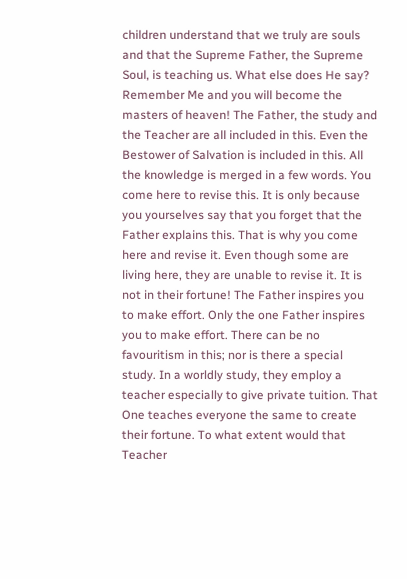children understand that we truly are souls and that the Supreme Father, the Supreme Soul, is teaching us. What else does He say? Remember Me and you will become the masters of heaven! The Father, the study and the Teacher are all included in this. Even the Bestower of Salvation is included in this. All the knowledge is merged in a few words. You come here to revise this. It is only because you yourselves say that you forget that the Father explains this. That is why you come here and revise it. Even though some are living here, they are unable to revise it. It is not in their fortune! The Father inspires you to make effort. Only the one Father inspires you to make effort. There can be no favouritism in this; nor is there a special study. In a worldly study, they employ a teacher especially to give private tuition. That One teaches everyone the same to create their fortune. To what extent would that Teacher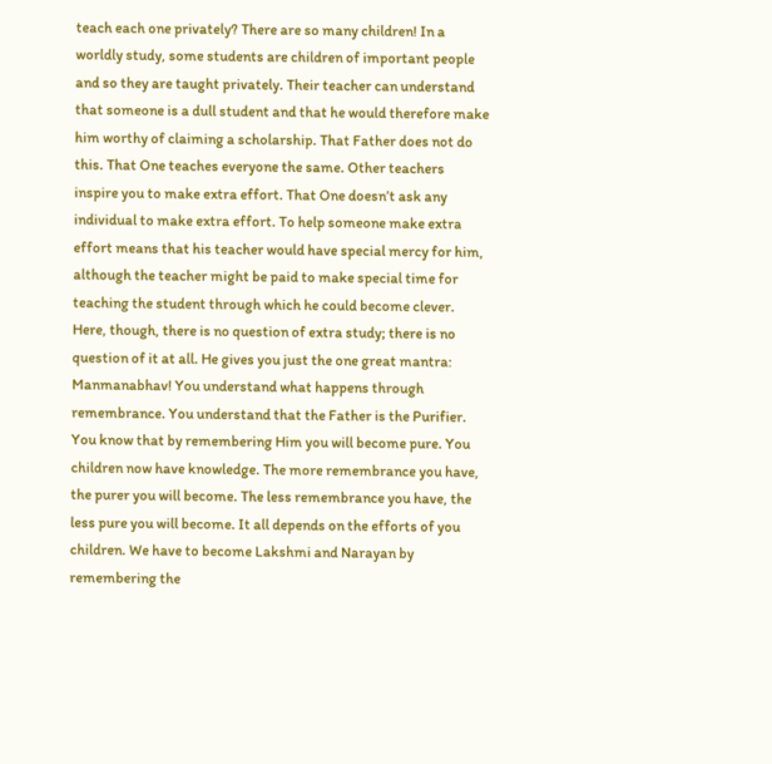teach each one privately? There are so many children! In a worldly study, some students are children of important people and so they are taught privately. Their teacher can understand that someone is a dull student and that he would therefore make him worthy of claiming a scholarship. That Father does not do this. That One teaches everyone the same. Other teachers inspire you to make extra effort. That One doesn’t ask any individual to make extra effort. To help someone make extra effort means that his teacher would have special mercy for him, although the teacher might be paid to make special time for teaching the student through which he could become clever. Here, though, there is no question of extra study; there is no question of it at all. He gives you just the one great mantra: Manmanabhav! You understand what happens through remembrance. You understand that the Father is the Purifier. You know that by remembering Him you will become pure. You children now have knowledge. The more remembrance you have, the purer you will become. The less remembrance you have, the less pure you will become. It all depends on the efforts of you children. We have to become Lakshmi and Narayan by remembering the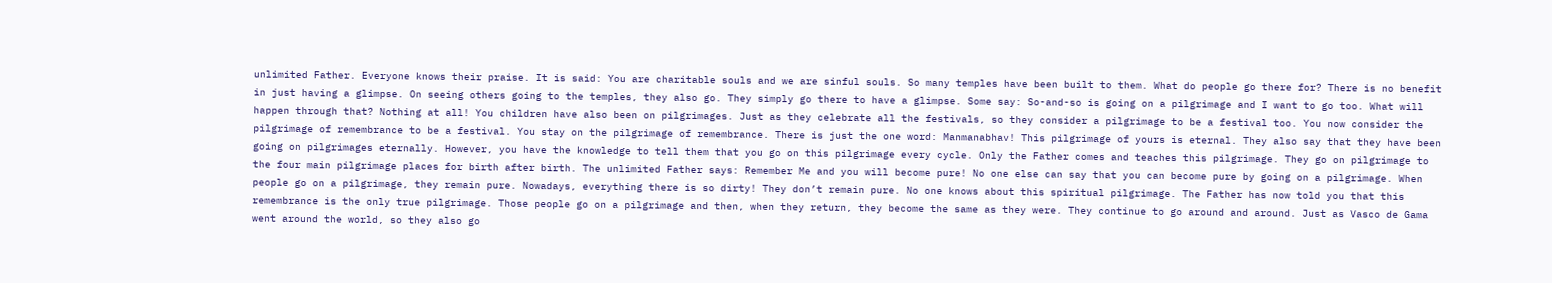unlimited Father. Everyone knows their praise. It is said: You are charitable souls and we are sinful souls. So many temples have been built to them. What do people go there for? There is no benefit in just having a glimpse. On seeing others going to the temples, they also go. They simply go there to have a glimpse. Some say: So-and-so is going on a pilgrimage and I want to go too. What will happen through that? Nothing at all! You children have also been on pilgrimages. Just as they celebrate all the festivals, so they consider a pilgrimage to be a festival too. You now consider the pilgrimage of remembrance to be a festival. You stay on the pilgrimage of remembrance. There is just the one word: Manmanabhav! This pilgrimage of yours is eternal. They also say that they have been going on pilgrimages eternally. However, you have the knowledge to tell them that you go on this pilgrimage every cycle. Only the Father comes and teaches this pilgrimage. They go on pilgrimage to the four main pilgrimage places for birth after birth. The unlimited Father says: Remember Me and you will become pure! No one else can say that you can become pure by going on a pilgrimage. When people go on a pilgrimage, they remain pure. Nowadays, everything there is so dirty! They don’t remain pure. No one knows about this spiritual pilgrimage. The Father has now told you that this remembrance is the only true pilgrimage. Those people go on a pilgrimage and then, when they return, they become the same as they were. They continue to go around and around. Just as Vasco de Gama went around the world, so they also go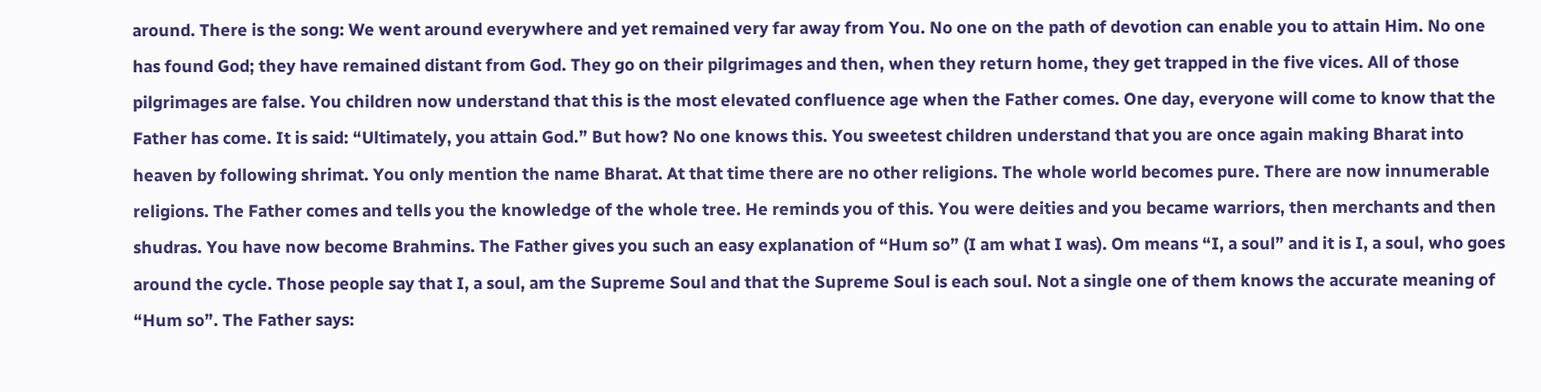around. There is the song: We went around everywhere and yet remained very far away from You. No one on the path of devotion can enable you to attain Him. No one has found God; they have remained distant from God. They go on their pilgrimages and then, when they return home, they get trapped in the five vices. All of those pilgrimages are false. You children now understand that this is the most elevated confluence age when the Father comes. One day, everyone will come to know that the Father has come. It is said: “Ultimately, you attain God.” But how? No one knows this. You sweetest children understand that you are once again making Bharat into heaven by following shrimat. You only mention the name Bharat. At that time there are no other religions. The whole world becomes pure. There are now innumerable religions. The Father comes and tells you the knowledge of the whole tree. He reminds you of this. You were deities and you became warriors, then merchants and then shudras. You have now become Brahmins. The Father gives you such an easy explanation of “Hum so” (I am what I was). Om means “I, a soul” and it is I, a soul, who goes around the cycle. Those people say that I, a soul, am the Supreme Soul and that the Supreme Soul is each soul. Not a single one of them knows the accurate meaning of “Hum so”. The Father says: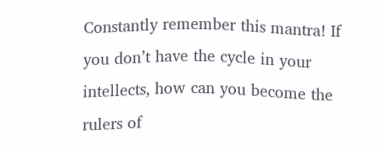Constantly remember this mantra! If you don’t have the cycle in your intellects, how can you become the rulers of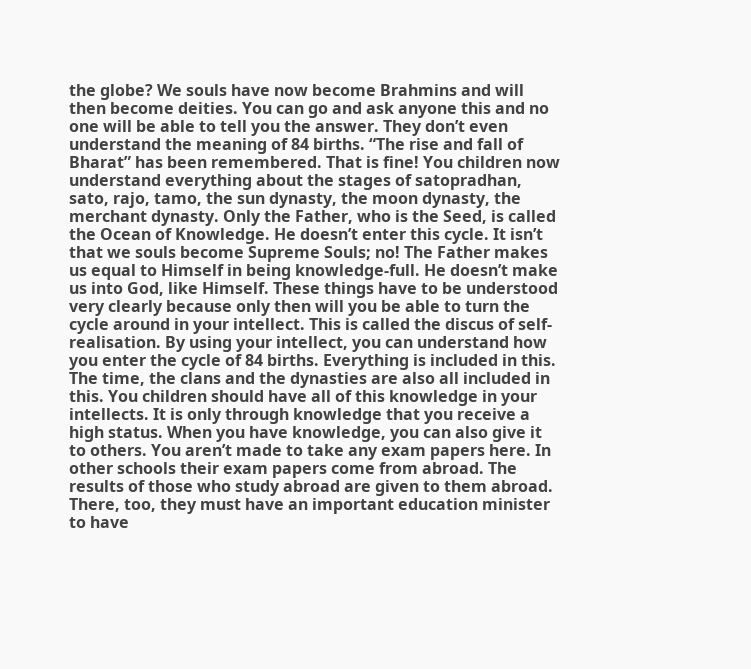the globe? We souls have now become Brahmins and will then become deities. You can go and ask anyone this and no one will be able to tell you the answer. They don’t even understand the meaning of 84 births. “The rise and fall of Bharat” has been remembered. That is fine! You children now understand everything about the stages of satopradhan, sato, rajo, tamo, the sun dynasty, the moon dynasty, the merchant dynasty. Only the Father, who is the Seed, is called the Ocean of Knowledge. He doesn’t enter this cycle. It isn’t that we souls become Supreme Souls; no! The Father makes us equal to Himself in being knowledge-full. He doesn’t make us into God, like Himself. These things have to be understood very clearly because only then will you be able to turn the cycle around in your intellect. This is called the discus of self-realisation. By using your intellect, you can understand how you enter the cycle of 84 births. Everything is included in this. The time, the clans and the dynasties are also all included in this. You children should have all of this knowledge in your intellects. It is only through knowledge that you receive a high status. When you have knowledge, you can also give it to others. You aren’t made to take any exam papers here. In other schools their exam papers come from abroad. The results of those who study abroad are given to them abroad. There, too, they must have an important education minister to have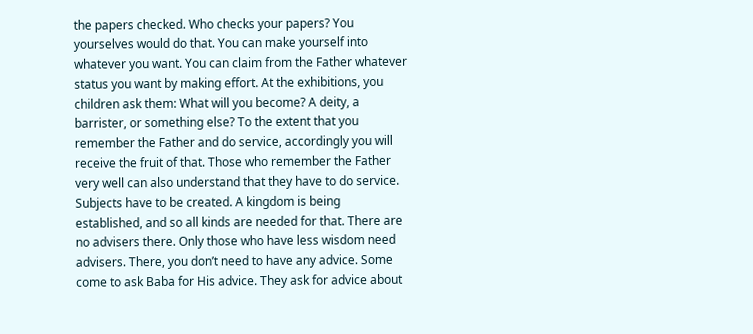the papers checked. Who checks your papers? You yourselves would do that. You can make yourself into whatever you want. You can claim from the Father whatever status you want by making effort. At the exhibitions, you children ask them: What will you become? A deity, a barrister, or something else? To the extent that you remember the Father and do service, accordingly you will receive the fruit of that. Those who remember the Father very well can also understand that they have to do service. Subjects have to be created. A kingdom is being established, and so all kinds are needed for that. There are no advisers there. Only those who have less wisdom need advisers. There, you don’t need to have any advice. Some come to ask Baba for His advice. They ask for advice about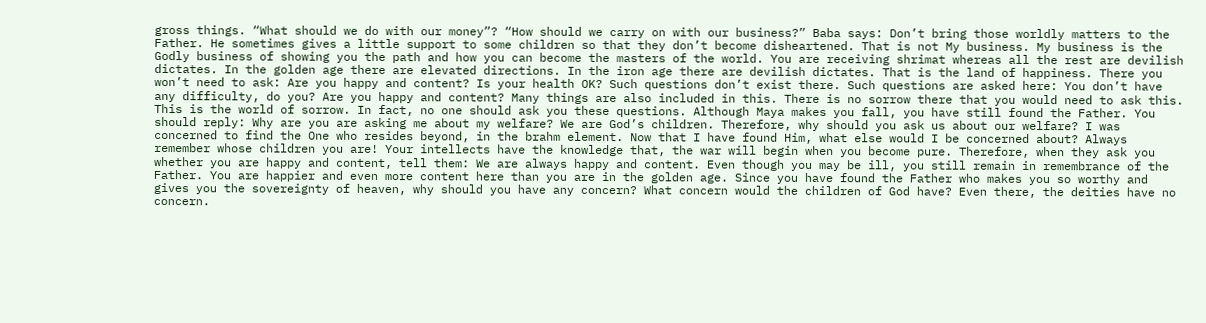gross things. “What should we do with our money”? “How should we carry on with our business?” Baba says: Don’t bring those worldly matters to the Father. He sometimes gives a little support to some children so that they don’t become disheartened. That is not My business. My business is the Godly business of showing you the path and how you can become the masters of the world. You are receiving shrimat whereas all the rest are devilish dictates. In the golden age there are elevated directions. In the iron age there are devilish dictates. That is the land of happiness. There you won’t need to ask: Are you happy and content? Is your health OK? Such questions don’t exist there. Such questions are asked here: You don’t have any difficulty, do you? Are you happy and content? Many things are also included in this. There is no sorrow there that you would need to ask this. This is the world of sorrow. In fact, no one should ask you these questions. Although Maya makes you fall, you have still found the Father. You should reply: Why are you are asking me about my welfare? We are God’s children. Therefore, why should you ask us about our welfare? I was concerned to find the One who resides beyond, in the brahm element. Now that I have found Him, what else would I be concerned about? Always remember whose children you are! Your intellects have the knowledge that, the war will begin when you become pure. Therefore, when they ask you whether you are happy and content, tell them: We are always happy and content. Even though you may be ill, you still remain in remembrance of the Father. You are happier and even more content here than you are in the golden age. Since you have found the Father who makes you so worthy and gives you the sovereignty of heaven, why should you have any concern? What concern would the children of God have? Even there, the deities have no concern.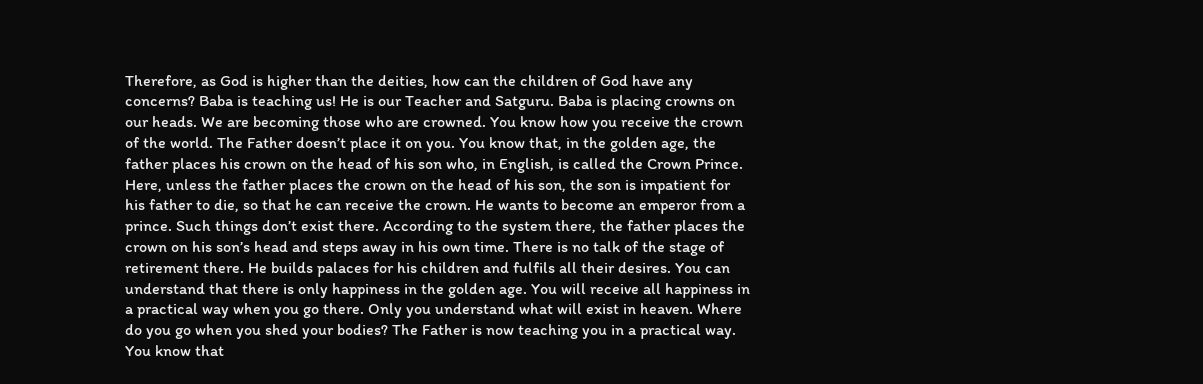Therefore, as God is higher than the deities, how can the children of God have any concerns? Baba is teaching us! He is our Teacher and Satguru. Baba is placing crowns on our heads. We are becoming those who are crowned. You know how you receive the crown of the world. The Father doesn’t place it on you. You know that, in the golden age, the father places his crown on the head of his son who, in English, is called the Crown Prince. Here, unless the father places the crown on the head of his son, the son is impatient for his father to die, so that he can receive the crown. He wants to become an emperor from a prince. Such things don’t exist there. According to the system there, the father places the crown on his son’s head and steps away in his own time. There is no talk of the stage of retirement there. He builds palaces for his children and fulfils all their desires. You can understand that there is only happiness in the golden age. You will receive all happiness in a practical way when you go there. Only you understand what will exist in heaven. Where do you go when you shed your bodies? The Father is now teaching you in a practical way. You know that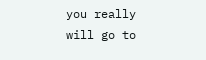you really will go to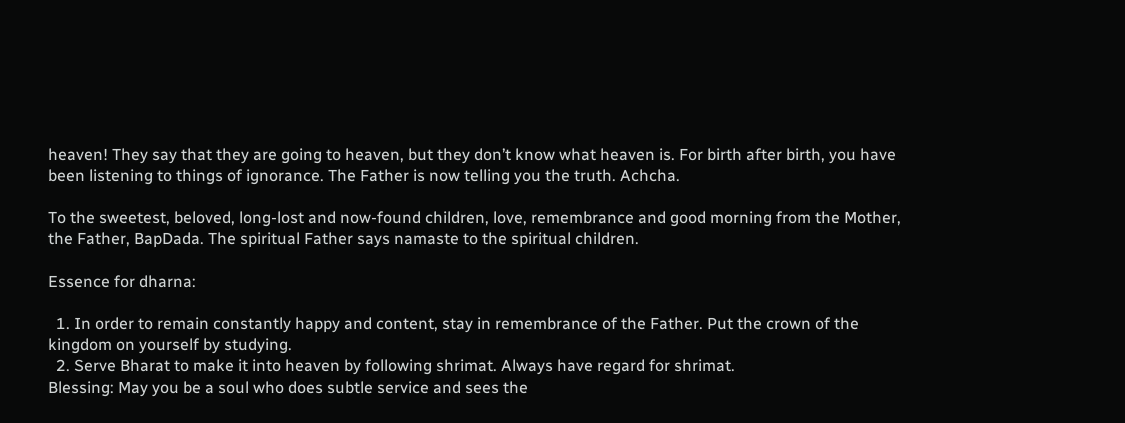heaven! They say that they are going to heaven, but they don’t know what heaven is. For birth after birth, you have been listening to things of ignorance. The Father is now telling you the truth. Achcha.

To the sweetest, beloved, long-lost and now-found children, love, remembrance and good morning from the Mother, the Father, BapDada. The spiritual Father says namaste to the spiritual children.

Essence for dharna:

  1. In order to remain constantly happy and content, stay in remembrance of the Father. Put the crown of the kingdom on yourself by studying.
  2. Serve Bharat to make it into heaven by following shrimat. Always have regard for shrimat.
Blessing: May you be a soul who does subtle service and sees the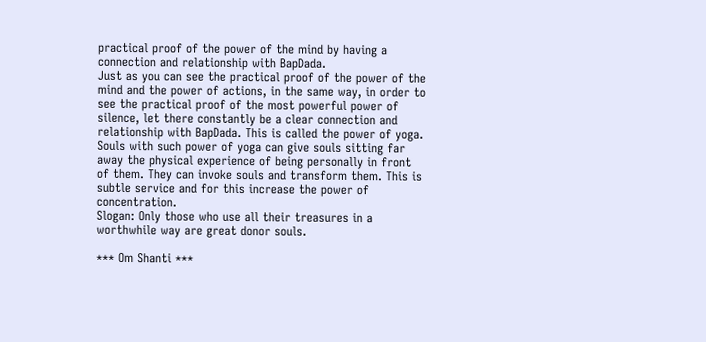practical proof of the power of the mind by having a connection and relationship with BapDada.
Just as you can see the practical proof of the power of the mind and the power of actions, in the same way, in order to see the practical proof of the most powerful power of silence, let there constantly be a clear connection and relationship with BapDada. This is called the power of yoga. Souls with such power of yoga can give souls sitting far away the physical experience of being personally in front of them. They can invoke souls and transform them. This is subtle service and for this increase the power of concentration.
Slogan: Only those who use all their treasures in a worthwhile way are great donor souls.

*** Om Shanti ***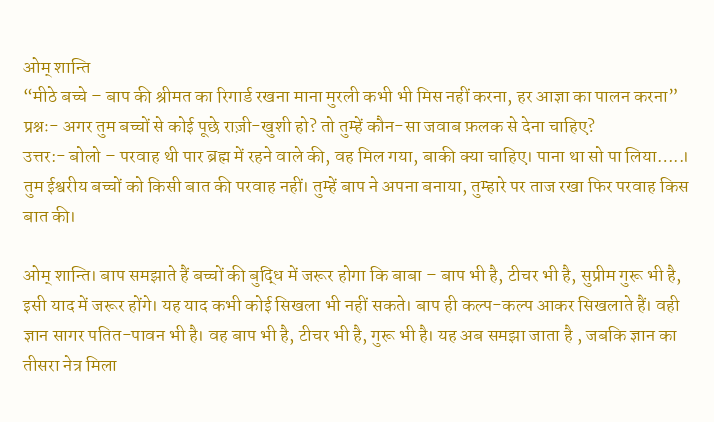ओम् शान्ति
“मीठे बच्चे – बाप की श्रीमत का रिगार्ड रखना माना मुरली कभी भी मिस नहीं करना, हर आज्ञा का पालन करना”
प्रश्नः- अगर तुम बच्चों से कोई पूछे राज़ी-खुशी हो? तो तुम्हें कौन-सा जवाब फ़लक से देना चाहिए?
उत्तर:- बोलो – परवाह थी पार ब्रह्म में रहने वाले की, वह मिल गया, बाकी क्या चाहिए। पाना था सो पा लिया…..। तुम ईश्वरीय बच्चों को किसी बात की परवाह नहीं। तुम्हें बाप ने अपना बनाया, तुम्हारे पर ताज रखा फिर परवाह किस बात की।

ओम् शान्ति। बाप समझाते हैं बच्चों की बुद्धि में जरूर होगा कि बाबा – बाप भी है, टीचर भी है, सुप्रीम गुरू भी है, इसी याद में जरूर होंगे। यह याद कभी कोई सिखला भी नहीं सकते। बाप ही कल्प-कल्प आकर सिखलाते हैं। वही ज्ञान सागर पतित-पावन भी है। वह बाप भी है, टीचर भी है, गुरू भी है। यह अब समझा जाता है , जबकि ज्ञान का तीसरा नेत्र मिला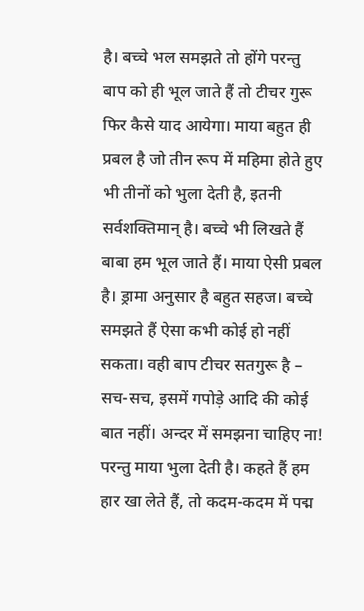है। बच्चे भल समझते तो होंगे परन्तु बाप को ही भूल जाते हैं तो टीचर गुरू फिर कैसे याद आयेगा। माया बहुत ही प्रबल है जो तीन रूप में महिमा होते हुए भी तीनों को भुला देती है, इतनी सर्वशक्तिमान् है। बच्चे भी लिखते हैं बाबा हम भूल जाते हैं। माया ऐसी प्रबल है। ड्रामा अनुसार है बहुत सहज। बच्चे समझते हैं ऐसा कभी कोई हो नहीं सकता। वही बाप टीचर सतगुरू है – सच-सच, इसमें गपोड़े आदि की कोई बात नहीं। अन्दर में समझना चाहिए ना! परन्तु माया भुला देती है। कहते हैं हम हार खा लेते हैं, तो कदम-कदम में पद्म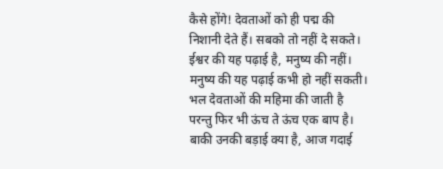कैसे होंगे! देवताओं को ही पद्म की निशानी देते हैं। सबको तो नहीं दे सकते। ईश्वर की यह पढ़ाई है, मनुष्य की नहीं। मनुष्य की यह पढ़ाई कभी हो नहीं सकती। भल देवताओं की महिमा की जाती है परन्तु फिर भी ऊंच ते ऊंच एक बाप है। बाकी उनकी बड़ाई क्या है, आज गदाई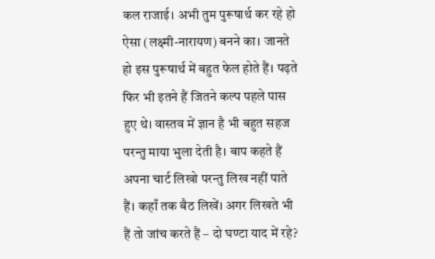कल राजाई। अभी तुम पुरूषार्थ कर रहे हो ऐसा (लक्ष्मी-नारायण) बनने का। जानते हो इस पुरूषार्थ में बहुत फेल होते हैं। पढ़ते फिर भी इतने हैं जितने कल्प पहले पास हुए थे। वास्तव में ज्ञान है भी बहुत सहज परन्तु माया भुला देती है। बाप कहते हैं अपना चार्ट लिखो परन्तु लिख नहीं पाते हैं। कहाँ तक बैठ लिखें। अगर लिखते भी हैं तो जांच करते हैं – दो घण्टा याद में रहे?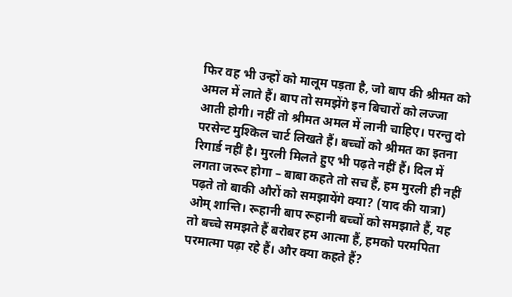फिर वह भी उन्हों को मालूम पड़ता है, जो बाप की श्रीमत को अमल में लाते हैं। बाप तो समझेंगे इन बिचारों को लज्जा आती होगी। नहीं तो श्रीमत अमल में लानी चाहिए। परन्तु दो परसेन्ट मुश्किल चार्ट लिखते हैं। बच्चों को श्रीमत का इतना रिगार्ड नहीं है। मुरली मिलते हुए भी पढ़ते नहीं हैं। दिल में लगता जरूर होगा – बाबा कहते तो सच हैं, हम मुरली ही नहीं पढ़ते तो बाकी औरों को समझायेंगे क्या? (याद की यात्रा) ओम् शान्ति। रूहानी बाप रूहानी बच्चों को समझाते हैं, यह तो बच्चे समझते हैं बरोबर हम आत्मा हैं, हमको परमपिता परमात्मा पढ़ा रहे हैं। और क्या कहते हैं?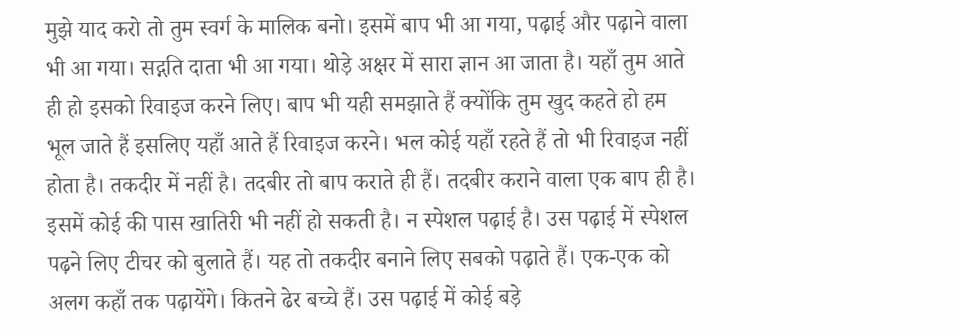मुझे याद करो तो तुम स्वर्ग के मालिक बनो। इसमें बाप भी आ गया, पढ़ाई और पढ़ाने वाला भी आ गया। सद्गति दाता भी आ गया। थोड़े अक्षर में सारा ज्ञान आ जाता है। यहाँ तुम आते ही हो इसको रिवाइज करने लिए। बाप भी यही समझाते हैं क्योंकि तुम खुद कहते हो हम भूल जाते हैं इसलिए यहाँ आते हैं रिवाइज करने। भल कोई यहाँ रहते हैं तो भी रिवाइज नहीं होता है। तकदीर में नहीं है। तदबीर तो बाप कराते ही हैं। तदबीर कराने वाला एक बाप ही है। इसमें कोई की पास खातिरी भी नहीं हो सकती है। न स्पेशल पढ़ाई है। उस पढ़ाई में स्पेशल पढ़ने लिए टीचर को बुलाते हैं। यह तो तकदीर बनाने लिए सबको पढ़ाते हैं। एक-एक को अलग कहाँ तक पढ़ायेंगे। कितने ढेर बच्चे हैं। उस पढ़ाई में कोई बड़े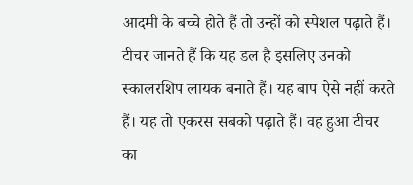आदमी के बच्चे होते हैं तो उन्हों को स्पेशल पढ़ाते हैं। टीचर जानते हैं कि यह डल है इसलिए उनको स्कालरशिप लायक बनाते हैं। यह बाप ऐसे नहीं करते हैं। यह तो एकरस सबको पढ़ाते हैं। वह हुआ टीचर का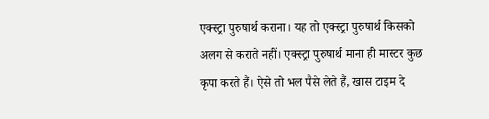एक्स्ट्रा पुरुषार्थ कराना। यह तो एक्स्ट्रा पुरुषार्थ किसको अलग से कराते नहीं। एक्स्ट्रा पुरुषार्थ माना ही मास्टर कुछ कृपा करते हैं। ऐसे तो भल पैसे लेते हैं, खास टाइम दे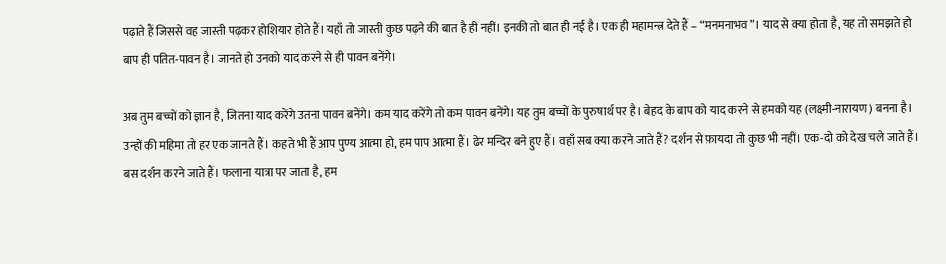पढ़ाते हैं जिससे वह जास्ती पढ़कर होशियार होते हैं। यहाँ तो जास्ती कुछ पढ़ने की बात है ही नहीं। इनकी तो बात ही नई है। एक ही महामन्त्र देते हैं – “मनमनाभव”। याद से क्या होता है, यह तो समझते हो बाप ही पतित-पावन है। जानते हो उनको याद करने से ही पावन बनेंगे।

अब तुम बच्चों को ज्ञान है, जितना याद करेंगे उतना पावन बनेंगे। कम याद करेंगे तो कम पावन बनेंगे। यह तुम बच्चों के पुरुषार्थ पर है। बेहद के बाप को याद करने से हमको यह (लक्ष्मी-नारायण) बनना है। उन्हों की महिमा तो हर एक जानते हैं। कहते भी हैं आप पुण्य आत्मा हो, हम पाप आत्मा हैं। ढेर मन्दिर बने हुए हैं। वहाँ सब क्या करने जाते हैं? दर्शन से फ़ायदा तो कुछ भी नहीं। एक-दो को देख चले जाते हैं। बस दर्शन करने जाते हैं। फलाना यात्रा पर जाता है, हम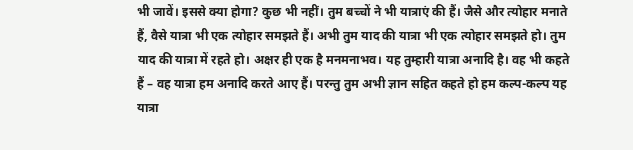भी जावें। इससे क्या होगा? कुछ भी नहीं। तुम बच्चों ने भी यात्राएं की हैं। जैसे और त्योहार मनाते हैं, वैसे यात्रा भी एक त्योहार समझते हैं। अभी तुम याद की यात्रा भी एक त्योहार समझते हो। तुम याद की यात्रा में रहते हो। अक्षर ही एक है मनमनाभव। यह तुम्हारी यात्रा अनादि है। वह भी कहते हैं – वह यात्रा हम अनादि करते आए हैं। परन्तु तुम अभी ज्ञान सहित कहते हो हम कल्प-कल्प यह यात्रा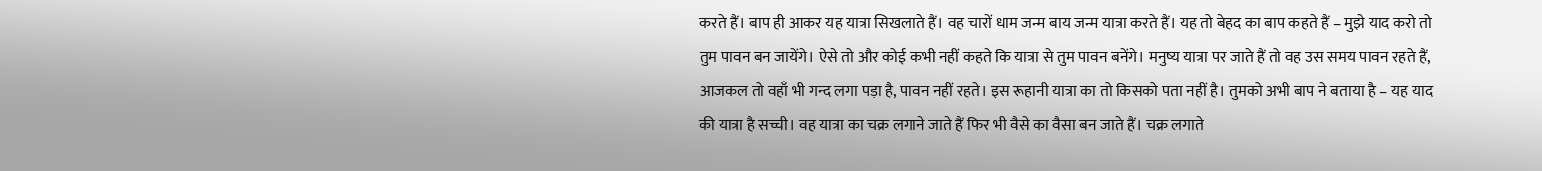करते हैं। बाप ही आकर यह यात्रा सिखलाते हैं। वह चारों धाम जन्म बाय जन्म यात्रा करते हैं। यह तो बेहद का बाप कहते हैं – मुझे याद करो तो तुम पावन बन जायेंगे। ऐसे तो और कोई कभी नहीं कहते कि यात्रा से तुम पावन बनेंगे। मनुष्य यात्रा पर जाते हैं तो वह उस समय पावन रहते हैं, आजकल तो वहाँ भी गन्द लगा पड़ा है, पावन नहीं रहते। इस रूहानी यात्रा का तो किसको पता नहीं है। तुमको अभी बाप ने बताया है – यह याद की यात्रा है सच्ची। वह यात्रा का चक्र लगाने जाते हैं फिर भी वैसे का वैसा बन जाते हैं। चक्र लगाते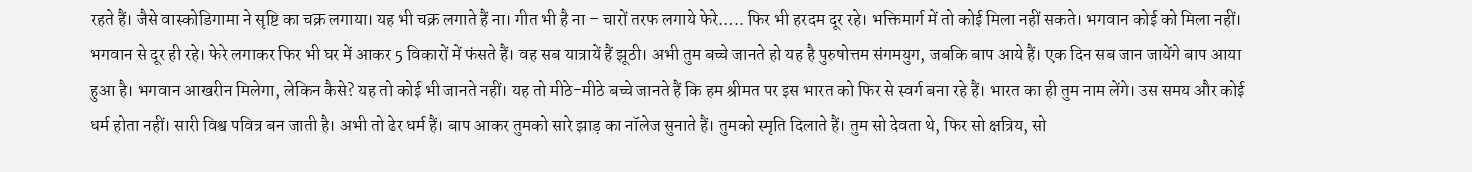रहते हैं। जैसे वास्कोडिगामा ने सृष्टि का चक्र लगाया। यह भी चक्र लगाते हैं ना। गीत भी है ना – चारों तरफ लगाये फेरे….. फिर भी हरदम दूर रहे। भक्तिमार्ग में तो कोई मिला नहीं सकते। भगवान कोई को मिला नहीं। भगवान से दूर ही रहे। फेरे लगाकर फिर भी घर में आकर 5 विकारों में फंसते हैं। वह सब यात्रायें हैं झूठी। अभी तुम बच्चे जानते हो यह है पुरुषोत्तम संगमयुग, जबकि बाप आये हैं। एक दिन सब जान जायेंगे बाप आया हुआ है। भगवान आखरीन मिलेगा, लेकिन कैसे? यह तो कोई भी जानते नहीं। यह तो मीठे-मीठे बच्चे जानते हैं कि हम श्रीमत पर इस भारत को फिर से स्वर्ग बना रहे हैं। भारत का ही तुम नाम लेंगे। उस समय और कोई धर्म होता नहीं। सारी विश्व पवित्र बन जाती है। अभी तो ढेर धर्म हैं। बाप आकर तुमको सारे झाड़ का नॉलेज सुनाते हैं। तुमको स्मृति दिलाते हैं। तुम सो देवता थे, फिर सो क्षत्रिय, सो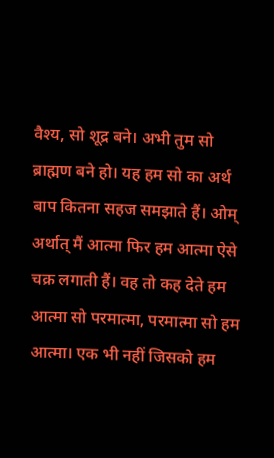वैश्य, सो शूद्र बने। अभी तुम सो ब्राह्मण बने हो। यह हम सो का अर्थ बाप कितना सहज समझाते हैं। ओम् अर्थात् मैं आत्मा फिर हम आत्मा ऐसे चक्र लगाती हैं। वह तो कह देते हम आत्मा सो परमात्मा, परमात्मा सो हम आत्मा। एक भी नहीं जिसको हम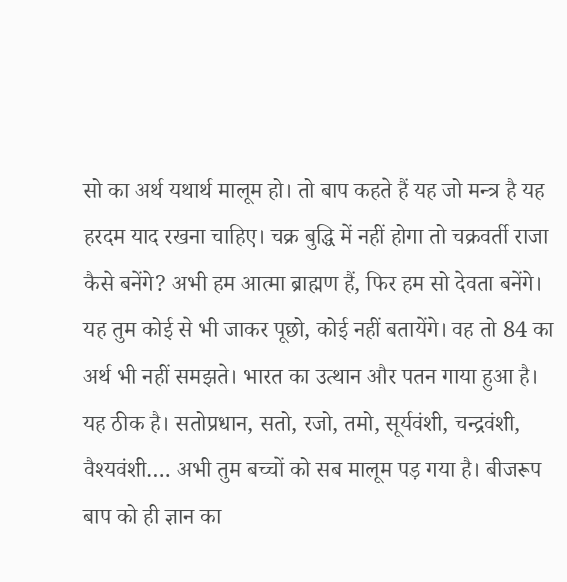सो का अर्थ यथार्थ मालूम हो। तो बाप कहते हैं यह जो मन्त्र है यह हरदम याद रखना चाहिए। चक्र बुद्धि में नहीं होगा तो चक्रवर्ती राजा कैसे बनेंगे? अभी हम आत्मा ब्राह्मण हैं, फिर हम सो देवता बनेंगे। यह तुम कोई से भी जाकर पूछो, कोई नहीं बतायेंगे। वह तो 84 का अर्थ भी नहीं समझते। भारत का उत्थान और पतन गाया हुआ है। यह ठीक है। सतोप्रधान, सतो, रजो, तमो, सूर्यवंशी, चन्द्रवंशी, वैश्यवंशी…. अभी तुम बच्चों को सब मालूम पड़ गया है। बीजरूप बाप को ही ज्ञान का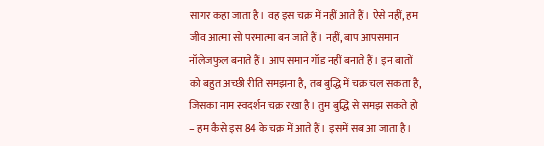सागर कहा जाता है। वह इस चक्र में नहीं आते हैं। ऐसे नहीं, हम जीव आत्मा सो परमात्मा बन जाते हैं। नहीं, बाप आपसमान नॉलेजफुल बनाते हैं। आप समान गॉड नहीं बनाते हैं। इन बातों को बहुत अच्छी रीति समझना है, तब बुद्धि में चक्र चल सकता है, जिसका नाम स्वदर्शन चक्र रखा है। तुम बुद्धि से समझ सकते हो – हम कैसे इस 84 के चक्र में आते हैं। इसमें सब आ जाता है।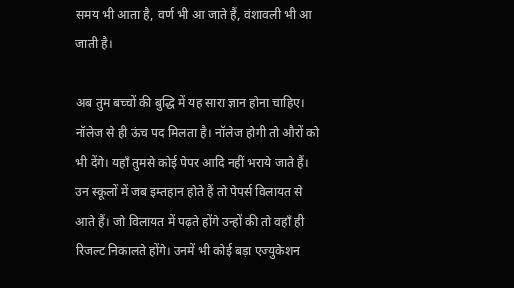समय भी आता है, वर्ण भी आ जाते हैं, वंशावली भी आ जाती है।

अब तुम बच्चों की बुद्धि में यह सारा ज्ञान होना चाहिए। नॉलेज से ही ऊंच पद मिलता है। नॉलेज होगी तो औरों को भी देंगे। यहाँ तुमसे कोई पेपर आदि नहीं भराये जाते हैं। उन स्कूलों में जब इम्तहान होते हैं तो पेपर्स विलायत से आते हैं। जो विलायत में पढ़ते होंगे उन्हों की तो वहाँ ही रिजल्ट निकालते होंगे। उनमें भी कोई बड़ा एज्युकेशन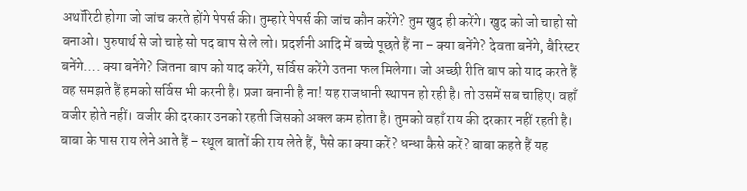अथॉरिटी होगा जो जांच करते होंगे पेपर्स की। तुम्हारे पेपर्स की जांच कौन करेंगे? तुम खुद ही करेंगे। खुद को जो चाहो सो बनाओ। पुरुषार्थ से जो चाहे सो पद बाप से ले लो। प्रदर्शनी आदि में बच्चे पूछते हैं ना – क्या बनेंगे? देवता बनेंगे, बैरिस्टर बनेंगे…. क्या बनेंगे? जितना बाप को याद करेंगे, सर्विस करेंगे उतना फल मिलेगा। जो अच्छी रीति बाप को याद करते हैं वह समझते हैं हमको सर्विस भी करनी है। प्रजा बनानी है ना! यह राजधानी स्थापन हो रही है। तो उसमें सब चाहिए। वहाँ वजीर होते नहीं। वजीर की दरकार उनको रहती जिसको अक्ल कम होता है। तुमको वहाँ राय की दरकार नहीं रहती है। बाबा के पास राय लेने आते हैं – स्थूल बातों की राय लेते हैं, पैसे का क्या करें? धन्धा कैसे करें? बाबा कहते हैं यह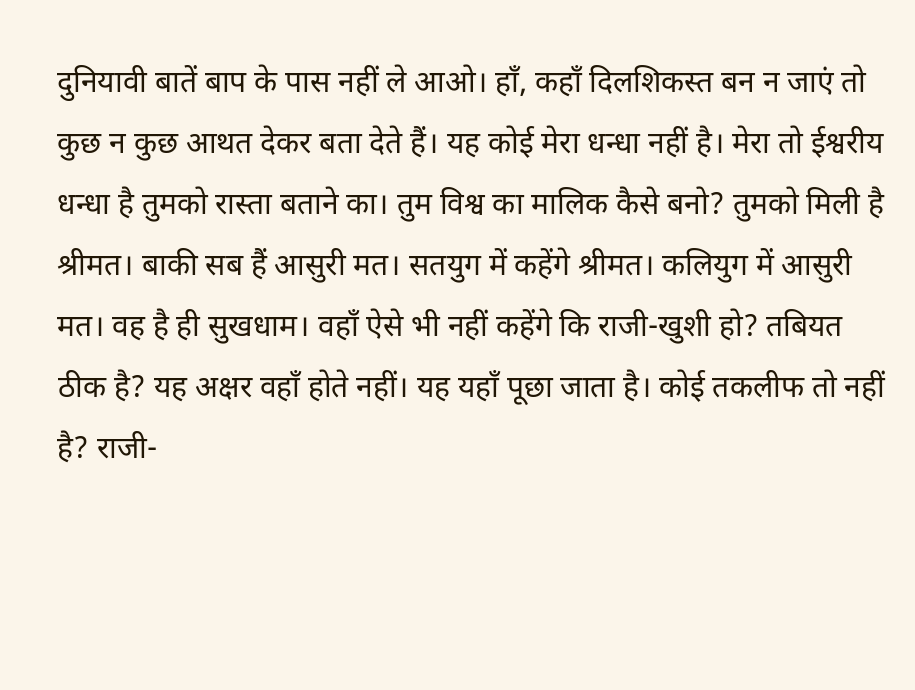दुनियावी बातें बाप के पास नहीं ले आओ। हाँ, कहाँ दिलशिकस्त बन न जाएं तो कुछ न कुछ आथत देकर बता देते हैं। यह कोई मेरा धन्धा नहीं है। मेरा तो ईश्वरीय धन्धा है तुमको रास्ता बताने का। तुम विश्व का मालिक कैसे बनो? तुमको मिली है श्रीमत। बाकी सब हैं आसुरी मत। सतयुग में कहेंगे श्रीमत। कलियुग में आसुरी मत। वह है ही सुखधाम। वहाँ ऐसे भी नहीं कहेंगे कि राजी-खुशी हो? तबियत ठीक है? यह अक्षर वहाँ होते नहीं। यह यहाँ पूछा जाता है। कोई तकलीफ तो नहीं है? राजी-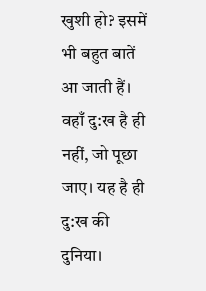खुशी हो? इसमें भी बहुत बातें आ जाती हैं। वहाँ दु:ख है ही नहीं, जो पूछा जाए। यह है ही दु:ख की दुनिया।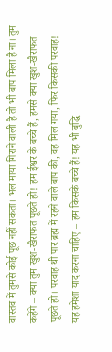वास्तव में तुमसे कोई पूछ नहीं सकता। भल माया गिराने वाली है तो भी बाप मिला है ना। तुम कहेंगे – क्या तुम खुश-खैराफत पूछते हो! हम ईश्वर के बच्चे हैं, हमसे क्या खुश-खैराफत पूछते हो। परवाह थी पार ब्रह्म में रहने वाले बाप की, वह मिल गया, फिर किसकी परवाह! यह हमेशा याद करना चाहिए – हम किसके बच्चे हैं! यह भी बुद्धि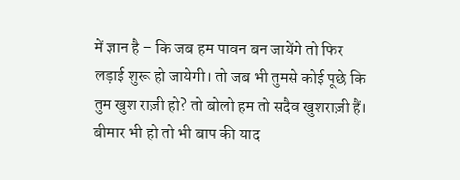में ज्ञान है – कि जब हम पावन बन जायेंगे तो फिर लड़ाई शुरू हो जायेगी। तो जब भी तुमसे कोई पूछे कि तुम खुश राज़ी हो? तो बोलो हम तो सदैव खुशराज़ी हैं। बीमार भी हो तो भी बाप की याद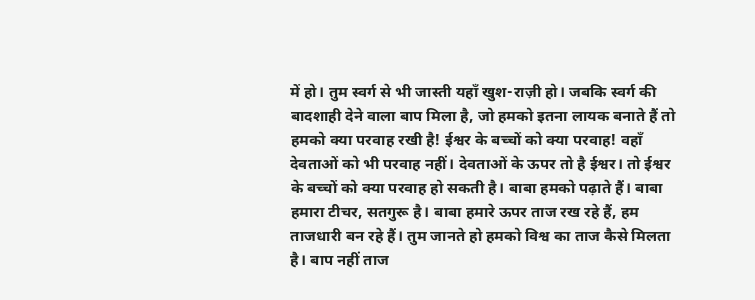में हो। तुम स्वर्ग से भी जास्ती यहाँ खुश-राज़ी हो। जबकि स्वर्ग की बादशाही देने वाला बाप मिला है, जो हमको इतना लायक बनाते हैं तो हमको क्या परवाह रखी है! ईश्वर के बच्चों को क्या परवाह! वहाँ देवताओं को भी परवाह नहीं। देवताओं के ऊपर तो है ईश्वर। तो ईश्वर के बच्चों को क्या परवाह हो सकती है। बाबा हमको पढ़ाते हैं। बाबा हमारा टीचर, सतगुरू है। बाबा हमारे ऊपर ताज रख रहे हैं, हम ताजधारी बन रहे हैं। तुम जानते हो हमको विश्व का ताज कैसे मिलता है। बाप नहीं ताज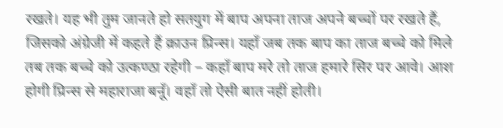रखते। यह भी तुम जानते हो सतयुग में बाप अपना ताज अपने बच्चों पर रखते हैं, जिसको अंग्रेजी में कहते हैं क्राउन प्रिन्स। यहाँ जब तक बाप का ताज बच्चे को मिले तब तक बच्चे को उत्कण्ठा रहेगी – कहाँ बाप मरे तो ताज हमारे सिर पर आवे। आश होगी प्रिन्स से महाराजा बनूँ। वहाँ तो ऐसी बात नहीं होती।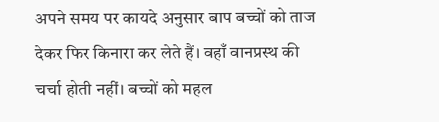अपने समय पर कायदे अनुसार बाप बच्चों को ताज देकर फिर किनारा कर लेते हैं। वहाँ वानप्रस्थ की चर्चा होती नहीं। बच्चों को महल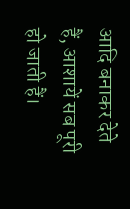आदि बनाकर देते हैं, आशायें सब पूरी हो जाती हैं।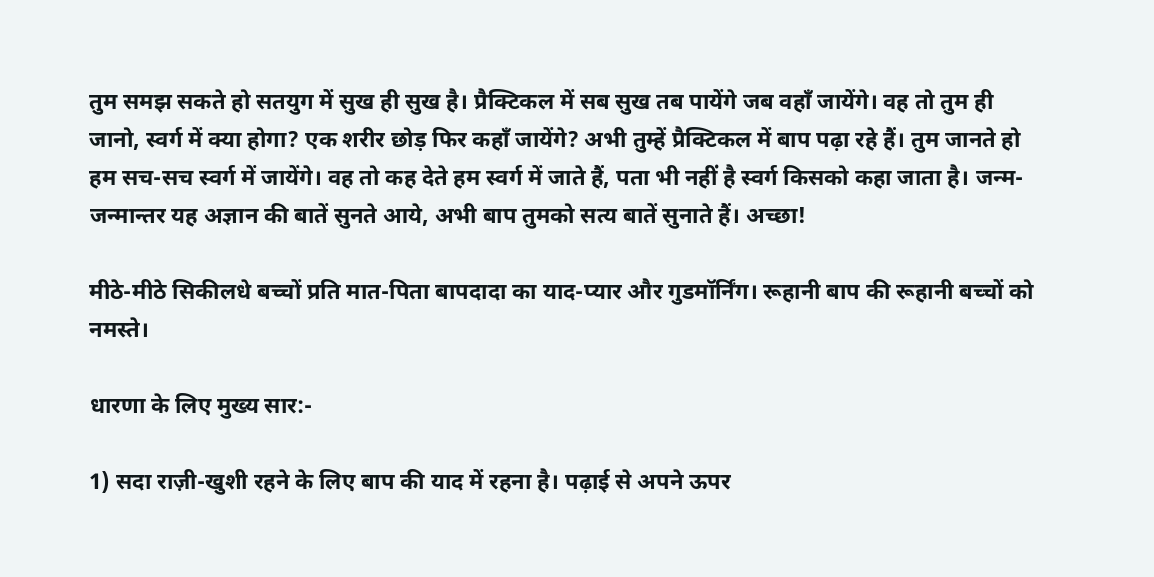तुम समझ सकते हो सतयुग में सुख ही सुख है। प्रैक्टिकल में सब सुख तब पायेंगे जब वहाँ जायेंगे। वह तो तुम ही जानो, स्वर्ग में क्या होगा? एक शरीर छोड़ फिर कहाँ जायेंगे? अभी तुम्हें प्रैक्टिकल में बाप पढ़ा रहे हैं। तुम जानते हो हम सच-सच स्वर्ग में जायेंगे। वह तो कह देते हम स्वर्ग में जाते हैं, पता भी नहीं है स्वर्ग किसको कहा जाता है। जन्म-जन्मान्तर यह अज्ञान की बातें सुनते आये, अभी बाप तुमको सत्य बातें सुनाते हैं। अच्छा!

मीठे-मीठे सिकीलधे बच्चों प्रति मात-पिता बापदादा का याद-प्यार और गुडमॉर्निंग। रूहानी बाप की रूहानी बच्चों को नमस्ते।

धारणा के लिए मुख्य सार:-

1) सदा राज़ी-खुशी रहने के लिए बाप की याद में रहना है। पढ़ाई से अपने ऊपर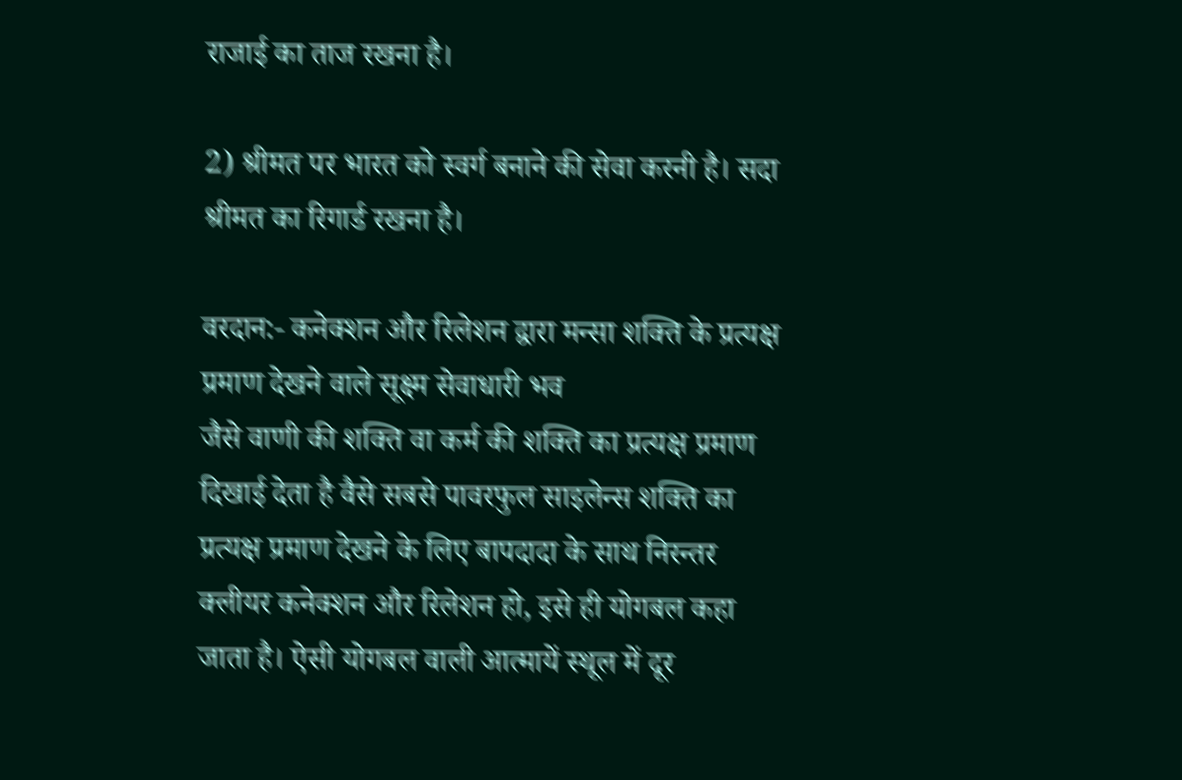राजाई का ताज रखना है।

2) श्रीमत पर भारत को स्वर्ग बनाने की सेवा करनी है। सदा श्रीमत का रिगार्ड रखना है।

वरदान:- कनेक्शन और रिलेशन द्वारा मन्सा शक्ति के प्रत्यक्ष प्रमाण देखने वाले सूक्ष्म सेवाधारी भव
जैसे वाणी की शक्ति वा कर्म की शक्ति का प्रत्यक्ष प्रमाण दिखाई देता है वैसे सबसे पावरफुल साइलेन्स शक्ति का प्रत्यक्ष प्रमाण देखने के लिए बापदादा के साथ निरन्तर क्लीयर कनेक्शन और रिलेशन हो, इसे ही योगबल कहा जाता है। ऐसी योगबल वाली आत्मायें स्थूल में दूर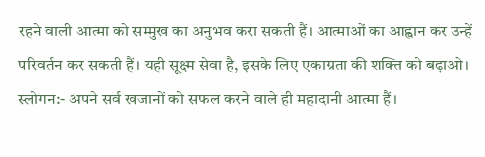रहने वाली आत्मा को सम्मुख का अनुभव करा सकती हैं। आत्माओं का आह्वान कर उन्हें परिवर्तन कर सकती हैं। यही सूक्ष्म सेवा है, इसके लिए एकाग्रता की शक्ति को बढ़ाओ।
स्लोगन:- अपने सर्व खजानों को सफल करने वाले ही महादानी आत्मा हैं।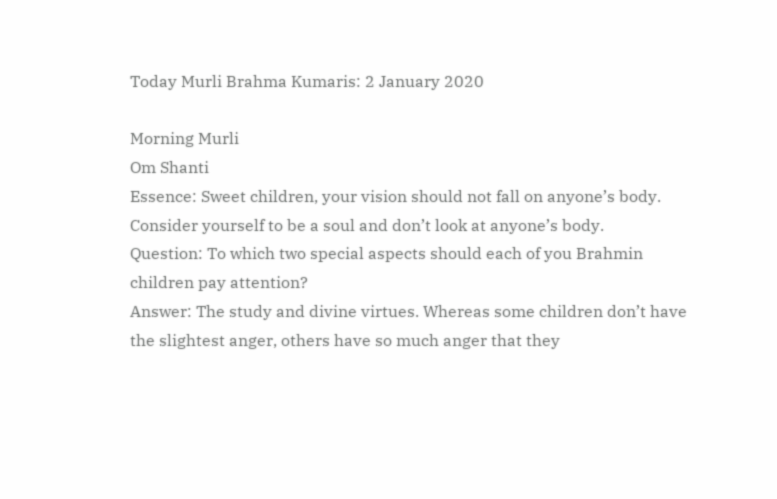Today Murli Brahma Kumaris: 2 January 2020

Morning Murli
Om Shanti
Essence: Sweet children, your vision should not fall on anyone’s body. Consider yourself to be a soul and don’t look at anyone’s body.
Question: To which two special aspects should each of you Brahmin children pay attention?
Answer: The study and divine virtues. Whereas some children don’t have the slightest anger, others have so much anger that they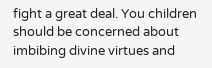fight a great deal. You children should be concerned about imbibing divine virtues and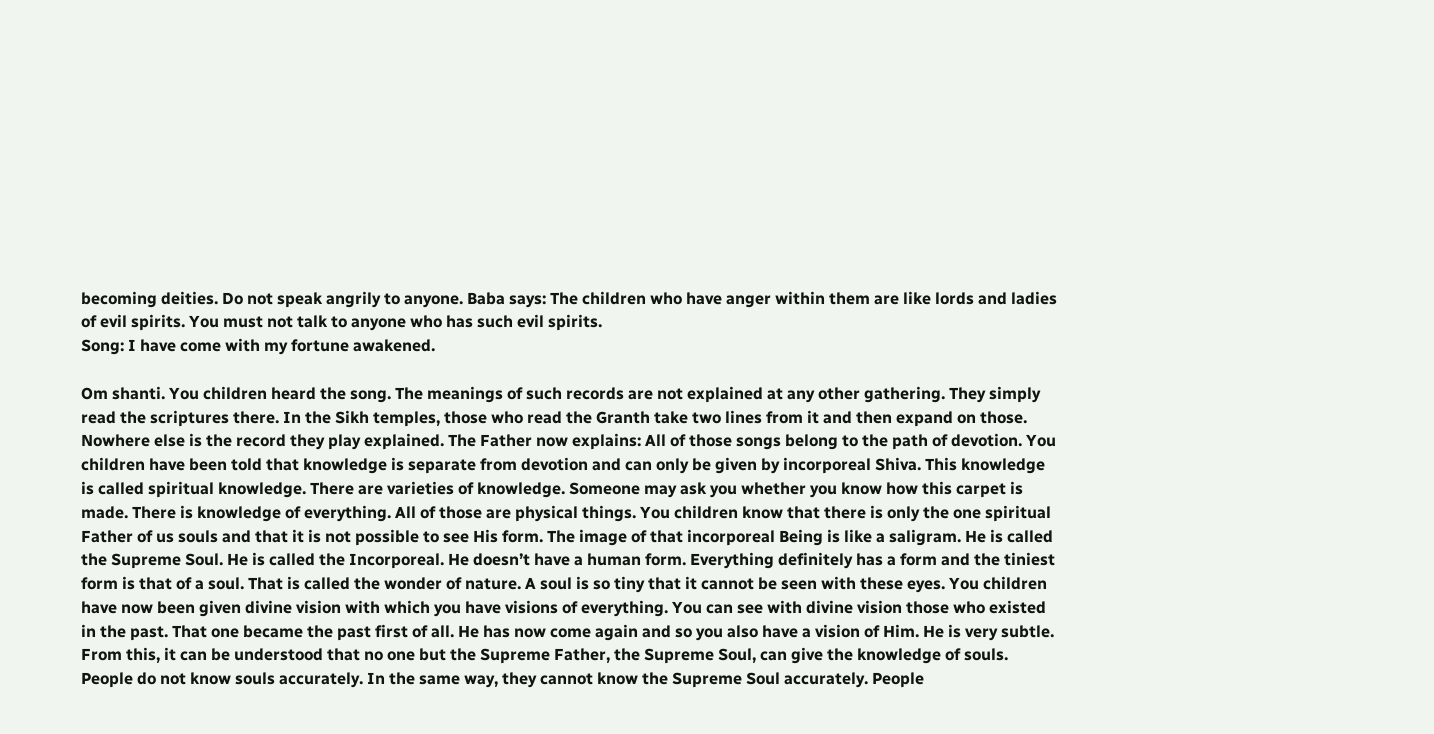becoming deities. Do not speak angrily to anyone. Baba says: The children who have anger within them are like lords and ladies of evil spirits. You must not talk to anyone who has such evil spirits.
Song: I have come with my fortune awakened.

Om shanti. You children heard the song. The meanings of such records are not explained at any other gathering. They simply read the scriptures there. In the Sikh temples, those who read the Granth take two lines from it and then expand on those. Nowhere else is the record they play explained. The Father now explains: All of those songs belong to the path of devotion. You children have been told that knowledge is separate from devotion and can only be given by incorporeal Shiva. This knowledge is called spiritual knowledge. There are varieties of knowledge. Someone may ask you whether you know how this carpet is made. There is knowledge of everything. All of those are physical things. You children know that there is only the one spiritual Father of us souls and that it is not possible to see His form. The image of that incorporeal Being is like a saligram. He is called the Supreme Soul. He is called the Incorporeal. He doesn’t have a human form. Everything definitely has a form and the tiniest form is that of a soul. That is called the wonder of nature. A soul is so tiny that it cannot be seen with these eyes. You children have now been given divine vision with which you have visions of everything. You can see with divine vision those who existed in the past. That one became the past first of all. He has now come again and so you also have a vision of Him. He is very subtle. From this, it can be understood that no one but the Supreme Father, the Supreme Soul, can give the knowledge of souls. People do not know souls accurately. In the same way, they cannot know the Supreme Soul accurately. People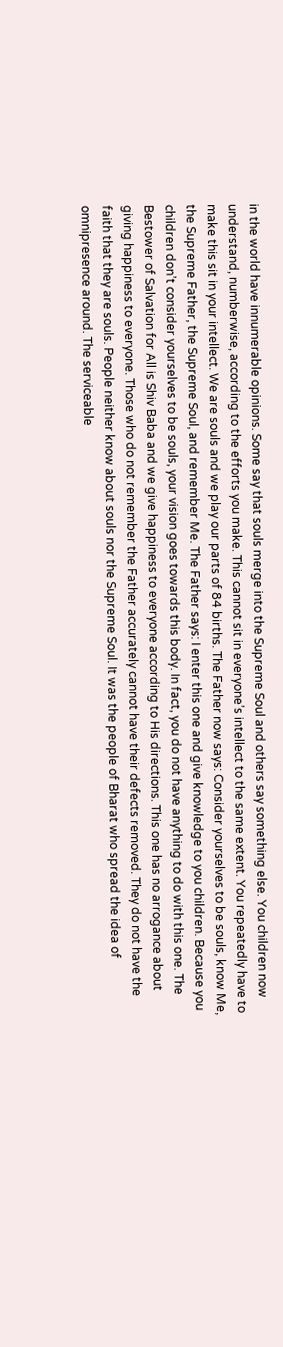in the world have innumerable opinions. Some say that souls merge into the Supreme Soul and others say something else. You children now understand, numberwise, according to the efforts you make. This cannot sit in everyone’s intellect to the same extent. You repeatedly have to make this sit in your intellect. We are souls and we play our parts of 84 births. The Father now says: Consider yourselves to be souls, know Me, the Supreme Father, the Supreme Soul, and remember Me. The Father says: I enter this one and give knowledge to you children. Because you children don’t consider yourselves to be souls, your vision goes towards this body. In fact, you do not have anything to do with this one. The Bestower of Salvation for All is Shiv Baba and we give happiness to everyone according to His directions. This one has no arrogance about giving happiness to everyone. Those who do not remember the Father accurately cannot have their defects removed. They do not have the faith that they are souls. People neither know about souls nor the Supreme Soul. It was the people of Bharat who spread the idea of omnipresence around. The serviceable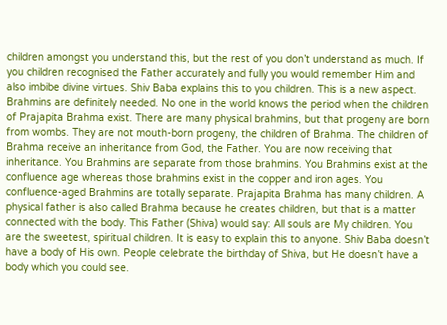children amongst you understand this, but the rest of you don’t understand as much. If you children recognised the Father accurately and fully you would remember Him and also imbibe divine virtues. Shiv Baba explains this to you children. This is a new aspect. Brahmins are definitely needed. No one in the world knows the period when the children of Prajapita Brahma exist. There are many physical brahmins, but that progeny are born from wombs. They are not mouth-born progeny, the children of Brahma. The children of Brahma receive an inheritance from God, the Father. You are now receiving that inheritance. You Brahmins are separate from those brahmins. You Brahmins exist at the confluence age whereas those brahmins exist in the copper and iron ages. You confluence-aged Brahmins are totally separate. Prajapita Brahma has many children. A physical father is also called Brahma because he creates children, but that is a matter connected with the body. This Father (Shiva) would say: All souls are My children. You are the sweetest, spiritual children. It is easy to explain this to anyone. Shiv Baba doesn’t have a body of His own. People celebrate the birthday of Shiva, but He doesn’t have a body which you could see.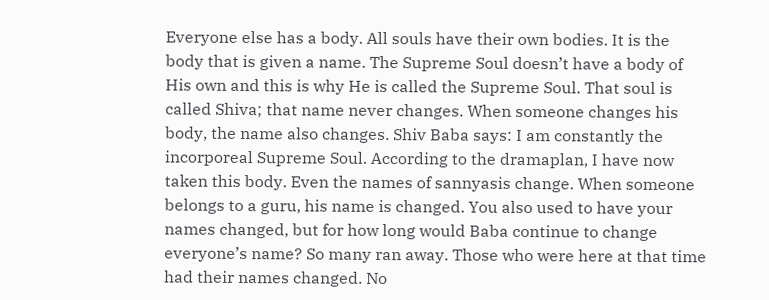Everyone else has a body. All souls have their own bodies. It is the body that is given a name. The Supreme Soul doesn’t have a body of His own and this is why He is called the Supreme Soul. That soul is called Shiva; that name never changes. When someone changes his body, the name also changes. Shiv Baba says: I am constantly the incorporeal Supreme Soul. According to the dramaplan, I have now taken this body. Even the names of sannyasis change. When someone belongs to a guru, his name is changed. You also used to have your names changed, but for how long would Baba continue to change everyone’s name? So many ran away. Those who were here at that time had their names changed. No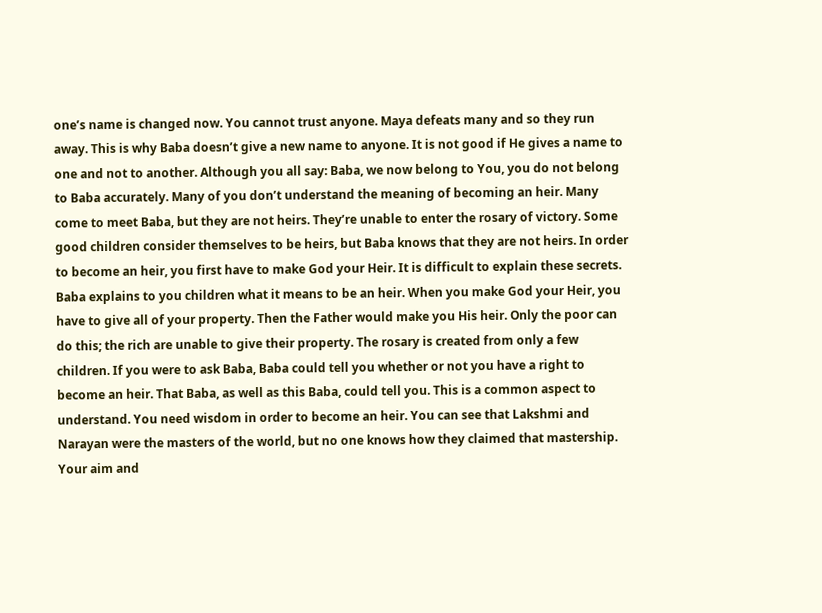one’s name is changed now. You cannot trust anyone. Maya defeats many and so they run away. This is why Baba doesn’t give a new name to anyone. It is not good if He gives a name to one and not to another. Although you all say: Baba, we now belong to You, you do not belong to Baba accurately. Many of you don’t understand the meaning of becoming an heir. Many come to meet Baba, but they are not heirs. They’re unable to enter the rosary of victory. Some good children consider themselves to be heirs, but Baba knows that they are not heirs. In order to become an heir, you first have to make God your Heir. It is difficult to explain these secrets. Baba explains to you children what it means to be an heir. When you make God your Heir, you have to give all of your property. Then the Father would make you His heir. Only the poor can do this; the rich are unable to give their property. The rosary is created from only a few children. If you were to ask Baba, Baba could tell you whether or not you have a right to become an heir. That Baba, as well as this Baba, could tell you. This is a common aspect to understand. You need wisdom in order to become an heir. You can see that Lakshmi and Narayan were the masters of the world, but no one knows how they claimed that mastership. Your aim and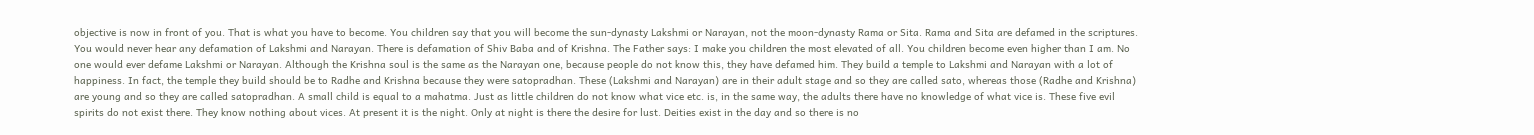objective is now in front of you. That is what you have to become. You children say that you will become the sun-dynasty Lakshmi or Narayan, not the moon-dynasty Rama or Sita. Rama and Sita are defamed in the scriptures. You would never hear any defamation of Lakshmi and Narayan. There is defamation of Shiv Baba and of Krishna. The Father says: I make you children the most elevated of all. You children become even higher than I am. No one would ever defame Lakshmi or Narayan. Although the Krishna soul is the same as the Narayan one, because people do not know this, they have defamed him. They build a temple to Lakshmi and Narayan with a lot of happiness. In fact, the temple they build should be to Radhe and Krishna because they were satopradhan. These (Lakshmi and Narayan) are in their adult stage and so they are called sato, whereas those (Radhe and Krishna) are young and so they are called satopradhan. A small child is equal to a mahatma. Just as little children do not know what vice etc. is, in the same way, the adults there have no knowledge of what vice is. These five evil spirits do not exist there. They know nothing about vices. At present it is the night. Only at night is there the desire for lust. Deities exist in the day and so there is no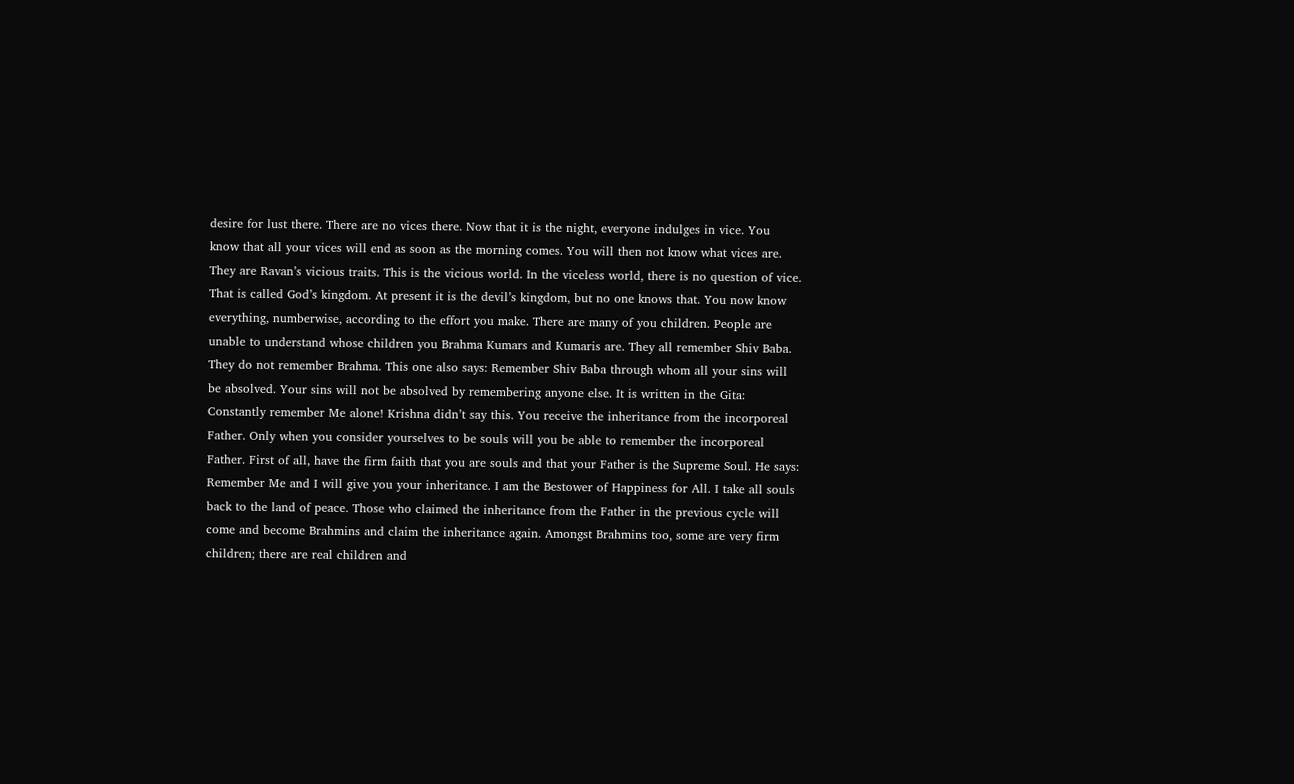desire for lust there. There are no vices there. Now that it is the night, everyone indulges in vice. You know that all your vices will end as soon as the morning comes. You will then not know what vices are. They are Ravan’s vicious traits. This is the vicious world. In the viceless world, there is no question of vice. That is called God’s kingdom. At present it is the devil’s kingdom, but no one knows that. You now know everything, numberwise, according to the effort you make. There are many of you children. People are unable to understand whose children you Brahma Kumars and Kumaris are. They all remember Shiv Baba. They do not remember Brahma. This one also says: Remember Shiv Baba through whom all your sins will be absolved. Your sins will not be absolved by remembering anyone else. It is written in the Gita: Constantly remember Me alone! Krishna didn’t say this. You receive the inheritance from the incorporeal Father. Only when you consider yourselves to be souls will you be able to remember the incorporeal Father. First of all, have the firm faith that you are souls and that your Father is the Supreme Soul. He says: Remember Me and I will give you your inheritance. I am the Bestower of Happiness for All. I take all souls back to the land of peace. Those who claimed the inheritance from the Father in the previous cycle will come and become Brahmins and claim the inheritance again. Amongst Brahmins too, some are very firm children; there are real children and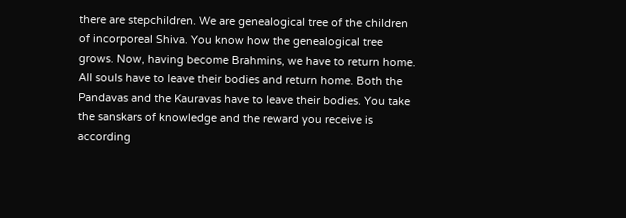there are stepchildren. We are genealogical tree of the children of incorporeal Shiva. You know how the genealogical tree grows. Now, having become Brahmins, we have to return home. All souls have to leave their bodies and return home. Both the Pandavas and the Kauravas have to leave their bodies. You take the sanskars of knowledge and the reward you receive is according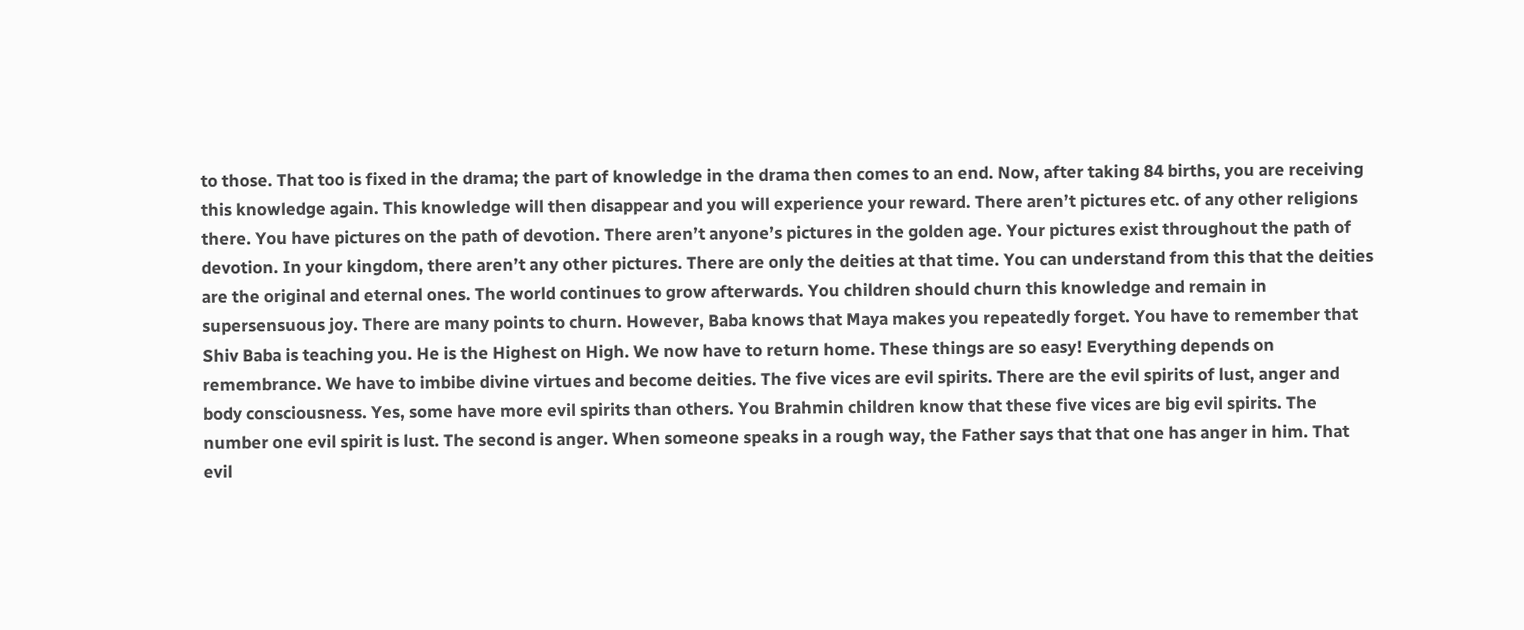to those. That too is fixed in the drama; the part of knowledge in the drama then comes to an end. Now, after taking 84 births, you are receiving this knowledge again. This knowledge will then disappear and you will experience your reward. There aren’t pictures etc. of any other religions there. You have pictures on the path of devotion. There aren’t anyone’s pictures in the golden age. Your pictures exist throughout the path of devotion. In your kingdom, there aren’t any other pictures. There are only the deities at that time. You can understand from this that the deities are the original and eternal ones. The world continues to grow afterwards. You children should churn this knowledge and remain in supersensuous joy. There are many points to churn. However, Baba knows that Maya makes you repeatedly forget. You have to remember that Shiv Baba is teaching you. He is the Highest on High. We now have to return home. These things are so easy! Everything depends on remembrance. We have to imbibe divine virtues and become deities. The five vices are evil spirits. There are the evil spirits of lust, anger and body consciousness. Yes, some have more evil spirits than others. You Brahmin children know that these five vices are big evil spirits. The number one evil spirit is lust. The second is anger. When someone speaks in a rough way, the Father says that that one has anger in him. That evil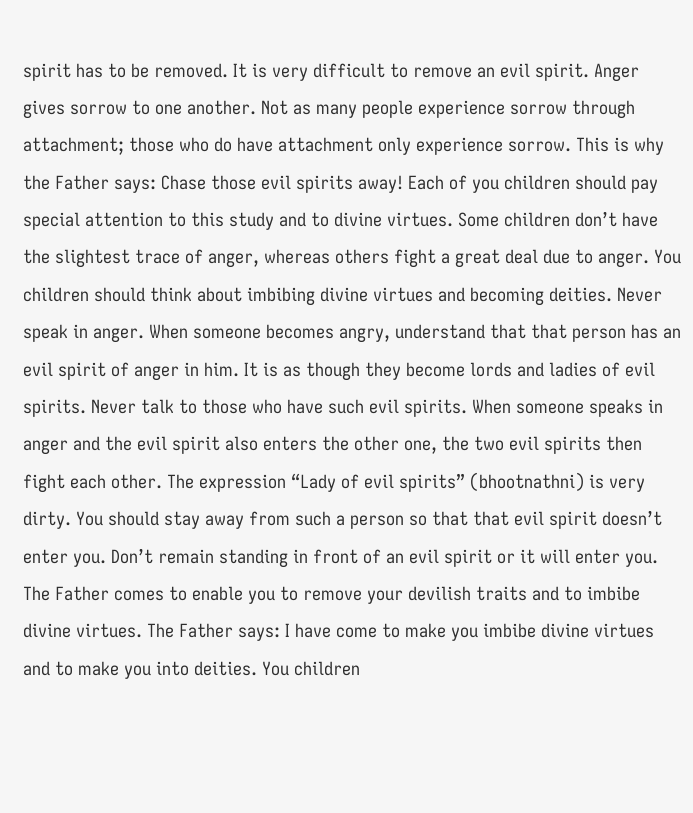spirit has to be removed. It is very difficult to remove an evil spirit. Anger gives sorrow to one another. Not as many people experience sorrow through attachment; those who do have attachment only experience sorrow. This is why the Father says: Chase those evil spirits away! Each of you children should pay special attention to this study and to divine virtues. Some children don’t have the slightest trace of anger, whereas others fight a great deal due to anger. You children should think about imbibing divine virtues and becoming deities. Never speak in anger. When someone becomes angry, understand that that person has an evil spirit of anger in him. It is as though they become lords and ladies of evil spirits. Never talk to those who have such evil spirits. When someone speaks in anger and the evil spirit also enters the other one, the two evil spirits then fight each other. The expression “Lady of evil spirits” (bhootnathni) is very dirty. You should stay away from such a person so that that evil spirit doesn’t enter you. Don’t remain standing in front of an evil spirit or it will enter you. The Father comes to enable you to remove your devilish traits and to imbibe divine virtues. The Father says: I have come to make you imbibe divine virtues and to make you into deities. You children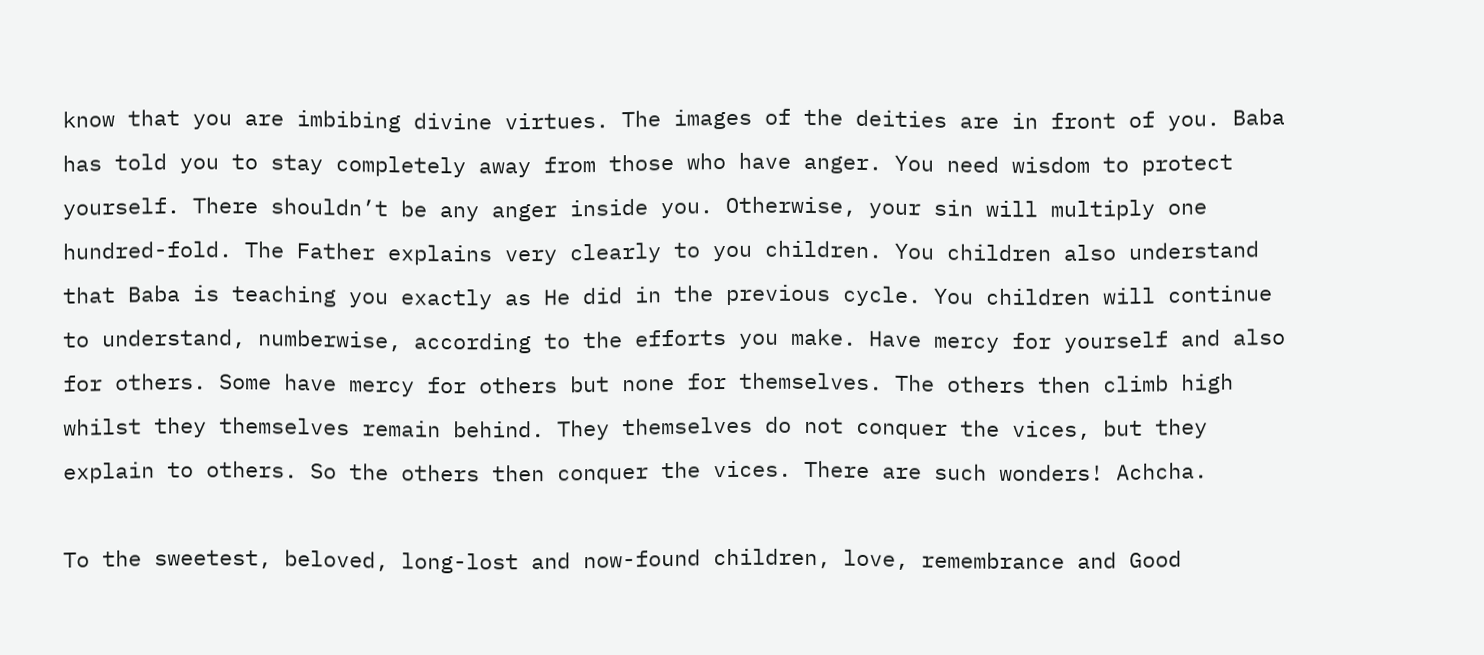know that you are imbibing divine virtues. The images of the deities are in front of you. Baba has told you to stay completely away from those who have anger. You need wisdom to protect yourself. There shouldn’t be any anger inside you. Otherwise, your sin will multiply one hundred-fold. The Father explains very clearly to you children. You children also understand that Baba is teaching you exactly as He did in the previous cycle. You children will continue to understand, numberwise, according to the efforts you make. Have mercy for yourself and also for others. Some have mercy for others but none for themselves. The others then climb high whilst they themselves remain behind. They themselves do not conquer the vices, but they explain to others. So the others then conquer the vices. There are such wonders! Achcha.

To the sweetest, beloved, long-lost and now-found children, love, remembrance and Good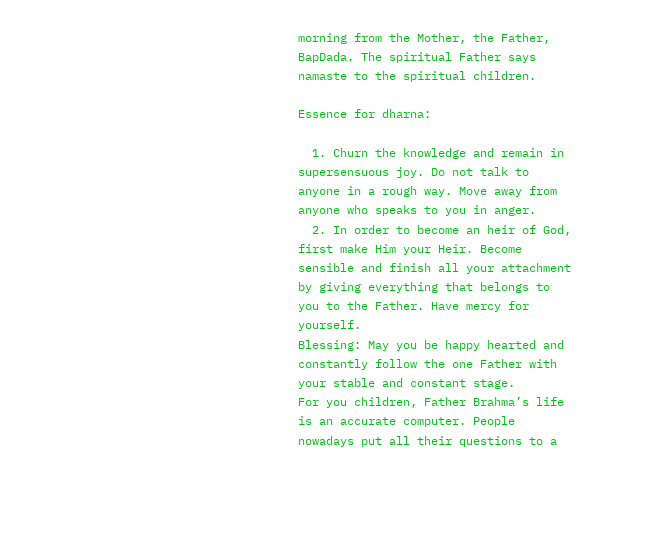morning from the Mother, the Father, BapDada. The spiritual Father says namaste to the spiritual children.

Essence for dharna:

  1. Churn the knowledge and remain in supersensuous joy. Do not talk to anyone in a rough way. Move away from anyone who speaks to you in anger.
  2. In order to become an heir of God, first make Him your Heir. Become sensible and finish all your attachment by giving everything that belongs to you to the Father. Have mercy for yourself.
Blessing: May you be happy hearted and constantly follow the one Father with your stable and constant stage.
For you children, Father Brahma’s life is an accurate computer. People nowadays put all their questions to a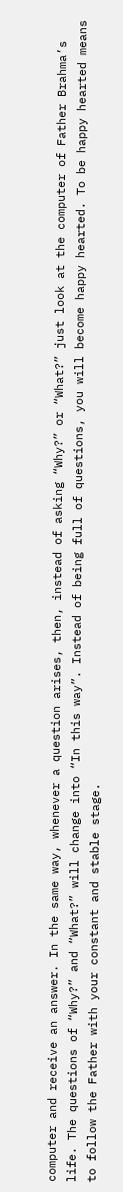computer and receive an answer. In the same way, whenever a question arises, then, instead of asking “Why?” or “What?” just look at the computer of Father Brahma’s life. The questions of “Why?” and “What?” will change into “In this way”. Instead of being full of questions, you will become happy hearted. To be happy hearted means to follow the Father with your constant and stable stage.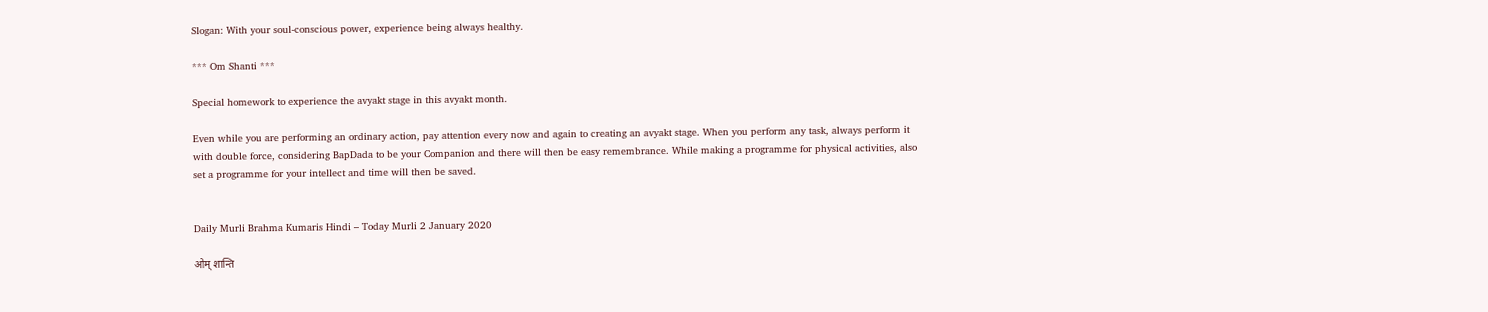Slogan: With your soul-conscious power, experience being always healthy.

*** Om Shanti ***

Special homework to experience the avyakt stage in this avyakt month.

Even while you are performing an ordinary action, pay attention every now and again to creating an avyakt stage. When you perform any task, always perform it with double force, considering BapDada to be your Companion and there will then be easy remembrance. While making a programme for physical activities, also set a programme for your intellect and time will then be saved.


Daily Murli Brahma Kumaris Hindi – Today Murli 2 January 2020

ओम् शान्ति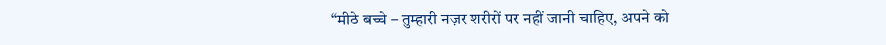“मीठे बच्चे – तुम्हारी नज़र शरीरों पर नहीं जानी चाहिए, अपने को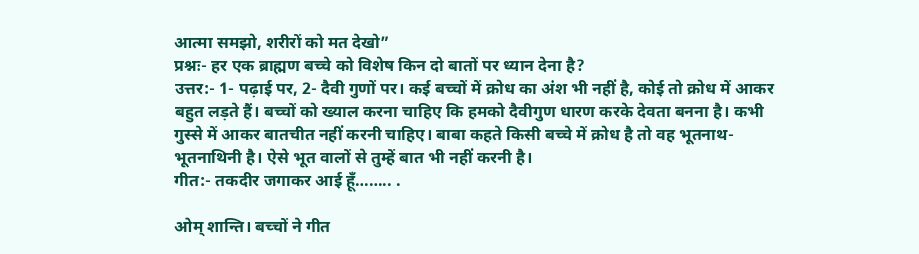आत्मा समझो, शरीरों को मत देखो”
प्रश्नः- हर एक ब्राह्मण बच्चे को विशेष किन दो बातों पर ध्यान देना है?
उत्तर:- 1- पढ़ाई पर, 2- दैवी गुणों पर। कई बच्चों में क्रोध का अंश भी नहीं है, कोई तो क्रोध में आकर बहुत लड़ते हैं। बच्चों को ख्याल करना चाहिए कि हमको दैवीगुण धारण करके देवता बनना है। कभी गुस्से में आकर बातचीत नहीं करनी चाहिए। बाबा कहते किसी बच्चे में क्रोध है तो वह भूतनाथ-भूतनाथिनी है। ऐसे भूत वालों से तुम्हें बात भी नहीं करनी है।
गीत:- तकदीर जगाकर आई हूँ…….. .

ओम् शान्ति। बच्चों ने गीत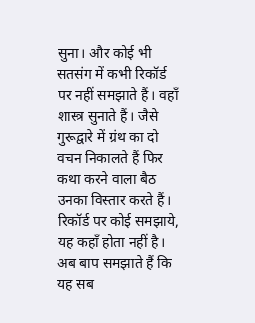सुना। और कोई भी सतसंग में कभी रिकॉर्ड पर नहीं समझाते हैं। वहाँ शास्त्र सुनाते हैं। जैसे गुरूद्वारे में ग्रंथ का दो वचन निकालते हैं फिर कथा करने वाला बैठ उनका विस्तार करते हैं। रिकॉर्ड पर कोई समझाये, यह कहाँ होता नहीं है। अब बाप समझाते हैं कि यह सब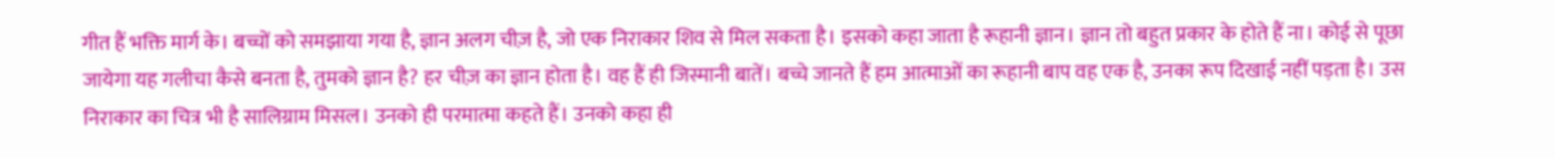गीत हैं भक्ति मार्ग के। बच्चों को समझाया गया है, ज्ञान अलग चीज़ है, जो एक निराकार शिव से मिल सकता है। इसको कहा जाता है रूहानी ज्ञान। ज्ञान तो बहुत प्रकार के होते हैं ना। कोई से पूछा जायेगा यह गलीचा कैसे बनता है, तुमको ज्ञान है? हर चीज़ का ज्ञान होता है। वह हैं ही जिस्मानी बातें। बच्चे जानते हैं हम आत्माओं का रूहानी बाप वह एक है, उनका रूप दिखाई नहीं पड़ता है। उस निराकार का चित्र भी है सालिग्राम मिसल। उनको ही परमात्मा कहते हैं। उनको कहा ही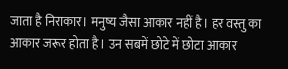जाता है निराकार। मनुष्य जैसा आकार नहीं है। हर वस्तु का आकार जरूर होता है। उन सबमें छोटे में छोटा आकार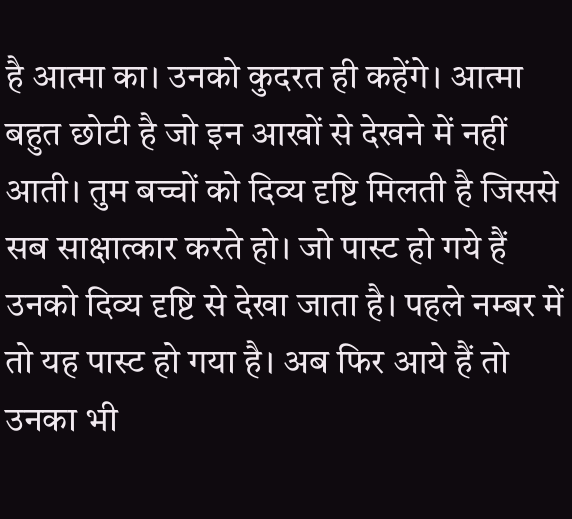है आत्मा का। उनको कुदरत ही कहेंगे। आत्मा बहुत छोटी है जो इन आखों से देखने में नहीं आती। तुम बच्चों को दिव्य दृष्टि मिलती है जिससे सब साक्षात्कार करते हो। जो पास्ट हो गये हैं उनको दिव्य दृष्टि से देखा जाता है। पहले नम्बर में तो यह पास्ट हो गया है। अब फिर आये हैं तो उनका भी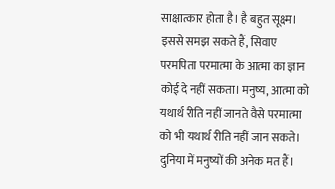साक्षात्कार होता है। है बहुत सूक्ष्म। इससे समझ सकते हैं, सिवाए परमपिता परमात्मा के आत्मा का ज्ञान कोई दे नहीं सकता। मनुष्य, आत्मा को यथार्थ रीति नहीं जानते वैसे परमात्मा को भी यथार्थ रीति नहीं जान सकते। दुनिया में मनुष्यों की अनेक मत हैं।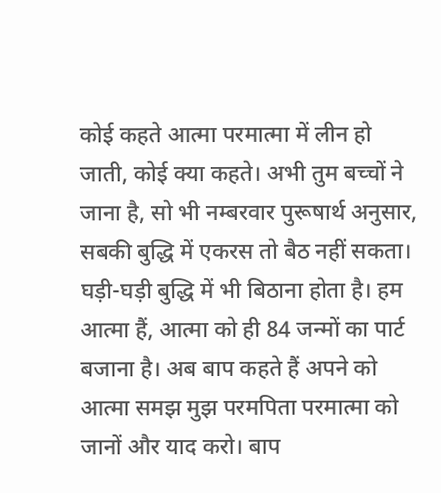कोई कहते आत्मा परमात्मा में लीन हो जाती, कोई क्या कहते। अभी तुम बच्चों ने जाना है, सो भी नम्बरवार पुरूषार्थ अनुसार, सबकी बुद्धि में एकरस तो बैठ नहीं सकता। घड़ी-घड़ी बुद्धि में भी बिठाना होता है। हम आत्मा हैं, आत्मा को ही 84 जन्मों का पार्ट बजाना है। अब बाप कहते हैं अपने को आत्मा समझ मुझ परमपिता परमात्मा को जानों और याद करो। बाप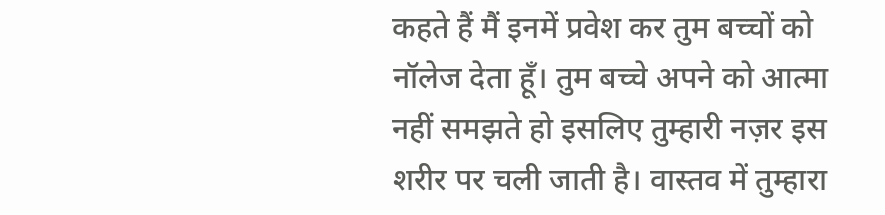कहते हैं मैं इनमें प्रवेश कर तुम बच्चों को नॉलेज देता हूँ। तुम बच्चे अपने को आत्मा नहीं समझते हो इसलिए तुम्हारी नज़र इस शरीर पर चली जाती है। वास्तव में तुम्हारा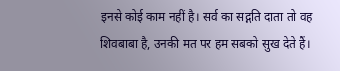इनसे कोई काम नहीं है। सर्व का सद्गति दाता तो वह शिवबाबा है, उनकी मत पर हम सबको सुख देते हैं।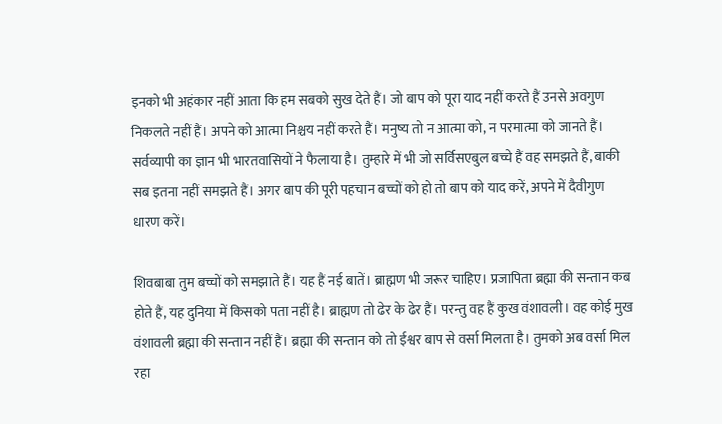इनको भी अहंकार नहीं आता कि हम सबको सुख देते हैं। जो बाप को पूरा याद नहीं करते हैं उनसे अवगुण निकलते नहीं हैं। अपने को आत्मा निश्चय नहीं करते हैं। मनुष्य तो न आत्मा को, न परमात्मा को जानते हैं। सर्वव्यापी का ज्ञान भी भारतवासियों ने फैलाया है। तुम्हारे में भी जो सर्विसएबुल बच्चे हैं वह समझते हैं, बाकी सब इतना नहीं समझते हैं। अगर बाप की पूरी पहचान बच्चों को हो तो बाप को याद करें, अपने में दैवीगुण धारण करें।

शिवबाबा तुम बच्चों को समझाते हैं। यह हैं नई बातें। ब्राह्मण भी जरूर चाहिए। प्रजापिता ब्रह्मा की सन्तान कब होते हैं, यह दुनिया में किसको पता नहीं है। ब्राह्मण तो ढेर के ढेर हैं। परन्तु वह हैं कुख वंशावली। वह कोई मुख वंशावली ब्रह्मा की सन्तान नहीं हैं। ब्रह्मा की सन्तान को तो ईश्वर बाप से वर्सा मिलता है। तुमको अब वर्सा मिल रहा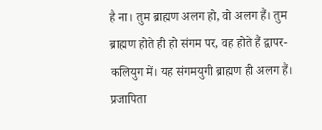है ना। तुम ब्राह्मण अलग हो, वो अलग हैं। तुम ब्राह्मण होते ही हो संगम पर, वह होते हैं द्वापर-कलियुग में। यह संगमयुगी ब्राह्मण ही अलग हैं। प्रजापिता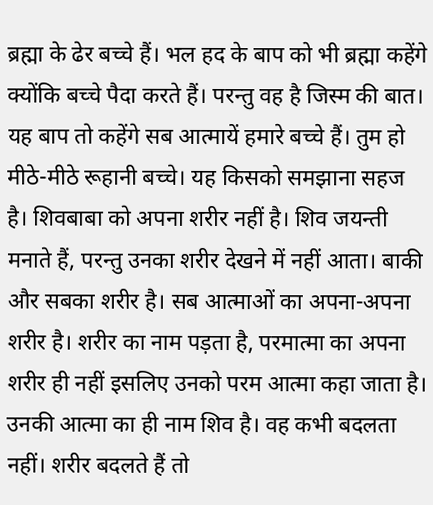ब्रह्मा के ढेर बच्चे हैं। भल हद के बाप को भी ब्रह्मा कहेंगे क्योंकि बच्चे पैदा करते हैं। परन्तु वह है जिस्म की बात। यह बाप तो कहेंगे सब आत्मायें हमारे बच्चे हैं। तुम हो मीठे-मीठे रूहानी बच्चे। यह किसको समझाना सहज है। शिवबाबा को अपना शरीर नहीं है। शिव जयन्ती मनाते हैं, परन्तु उनका शरीर देखने में नहीं आता। बाकी और सबका शरीर है। सब आत्माओं का अपना-अपना शरीर है। शरीर का नाम पड़ता है, परमात्मा का अपना शरीर ही नहीं इसलिए उनको परम आत्मा कहा जाता है। उनकी आत्मा का ही नाम शिव है। वह कभी बदलता नहीं। शरीर बदलते हैं तो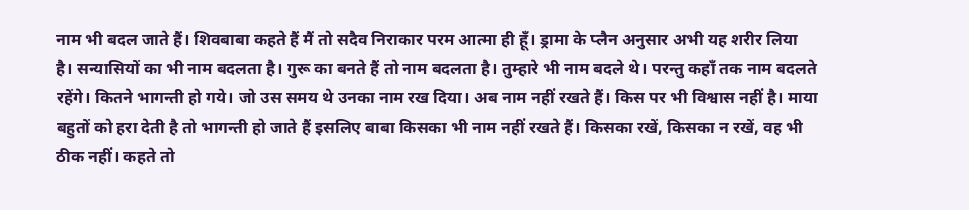नाम भी बदल जाते हैं। शिवबाबा कहते हैं मैं तो सदैव निराकार परम आत्मा ही हूँ। ड्रामा के प्लैन अनुसार अभी यह शरीर लिया है। सन्यासियों का भी नाम बदलता है। गुरू का बनते हैं तो नाम बदलता है। तुम्हारे भी नाम बदले थे। परन्तु कहाँ तक नाम बदलते रहेंगे। कितने भागन्ती हो गये। जो उस समय थे उनका नाम रख दिया। अब नाम नहीं रखते हैं। किस पर भी विश्वास नहीं है। माया बहुतों को हरा देती है तो भागन्ती हो जाते हैं इसलिए बाबा किसका भी नाम नहीं रखते हैं। किसका रखें, किसका न रखें, वह भी ठीक नहीं। कहते तो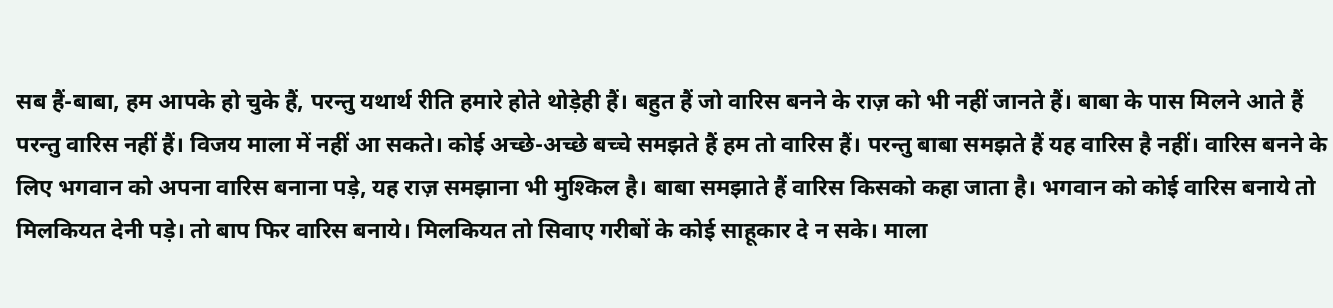सब हैं-बाबा, हम आपके हो चुके हैं, परन्तु यथार्थ रीति हमारे होते थोड़ेही हैं। बहुत हैं जो वारिस बनने के राज़ को भी नहीं जानते हैं। बाबा के पास मिलने आते हैं परन्तु वारिस नहीं हैं। विजय माला में नहीं आ सकते। कोई अच्छे-अच्छे बच्चे समझते हैं हम तो वारिस हैं। परन्तु बाबा समझते हैं यह वारिस है नहीं। वारिस बनने के लिए भगवान को अपना वारिस बनाना पड़े, यह राज़ समझाना भी मुश्किल है। बाबा समझाते हैं वारिस किसको कहा जाता है। भगवान को कोई वारिस बनाये तो मिलकियत देनी पड़े। तो बाप फिर वारिस बनाये। मिलकियत तो सिवाए गरीबों के कोई साहूकार दे न सके। माला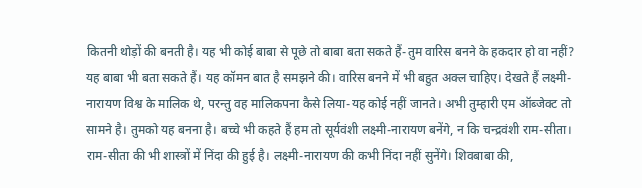कितनी थोड़ों की बनती है। यह भी कोई बाबा से पूछे तो बाबा बता सकते हैं-तुम वारिस बनने के हकदार हो वा नहीं? यह बाबा भी बता सकते हैं। यह कॉमन बात है समझने की। वारिस बनने में भी बहुत अक्ल चाहिए। देखते हैं लक्ष्मी-नारायण विश्व के मालिक थे, परन्तु वह मालिकपना कैसे लिया-यह कोई नहीं जानते। अभी तुम्हारी एम ऑब्जेक्ट तो सामने है। तुमको यह बनना है। बच्चे भी कहते हैं हम तो सूर्यवंशी लक्ष्मी-नारायण बनेंगे, न कि चन्द्रवंशी राम-सीता। राम-सीता की भी शास्त्रों में निंदा की हुई है। लक्ष्मी-नारायण की कभी निंदा नहीं सुनेंगे। शिवबाबा की,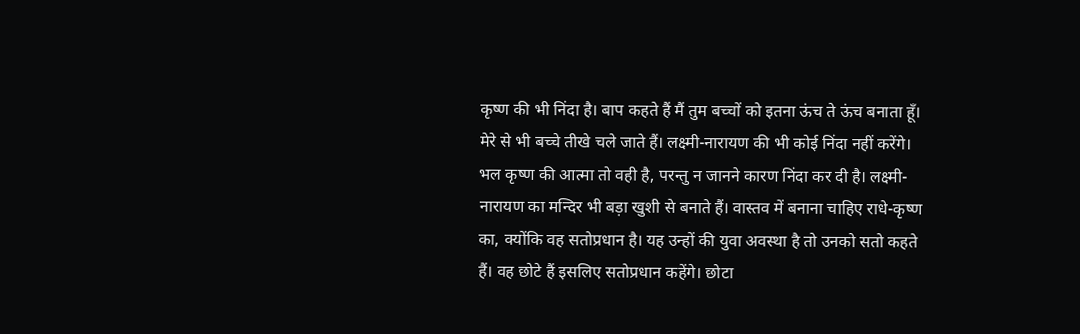कृष्ण की भी निंदा है। बाप कहते हैं मैं तुम बच्चों को इतना ऊंच ते ऊंच बनाता हूँ। मेरे से भी बच्चे तीखे चले जाते हैं। लक्ष्मी-नारायण की भी कोई निंदा नहीं करेंगे। भल कृष्ण की आत्मा तो वही है, परन्तु न जानने कारण निंदा कर दी है। लक्ष्मी-नारायण का मन्दिर भी बड़ा खुशी से बनाते हैं। वास्तव में बनाना चाहिए राधे-कृष्ण का, क्योंकि वह सतोप्रधान है। यह उन्हों की युवा अवस्था है तो उनको सतो कहते हैं। वह छोटे हैं इसलिए सतोप्रधान कहेंगे। छोटा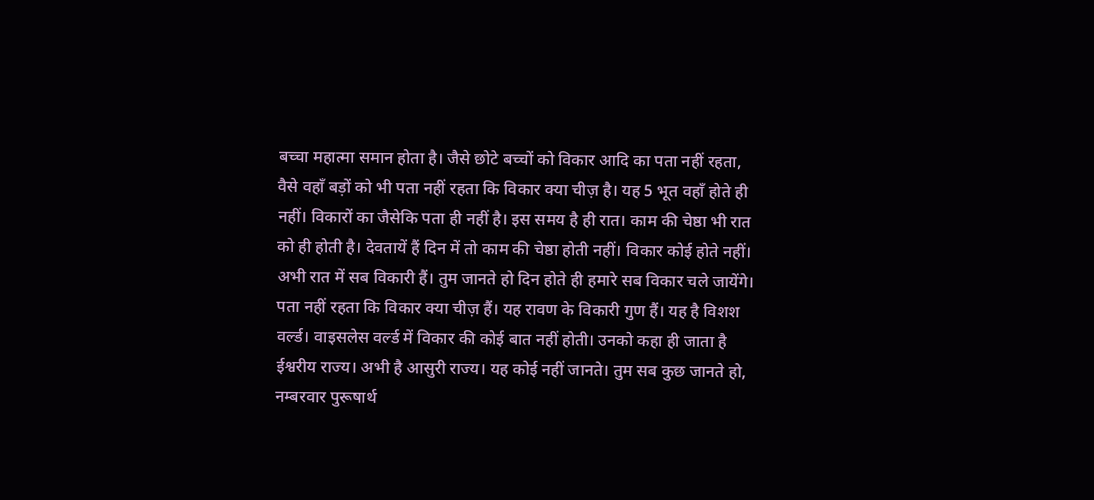बच्चा महात्मा समान होता है। जैसे छोटे बच्चों को विकार आदि का पता नहीं रहता, वैसे वहाँ बड़ों को भी पता नहीं रहता कि विकार क्या चीज़ है। यह 5 भूत वहाँ होते ही नहीं। विकारों का जैसेकि पता ही नहीं है। इस समय है ही रात। काम की चेष्ठा भी रात को ही होती है। देवतायें हैं दिन में तो काम की चेष्ठा होती नहीं। विकार कोई होते नहीं। अभी रात में सब विकारी हैं। तुम जानते हो दिन होते ही हमारे सब विकार चले जायेंगे। पता नहीं रहता कि विकार क्या चीज़ हैं। यह रावण के विकारी गुण हैं। यह है विशश वर्ल्ड। वाइसलेस वर्ल्ड में विकार की कोई बात नहीं होती। उनको कहा ही जाता है ईश्वरीय राज्य। अभी है आसुरी राज्य। यह कोई नहीं जानते। तुम सब कुछ जानते हो, नम्बरवार पुरूषार्थ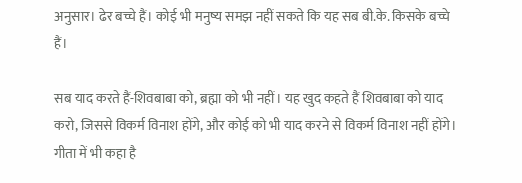अनुसार। ढेर बच्चे हैं। कोई भी मनुष्य समझ नहीं सकते कि यह सब बी.के. किसके बच्चे हैं।

सब याद करते हैं-शिवबाबा को, ब्रह्मा को भी नहीं। यह खुद कहते हैं शिवबाबा को याद करो, जिससे विकर्म विनाश होंगे, और कोई को भी याद करने से विकर्म विनाश नहीं होंगे। गीता में भी कहा है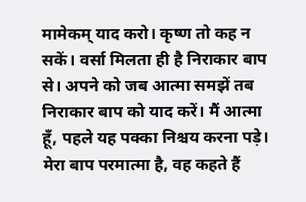मामेकम् याद करो। कृष्ण तो कह न सकें। वर्सा मिलता ही है निराकार बाप से। अपने को जब आत्मा समझें तब निराकार बाप को याद करें। मैं आत्मा हूँ, पहले यह पक्का निश्चय करना पड़े। मेरा बाप परमात्मा है, वह कहते हैं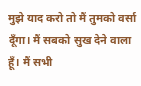मुझे याद करो तो मैं तुमको वर्सा दूँगा। मैं सबको सुख देने वाला हूँ। मैं सभी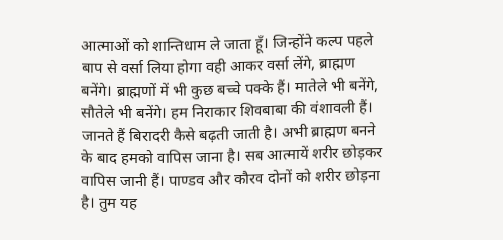आत्माओं को शान्तिधाम ले जाता हूँ। जिन्होंने कल्प पहले बाप से वर्सा लिया होगा वही आकर वर्सा लेंगे, ब्राह्मण बनेंगे। ब्राह्मणों में भी कुछ बच्चे पक्के हैं। मातेले भी बनेंगे, सौतेले भी बनेंगे। हम निराकार शिवबाबा की वंशावली हैं। जानते हैं बिरादरी कैसे बढ़ती जाती है। अभी ब्राह्मण बनने के बाद हमको वापिस जाना है। सब आत्मायें शरीर छोड़कर वापिस जानी हैं। पाण्डव और कौरव दोनों को शरीर छोड़ना है। तुम यह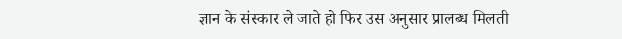ज्ञान के संस्कार ले जाते हो फिर उस अनुसार प्रालब्ध मिलती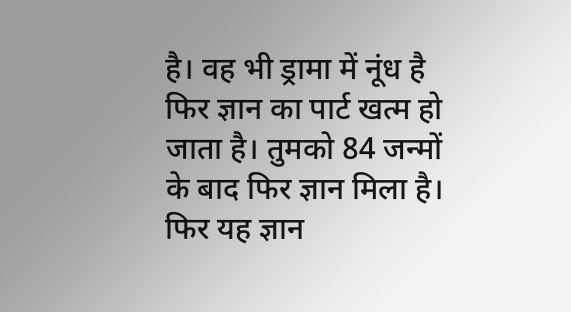है। वह भी ड्रामा में नूंध है फिर ज्ञान का पार्ट खत्म हो जाता है। तुमको 84 जन्मों के बाद फिर ज्ञान मिला है। फिर यह ज्ञान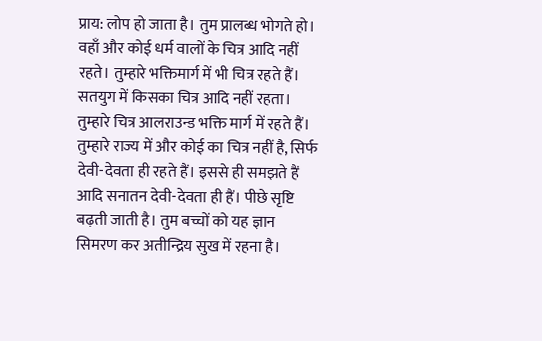प्राय: लोप हो जाता है। तुम प्रालब्ध भोगते हो। वहाँ और कोई धर्म वालों के चित्र आदि नहीं रहते। तुम्हारे भक्तिमार्ग में भी चित्र रहते हैं। सतयुग में किसका चित्र आदि नहीं रहता। तुम्हारे चित्र आलराउन्ड भक्ति मार्ग में रहते हैं। तुम्हारे राज्य में और कोई का चित्र नहीं है, सिर्फ देवी-देवता ही रहते हैं। इससे ही समझते हैं आदि सनातन देवी-देवता ही हैं। पीछे सृष्टि बढ़ती जाती है। तुम बच्चों को यह ज्ञान सिमरण कर अतीन्द्रिय सुख में रहना है।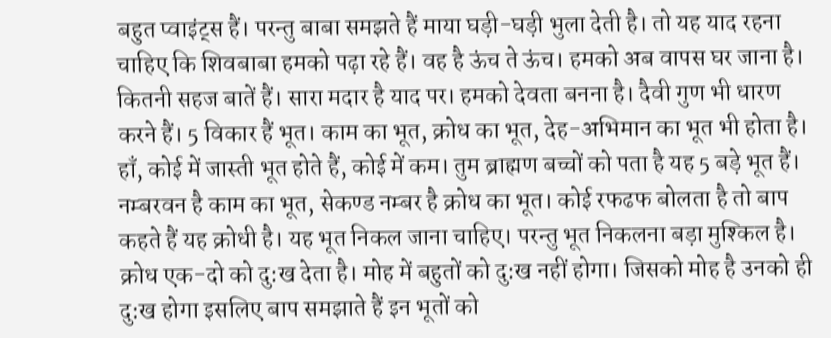बहुत प्वाइंट्स हैं। परन्तु बाबा समझते हैं माया घड़ी-घड़ी भुला देती है। तो यह याद रहना चाहिए कि शिवबाबा हमको पढ़ा रहे हैं। वह है ऊंच ते ऊंच। हमको अब वापस घर जाना है। कितनी सहज बातें हैं। सारा मदार है याद पर। हमको देवता बनना है। दैवी गुण भी धारण करने हैं। 5 विकार हैं भूत। काम का भूत, क्रोध का भूत, देह-अभिमान का भूत भी होता है। हाँ, कोई में जास्ती भूत होते हैं, कोई में कम। तुम ब्राह्मण बच्चों को पता है यह 5 बड़े भूत हैं। नम्बरवन है काम का भूत, सेकण्ड नम्बर है क्रोध का भूत। कोई रफढफ बोलता है तो बाप कहते हैं यह क्रोधी है। यह भूत निकल जाना चाहिए। परन्तु भूत निकलना बड़ा मुश्किल है। क्रोध एक-दो को दु:ख देता है। मोह में बहुतों को दु:ख नहीं होगा। जिसको मोह है उनको ही दु:ख होगा इसलिए बाप समझाते हैं इन भूतों को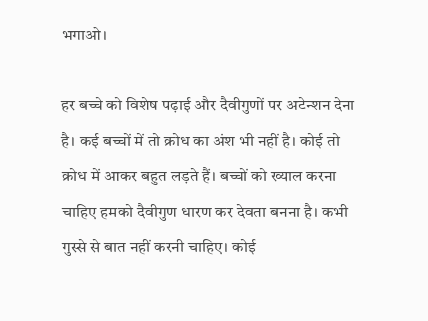भगाओ।

हर बच्चे को विशेष पढ़ाई और दैवीगुणों पर अटेन्शन देना है। कई बच्चों में तो क्रोध का अंश भी नहीं है। कोई तो क्रोध में आकर बहुत लड़ते हैं। बच्चों को ख्याल करना चाहिए हमको दैवीगुण धारण कर देवता बनना है। कभी गुस्से से बात नहीं करनी चाहिए। कोई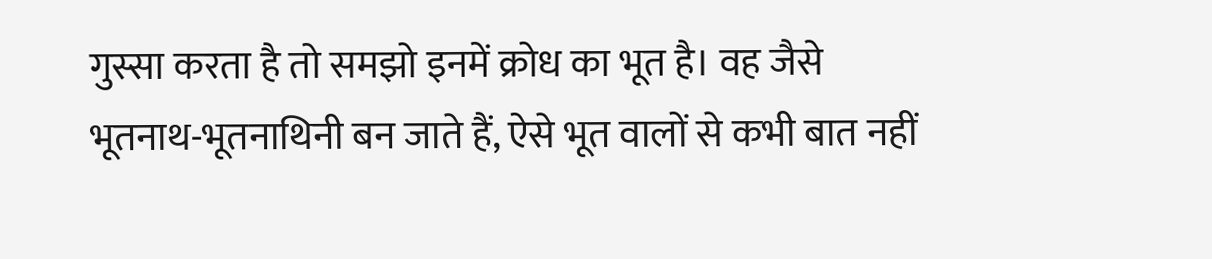गुस्सा करता है तो समझो इनमें क्रोध का भूत है। वह जैसे भूतनाथ-भूतनाथिनी बन जाते हैं, ऐसे भूत वालों से कभी बात नहीं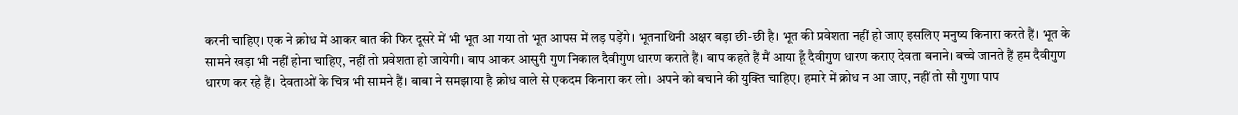करनी चाहिए। एक ने क्रोध में आकर बात की फिर दूसरे में भी भूत आ गया तो भूत आपस में लड़ पड़ेंगे। भूतनाथिनी अक्षर बड़ा छी-छी है। भूत की प्रवेशता नहीं हो जाए इसलिए मनुष्य किनारा करते हैं। भूत के सामने खड़ा भी नहीं होना चाहिए, नहीं तो प्रवेशता हो जायेगी। बाप आकर आसुरी गुण निकाल दैवीगुण धारण कराते हैं। बाप कहते हैं मैं आया हूँ दैवीगुण धारण कराए देवता बनाने। बच्चे जानते हैं हम दैवीगुण धारण कर रहे हैं। देवताओं के चित्र भी सामने हैं। बाबा ने समझाया है क्रोध वाले से एकदम किनारा कर लो। अपने को बचाने की युक्ति चाहिए। हमारे में क्रोध न आ जाए, नहीं तो सौ गुणा पाप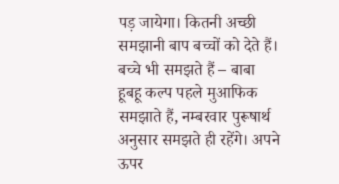पड़ जायेगा। कितनी अच्छी समझानी बाप बच्चों को देते हैं। बच्चे भी समझते हैं – बाबा हूबहू कल्प पहले मुआफिक समझाते हैं, नम्बरवार पुरूषार्थ अनुसार समझते ही रहेंगे। अपने ऊपर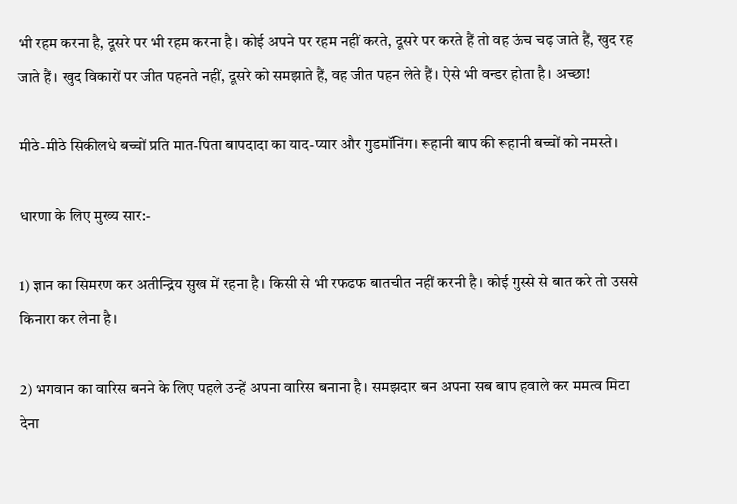भी रहम करना है, दूसरे पर भी रहम करना है। कोई अपने पर रहम नहीं करते, दूसरे पर करते हैं तो वह ऊंच चढ़ जाते हैं, खुद रह जाते हैं। खुद विकारों पर जीत पहनते नहीं, दूसरे को समझाते हैं, वह जीत पहन लेते हैं। ऐसे भी वन्डर होता है। अच्छा!

मीठे-मीठे सिकीलधे बच्चों प्रति मात-पिता बापदादा का याद-प्यार और गुडमॉनिंग। रूहानी बाप की रूहानी बच्चों को नमस्ते।

धारणा के लिए मुख्य सार:-

1) ज्ञान का सिमरण कर अतीन्द्रिय सुख में रहना है। किसी से भी रफढफ बातचीत नहीं करनी है। कोई गुस्से से बात करे तो उससे किनारा कर लेना है।

2) भगवान का वारिस बनने के लिए पहले उन्हें अपना वारिस बनाना है। समझदार बन अपना सब बाप हवाले कर ममत्व मिटा देना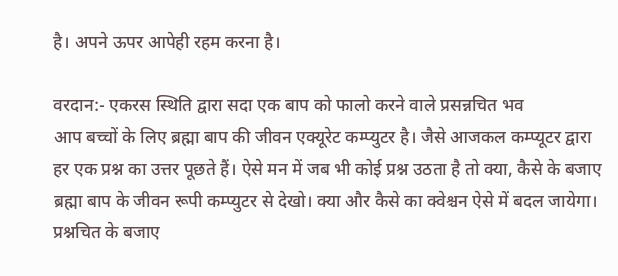है। अपने ऊपर आपेही रहम करना है।

वरदान:- एकरस स्थिति द्वारा सदा एक बाप को फालो करने वाले प्रसन्नचित भव
आप बच्चों के लिए ब्रह्मा बाप की जीवन एक्यूरेट कम्प्युटर है। जैसे आजकल कम्प्यूटर द्वारा हर एक प्रश्न का उत्तर पूछते हैं। ऐसे मन में जब भी कोई प्रश्न उठता है तो क्या, कैसे के बजाए ब्रह्मा बाप के जीवन रूपी कम्प्युटर से देखो। क्या और कैसे का क्वेश्चन ऐसे में बदल जायेगा। प्रश्नचित के बजाए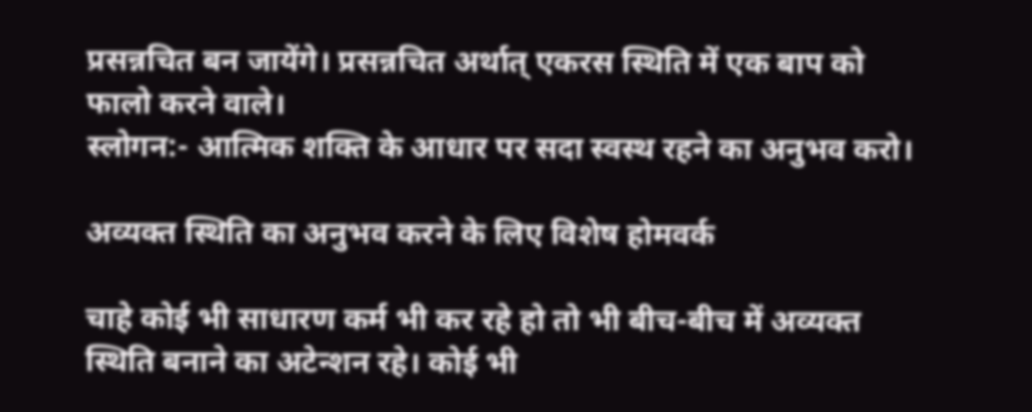प्रसन्नचित बन जायेंगे। प्रसन्नचित अर्थात् एकरस स्थिति में एक बाप को फालो करने वाले।
स्लोगन:- आत्मिक शक्ति के आधार पर सदा स्वस्थ रहने का अनुभव करो।

अव्यक्त स्थिति का अनुभव करने के लिए विशेष होमवर्क

चाहे कोई भी साधारण कर्म भी कर रहे हो तो भी बीच-बीच में अव्यक्त स्थिति बनाने का अटेन्शन रहे। कोई भी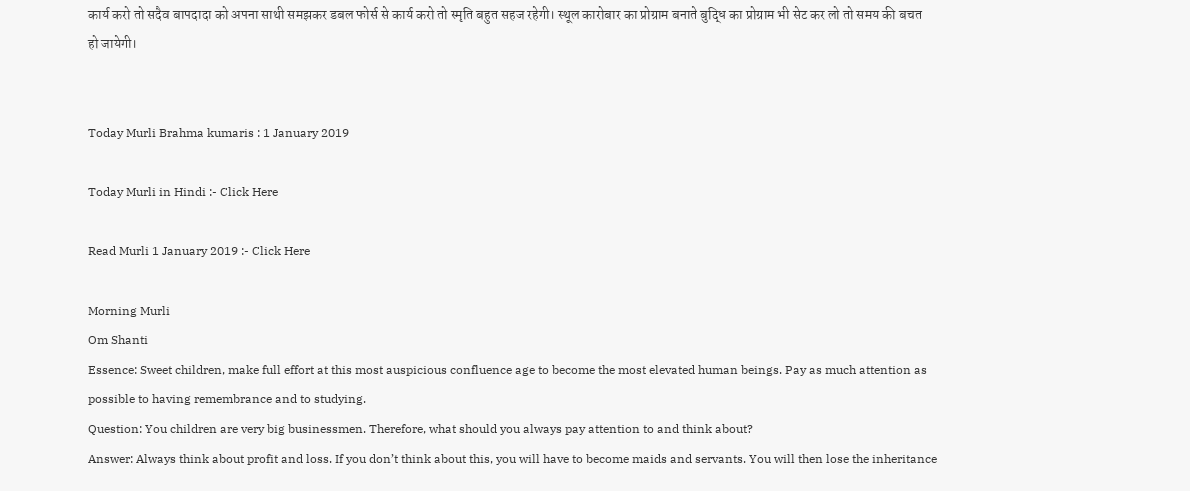कार्य करो तो सदैव बापदादा को अपना साथी समझकर डबल फोर्स से कार्य करो तो स्मृति बहुत सहज रहेगी। स्थूल कारोबार का प्रोग्राम बनाते बुद्धि का प्रोग्राम भी सेट कर लो तो समय की बचत हो जायेगी।


Today Murli Brahma kumaris : 1 January 2019

Today Murli in Hindi :- Click Here

Read Murli 1 January 2019 :- Click Here

Morning Murli
Om Shanti
Essence: Sweet children, make full effort at this most auspicious confluence age to become the most elevated human beings. Pay as much attention as possible to having remembrance and to studying.
Question: You children are very big businessmen. Therefore, what should you always pay attention to and think about?
Answer: Always think about profit and loss. If you don’t think about this, you will have to become maids and servants. You will then lose the inheritance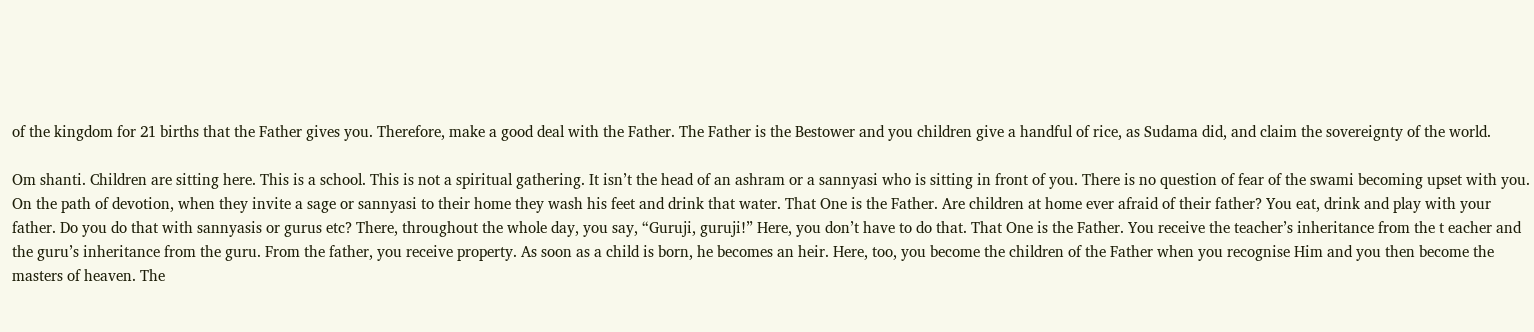of the kingdom for 21 births that the Father gives you. Therefore, make a good deal with the Father. The Father is the Bestower and you children give a handful of rice, as Sudama did, and claim the sovereignty of the world.

Om shanti. Children are sitting here. This is a school. This is not a spiritual gathering. It isn’t the head of an ashram or a sannyasi who is sitting in front of you. There is no question of fear of the swami becoming upset with you. On the path of devotion, when they invite a sage or sannyasi to their home they wash his feet and drink that water. That One is the Father. Are children at home ever afraid of their father? You eat, drink and play with your father. Do you do that with sannyasis or gurus etc? There, throughout the whole day, you say, “Guruji, guruji!” Here, you don’t have to do that. That One is the Father. You receive the teacher’s inheritance from the t eacher and the guru’s inheritance from the guru. From the father, you receive property. As soon as a child is born, he becomes an heir. Here, too, you become the children of the Father when you recognise Him and you then become the masters of heaven. The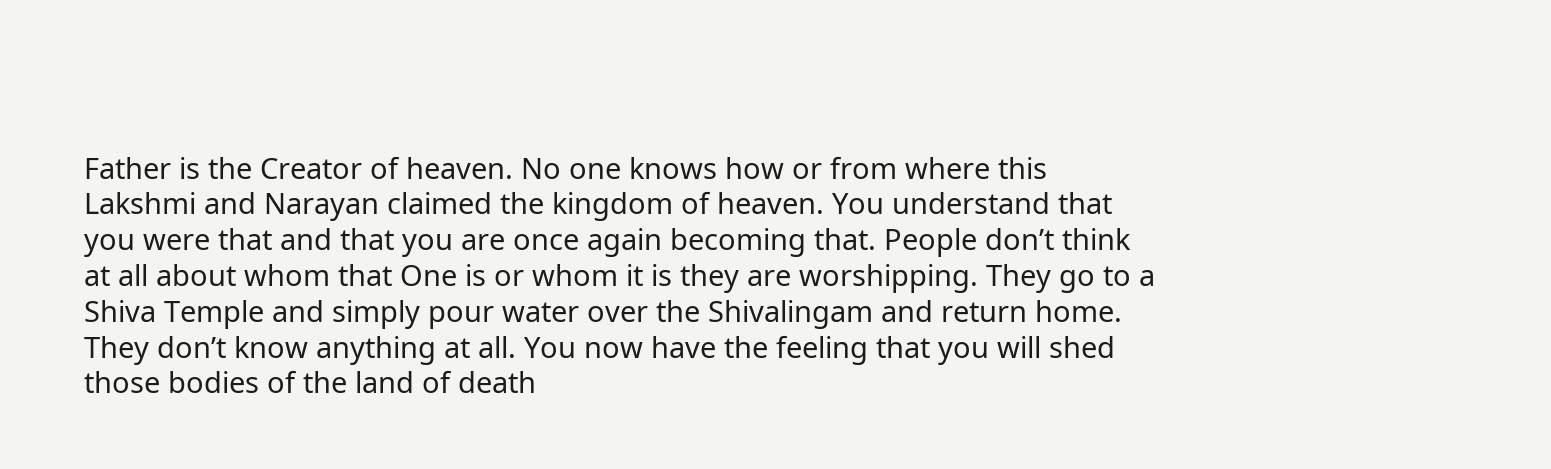Father is the Creator of heaven. No one knows how or from where this Lakshmi and Narayan claimed the kingdom of heaven. You understand that you were that and that you are once again becoming that. People don’t think at all about whom that One is or whom it is they are worshipping. They go to a Shiva Temple and simply pour water over the Shivalingam and return home. They don’t know anything at all. You now have the feeling that you will shed those bodies of the land of death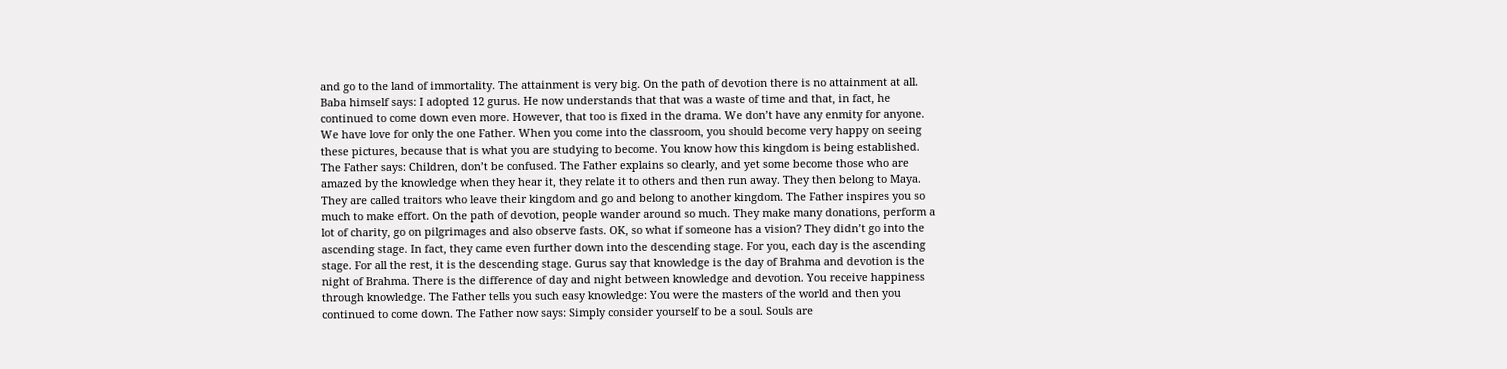and go to the land of immortality. The attainment is very big. On the path of devotion there is no attainment at all. Baba himself says: I adopted 12 gurus. He now understands that that was a waste of time and that, in fact, he continued to come down even more. However, that too is fixed in the drama. We don’t have any enmity for anyone. We have love for only the one Father. When you come into the classroom, you should become very happy on seeing these pictures, because that is what you are studying to become. You know how this kingdom is being established. The Father says: Children, don’t be confused. The Father explains so clearly, and yet some become those who are amazed by the knowledge when they hear it, they relate it to others and then run away. They then belong to Maya. They are called traitors who leave their kingdom and go and belong to another kingdom. The Father inspires you so much to make effort. On the path of devotion, people wander around so much. They make many donations, perform a lot of charity, go on pilgrimages and also observe fasts. OK, so what if someone has a vision? They didn’t go into the ascending stage. In fact, they came even further down into the descending stage. For you, each day is the ascending stage. For all the rest, it is the descending stage. Gurus say that knowledge is the day of Brahma and devotion is the night of Brahma. There is the difference of day and night between knowledge and devotion. You receive happiness through knowledge. The Father tells you such easy knowledge: You were the masters of the world and then you continued to come down. The Father now says: Simply consider yourself to be a soul. Souls are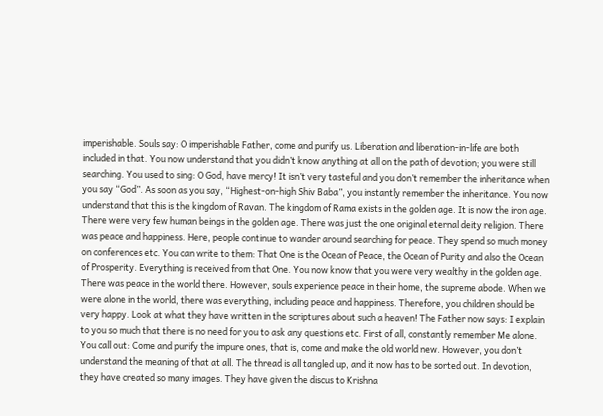imperishable. Souls say: O imperishable Father, come and purify us. Liberation and liberation-in-life are both included in that. You now understand that you didn’t know anything at all on the path of devotion; you were still searching. You used to sing: O God, have mercy! It isn’t very tasteful and you don’t remember the inheritance when you say “God”. As soon as you say, “Highest-on-high Shiv Baba”, you instantly remember the inheritance. You now understand that this is the kingdom of Ravan. The kingdom of Rama exists in the golden age. It is now the iron age. There were very few human beings in the golden age. There was just the one original eternal deity religion. There was peace and happiness. Here, people continue to wander around searching for peace. They spend so much money on conferences etc. You can write to them: That One is the Ocean of Peace, the Ocean of Purity and also the Ocean of Prosperity. Everything is received from that One. You now know that you were very wealthy in the golden age. There was peace in the world there. However, souls experience peace in their home, the supreme abode. When we were alone in the world, there was everything, including peace and happiness. Therefore, you children should be very happy. Look at what they have written in the scriptures about such a heaven! The Father now says: I explain to you so much that there is no need for you to ask any questions etc. First of all, constantly remember Me alone. You call out: Come and purify the impure ones, that is, come and make the old world new. However, you don’t understand the meaning of that at all. The thread is all tangled up, and it now has to be sorted out. In devotion, they have created so many images. They have given the discus to Krishna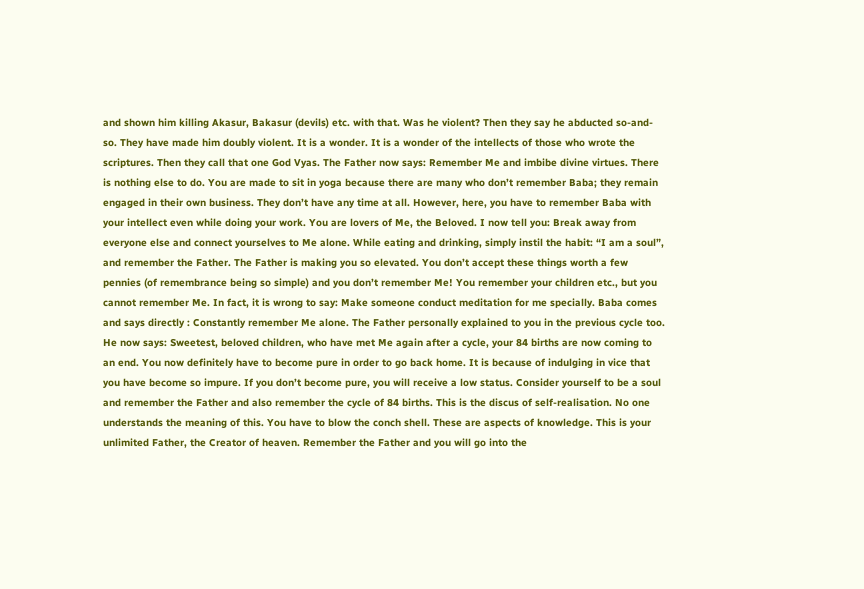and shown him killing Akasur, Bakasur (devils) etc. with that. Was he violent? Then they say he abducted so-and-so. They have made him doubly violent. It is a wonder. It is a wonder of the intellects of those who wrote the scriptures. Then they call that one God Vyas. The Father now says: Remember Me and imbibe divine virtues. There is nothing else to do. You are made to sit in yoga because there are many who don’t remember Baba; they remain engaged in their own business. They don’t have any time at all. However, here, you have to remember Baba with your intellect even while doing your work. You are lovers of Me, the Beloved. I now tell you: Break away from everyone else and connect yourselves to Me alone. While eating and drinking, simply instil the habit: “I am a soul”, and remember the Father. The Father is making you so elevated. You don’t accept these things worth a few pennies (of remembrance being so simple) and you don’t remember Me! You remember your children etc., but you cannot remember Me. In fact, it is wrong to say: Make someone conduct meditation for me specially. Baba comes and says directly : Constantly remember Me alone. The Father personally explained to you in the previous cycle too. He now says: Sweetest, beloved children, who have met Me again after a cycle, your 84 births are now coming to an end. You now definitely have to become pure in order to go back home. It is because of indulging in vice that you have become so impure. If you don’t become pure, you will receive a low status. Consider yourself to be a soul and remember the Father and also remember the cycle of 84 births. This is the discus of self-realisation. No one understands the meaning of this. You have to blow the conch shell. These are aspects of knowledge. This is your unlimited Father, the Creator of heaven. Remember the Father and you will go into the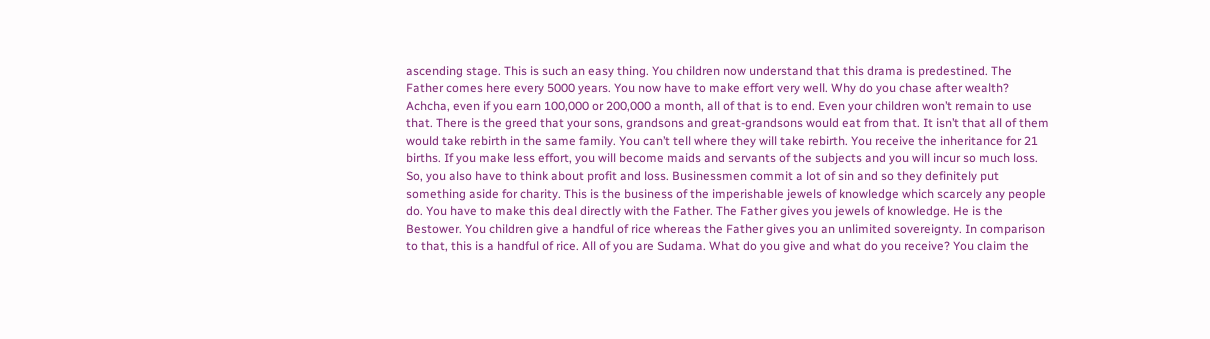ascending stage. This is such an easy thing. You children now understand that this drama is predestined. The Father comes here every 5000 years. You now have to make effort very well. Why do you chase after wealth? Achcha, even if you earn 100,000 or 200,000 a month, all of that is to end. Even your children won’t remain to use that. There is the greed that your sons, grandsons and great-grandsons would eat from that. It isn’t that all of them would take rebirth in the same family. You can’t tell where they will take rebirth. You receive the inheritance for 21 births. If you make less effort, you will become maids and servants of the subjects and you will incur so much loss. So, you also have to think about profit and loss. Businessmen commit a lot of sin and so they definitely put something aside for charity. This is the business of the imperishable jewels of knowledge which scarcely any people do. You have to make this deal directly with the Father. The Father gives you jewels of knowledge. He is the Bestower. You children give a handful of rice whereas the Father gives you an unlimited sovereignty. In comparison to that, this is a handful of rice. All of you are Sudama. What do you give and what do you receive? You claim the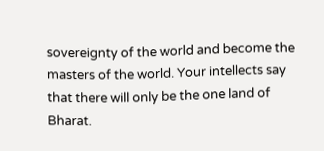sovereignty of the world and become the masters of the world. Your intellects say that there will only be the one land of Bharat.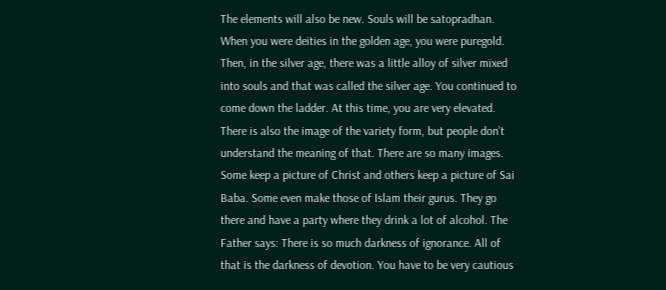The elements will also be new. Souls will be satopradhan. When you were deities in the golden age, you were puregold. Then, in the silver age, there was a little alloy of silver mixed into souls and that was called the silver age. You continued to come down the ladder. At this time, you are very elevated. There is also the image of the variety form, but people don’t understand the meaning of that. There are so many images. Some keep a picture of Christ and others keep a picture of Sai Baba. Some even make those of Islam their gurus. They go there and have a party where they drink a lot of alcohol. The Father says: There is so much darkness of ignorance. All of that is the darkness of devotion. You have to be very cautious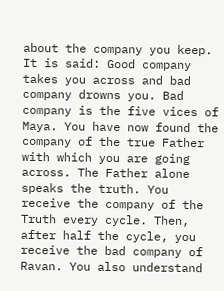about the company you keep. It is said: Good company takes you across and bad company drowns you. Bad company is the five vices of Maya. You have now found the company of the true Father with which you are going across. The Father alone speaks the truth. You receive the company of the Truth every cycle. Then, after half the cycle, you receive the bad company of Ravan. You also understand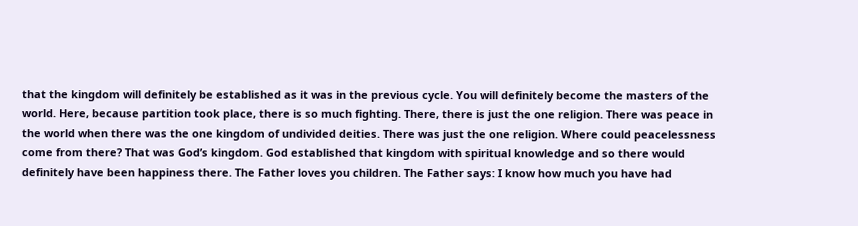that the kingdom will definitely be established as it was in the previous cycle. You will definitely become the masters of the world. Here, because partition took place, there is so much fighting. There, there is just the one religion. There was peace in the world when there was the one kingdom of undivided deities. There was just the one religion. Where could peacelessness come from there? That was God’s kingdom. God established that kingdom with spiritual knowledge and so there would definitely have been happiness there. The Father loves you children. The Father says: I know how much you have had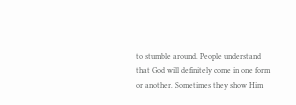to stumble around. People understand that God will definitely come in one form or another. Sometimes they show Him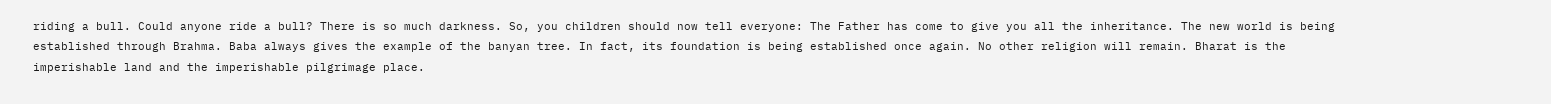riding a bull. Could anyone ride a bull? There is so much darkness. So, you children should now tell everyone: The Father has come to give you all the inheritance. The new world is being established through Brahma. Baba always gives the example of the banyan tree. In fact, its foundation is being established once again. No other religion will remain. Bharat is the imperishable land and the imperishable pilgrimage place.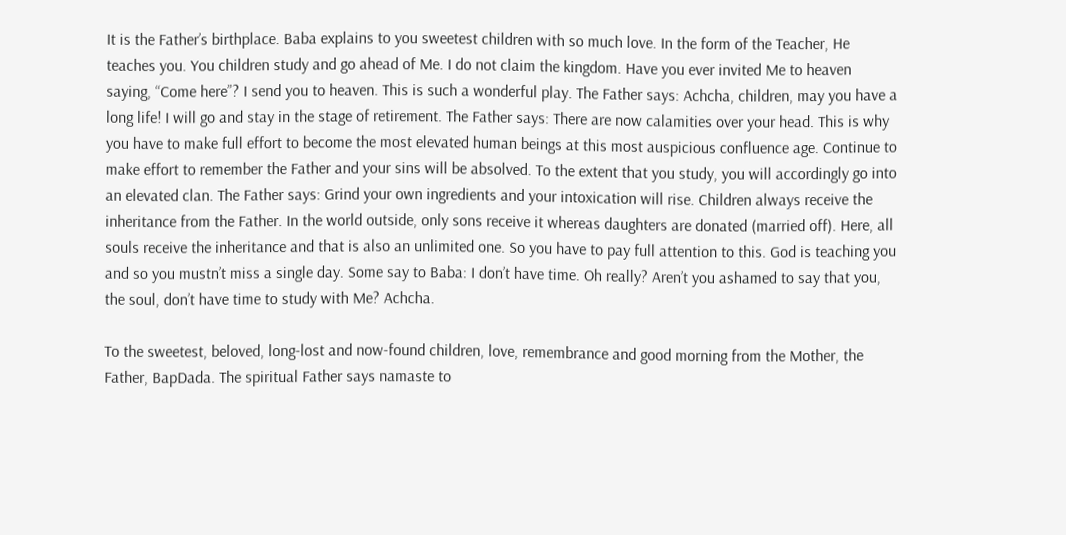It is the Father’s birthplace. Baba explains to you sweetest children with so much love. In the form of the Teacher, He teaches you. You children study and go ahead of Me. I do not claim the kingdom. Have you ever invited Me to heaven saying, “Come here”? I send you to heaven. This is such a wonderful play. The Father says: Achcha, children, may you have a long life! I will go and stay in the stage of retirement. The Father says: There are now calamities over your head. This is why you have to make full effort to become the most elevated human beings at this most auspicious confluence age. Continue to make effort to remember the Father and your sins will be absolved. To the extent that you study, you will accordingly go into an elevated clan. The Father says: Grind your own ingredients and your intoxication will rise. Children always receive the inheritance from the Father. In the world outside, only sons receive it whereas daughters are donated (married off). Here, all souls receive the inheritance and that is also an unlimited one. So you have to pay full attention to this. God is teaching you and so you mustn’t miss a single day. Some say to Baba: I don’t have time. Oh really? Aren’t you ashamed to say that you, the soul, don’t have time to study with Me? Achcha.

To the sweetest, beloved, long-lost and now-found children, love, remembrance and good morning from the Mother, the Father, BapDada. The spiritual Father says namaste to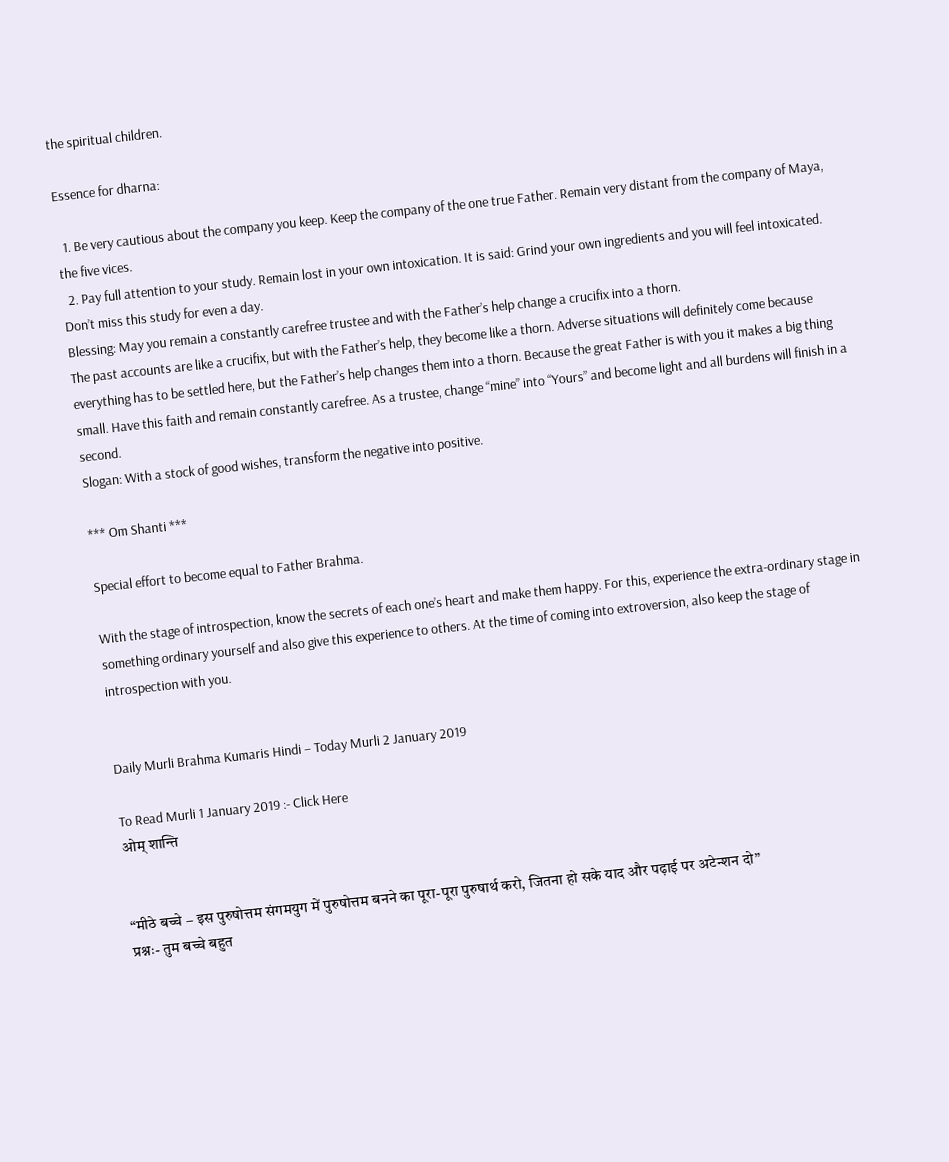the spiritual children.

Essence for dharna:

  1. Be very cautious about the company you keep. Keep the company of the one true Father. Remain very distant from the company of Maya, the five vices.
  2. Pay full attention to your study. Remain lost in your own intoxication. It is said: Grind your own ingredients and you will feel intoxicated. Don’t miss this study for even a day.
Blessing: May you remain a constantly carefree trustee and with the Father’s help change a crucifix into a thorn.
The past accounts are like a crucifix, but with the Father’s help, they become like a thorn. Adverse situations will definitely come because everything has to be settled here, but the Father’s help changes them into a thorn. Because the great Father is with you it makes a big thing small. Have this faith and remain constantly carefree. As a trustee, change “mine” into “Yours” and become light and all burdens will finish in a second.
Slogan: With a stock of good wishes, transform the negative into positive.

*** Om Shanti ***

Special effort to become equal to Father Brahma.

With the stage of introspection, know the secrets of each one’s heart and make them happy. For this, experience the extra-ordinary stage in something ordinary yourself and also give this experience to others. At the time of coming into extroversion, also keep the stage of introspection with you.


Daily Murli Brahma Kumaris Hindi – Today Murli 2 January 2019

To Read Murli 1 January 2019 :- Click Here
ओम् शान्ति


“मीठे बच्चे – इस पुरुषोत्तम संगमयुग में पुरुषोत्तम बनने का पूरा-पूरा पुरुषार्थ करो, जितना हो सके याद और पढ़ाई पर अटेन्शन दो”
प्रश्नः- तुम बच्चे बहुत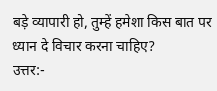बड़े व्यापारी हो, तुम्हें हमेशा किस बात पर ध्यान दे विचार करना चाहिए?
उत्तर:-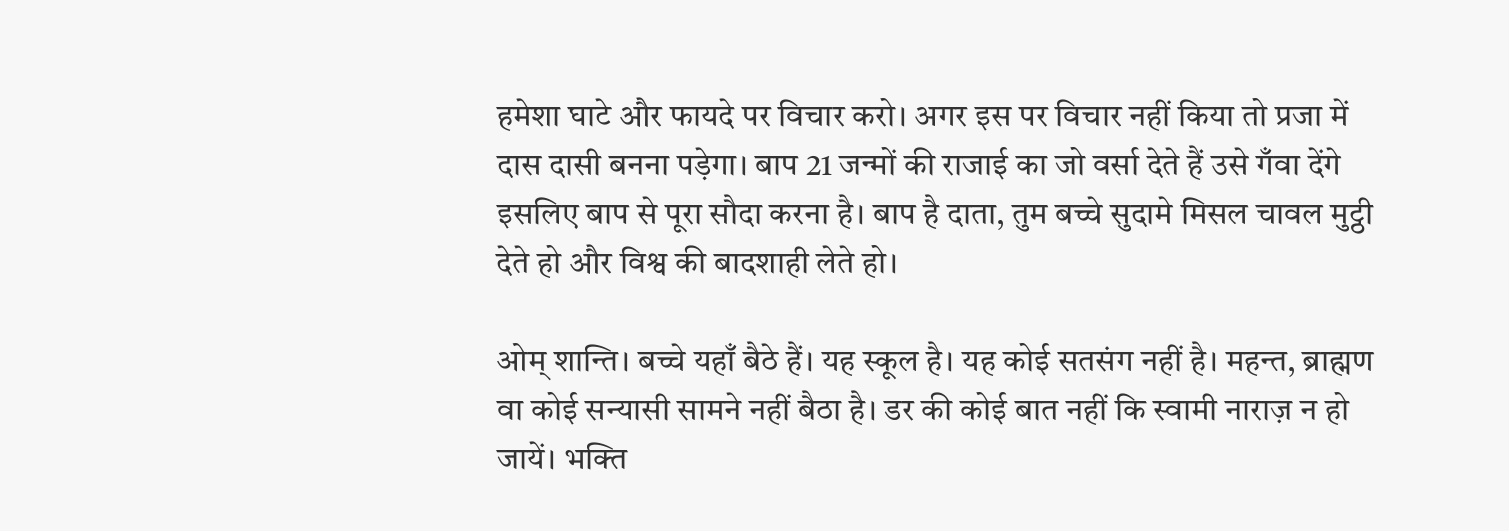हमेशा घाटे और फायदे पर विचार करो। अगर इस पर विचार नहीं किया तो प्रजा में दास दासी बनना पड़ेगा। बाप 21 जन्मों की राजाई का जो वर्सा देते हैं उसे गँवा देंगे इसलिए बाप से पूरा सौदा करना है। बाप है दाता, तुम बच्चे सुदामे मिसल चावल मुट्ठी देते हो और विश्व की बादशाही लेते हो।

ओम् शान्ति। बच्चे यहाँ बैठे हैं। यह स्कूल है। यह कोई सतसंग नहीं है। महन्त, ब्राह्मण वा कोई सन्यासी सामने नहीं बैठा है। डर की कोई बात नहीं कि स्वामी नाराज़ न हो जायें। भक्ति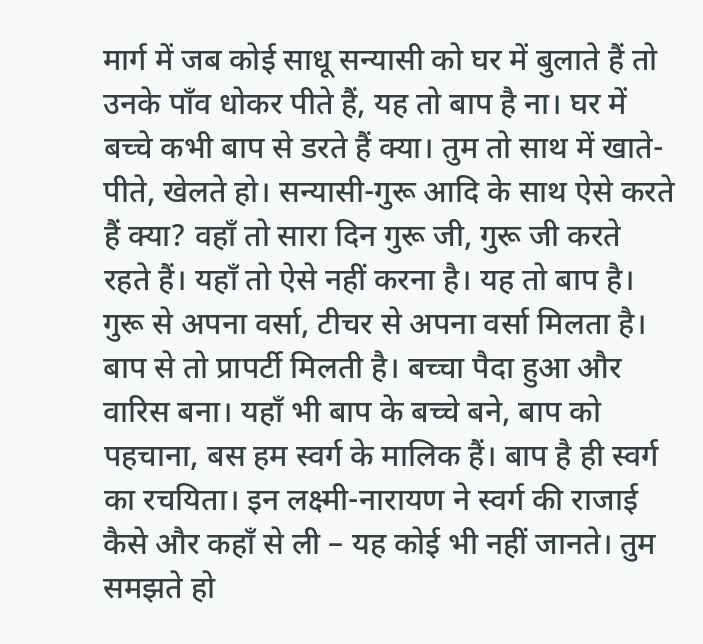मार्ग में जब कोई साधू सन्यासी को घर में बुलाते हैं तो उनके पाँव धोकर पीते हैं, यह तो बाप है ना। घर में बच्चे कभी बाप से डरते हैं क्या। तुम तो साथ में खाते-पीते, खेलते हो। सन्यासी-गुरू आदि के साथ ऐसे करते हैं क्या? वहाँ तो सारा दिन गुरू जी, गुरू जी करते रहते हैं। यहाँ तो ऐसे नहीं करना है। यह तो बाप है। गुरू से अपना वर्सा, टीचर से अपना वर्सा मिलता है। बाप से तो प्रापर्टी मिलती है। बच्चा पैदा हुआ और वारिस बना। यहाँ भी बाप के बच्चे बने, बाप को पहचाना, बस हम स्वर्ग के मालिक हैं। बाप है ही स्वर्ग का रचयिता। इन लक्ष्मी-नारायण ने स्वर्ग की राजाई कैसे और कहाँ से ली – यह कोई भी नहीं जानते। तुम समझते हो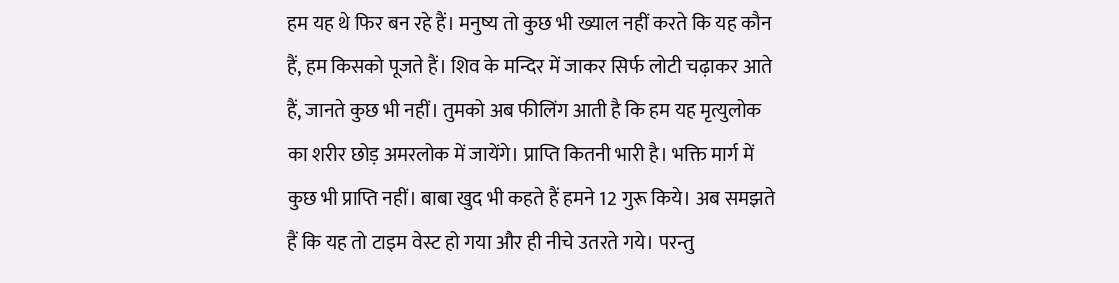हम यह थे फिर बन रहे हैं। मनुष्य तो कुछ भी ख्याल नहीं करते कि यह कौन हैं, हम किसको पूजते हैं। शिव के मन्दिर में जाकर सिर्फ लोटी चढ़ाकर आते हैं, जानते कुछ भी नहीं। तुमको अब फीलिंग आती है कि हम यह मृत्युलोक का शरीर छोड़ अमरलोक में जायेंगे। प्राप्ति कितनी भारी है। भक्ति मार्ग में कुछ भी प्राप्ति नहीं। बाबा खुद भी कहते हैं हमने 12 गुरू किये। अब समझते हैं कि यह तो टाइम वेस्ट हो गया और ही नीचे उतरते गये। परन्तु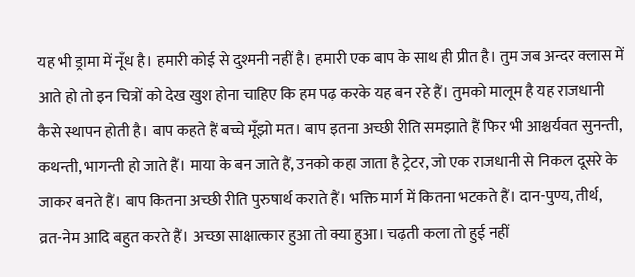यह भी ड्रामा में नूँध है। हमारी कोई से दुश्मनी नहीं है। हमारी एक बाप के साथ ही प्रीत है। तुम जब अन्दर क्लास में आते हो तो इन चित्रों को देख खुश होना चाहिए कि हम पढ़ करके यह बन रहे हैं। तुमको मालूम है यह राजधानी कैसे स्थापन होती है। बाप कहते हैं बच्चे मूँझो मत। बाप इतना अच्छी रीति समझाते हैं फिर भी आश्चर्यवत सुनन्ती, कथन्ती, भागन्ती हो जाते हैं। माया के बन जाते हैं, उनको कहा जाता है ट्रेटर, जो एक राजधानी से निकल दूसरे के जाकर बनते हैं। बाप कितना अच्छी रीति पुरुषार्थ कराते हैं। भक्ति मार्ग में कितना भटकते हैं। दान-पुण्य, तीर्थ, व्रत-नेम आदि बहुत करते हैं। अच्छा साक्षात्कार हुआ तो क्या हुआ। चढ़ती कला तो हुई नहीं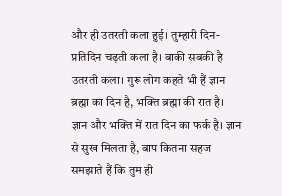और ही उतरती कला हुई। तुम्हारी दिन-प्रतिदिन चढ़ती कला है। बाकी सबकी है उतरती कला। गुरू लोग कहते भी हैं ज्ञान ब्रह्मा का दिन है, भक्ति ब्रह्मा की रात है। ज्ञान और भक्ति में रात दिन का फर्क है। ज्ञान से सुख मिलता है, बाप कितना सहज समझाते हैं कि तुम ही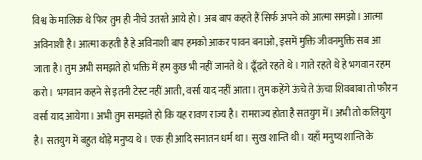विश्व के मालिक थे फिर तुम ही नीचे उतरते आये हो। अब बाप कहते हैं सिर्फ अपने को आत्मा समझो। आत्मा अविनाशी है। आत्मा कहती है हे अविनाशी बाप हमको आकर पावन बनाओ, इसमें मुक्ति जीवनमुक्ति सब आ जाता है। तुम अभी समझते हो भक्ति में हम कुछ भी नहीं जानते थे। ढूँढ़ते रहते थे। गाते रहते थे हे भगवान रहम करो। भगवान कहने से इतनी टेस्ट नहीं आती, वर्सा याद नहीं आता। तुम कहेंगे ऊंचे ते ऊंचा शिवबाबा तो फौरन वर्सा याद आयेगा। अभी तुम समझते हो कि यह रावण राज्य है। रामराज्य होता है सतयुग में। अभी तो कलियुग है। सतयुग में बहुत थोड़े मनुष्य थे। एक ही आदि सनातन धर्म था। सुख शान्ति थी। यहाँ मनुष्य शान्ति के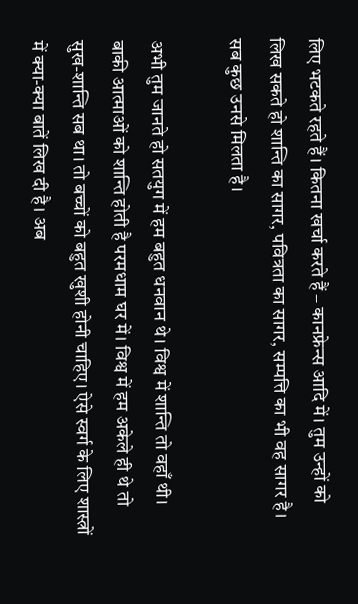लिए भटकते रहते हैं। कितना खर्चा करते हैं – कानफ्रेन्स आदि में। तुम उन्हों को लिख सकते हो शान्ति का सागर, पवित्रता का सागर, सम्पत्ति का भी वह सागर है। सब कुछ उनसे मिलता है।

अभी तुम जानते हो सतयुग में हम बहुत धनवान थे। विश्व में शान्ति तो वहाँ थी। बाकी आत्माओं को शान्ति होती है परमधाम घर में। विश्व में हम अकेले ही थे तो सुख-शान्ति सब था। तो बच्चों को बहुत खुशी होनी चाहिए। ऐसे स्वर्ग के लिए शास्त्रों में क्या-क्या बातें लिख दी है। अब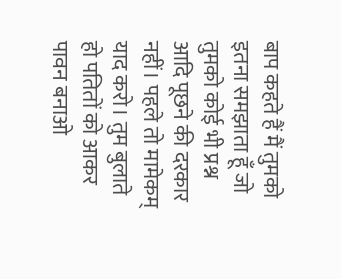बाप कहते हैं मैं तुमको इतना समझाता हूँ जो तुमको कोई भी प्रश्न आदि पूछने की दरकार नहीं। पहले तो मामेकम् याद करो। तुम बुलाते हो पतितों को आकर पावन बनाओ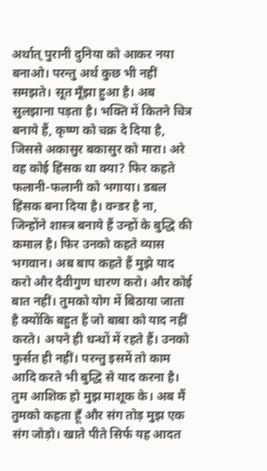अर्थात् पुरानी दुनिया को आकर नया बनाओ। परन्तु अर्थ कुछ भी नहीं समझते। सूत मूँझा हुआ है। अब सुलझाना पड़ता है। भक्ति में कितने चित्र बनाये हैं, कृष्ण को चक्र दे दिया है, जिससे अकासुर बकासुर को मारा। अरे वह कोई हिंसक था क्या? फिर कहते फलानी-फलानी को भगाया। डबल हिंसक बना दिया है। वन्डर है ना, जिन्होंने शास्त्र बनाये हैं उन्हों के बुद्धि की कमाल है। फिर उनको कहते व्यास भगवान। अब बाप कहते हैं मुझे याद करो और दैवीगुण धारण करो। और कोई बात नहीं। तुमको योग में बिठाया जाता है क्योंकि बहुत हैं जो बाबा को याद नहीं करते। अपने ही धन्धों में रहते हैं। उनको फुर्सत ही नहीं। परन्तु इसमें तो काम आदि करते भी बुद्धि से याद करना है। तुम आशिक हो मुझ माशूक के। अब मैं तुमको कहता हूँ और संग तोड़ मुझ एक संग जोड़ो। खाते पीते सिर्फ यह आदत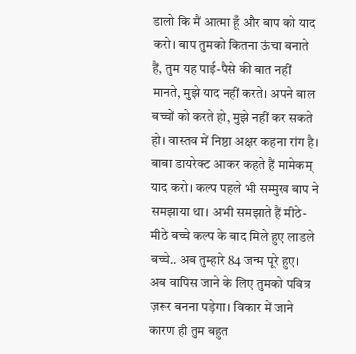डालो कि मैं आत्मा हूँ और बाप को याद करो। बाप तुमको कितना ऊंचा बनाते हैं, तुम यह पाई-पैसे की बात नहीं मानते, मुझे याद नहीं करते। अपने बाल बच्चों को करते हो, मुझे नहीं कर सकते हो। वास्तव में निष्ठा अक्षर कहना रांग है। बाबा डायरेक्ट आकर कहते हैं मामेकम् याद करो। कल्प पहले भी सम्मुख बाप ने समझाया था। अभी समझाते हैं मीठे-मीठे बच्चे कल्प के बाद मिले हुए लाडले बच्चे.. अब तुम्हारे 84 जन्म पूरे हुए। अब वापिस जाने के लिए तुमको पवित्र ज़रूर बनना पड़ेगा। विकार में जाने कारण ही तुम बहुत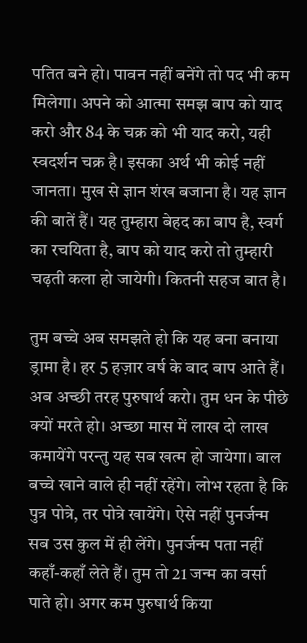पतित बने हो। पावन नहीं बनेंगे तो पद भी कम मिलेगा। अपने को आत्मा समझ बाप को याद करो और 84 के चक्र को भी याद करो, यही स्वदर्शन चक्र है। इसका अर्थ भी कोई नहीं जानता। मुख से ज्ञान शंख बजाना है। यह ज्ञान की बातें हैं। यह तुम्हारा बेहद का बाप है, स्वर्ग का रचयिता है, बाप को याद करो तो तुम्हारी चढ़ती कला हो जायेगी। कितनी सहज बात है।

तुम बच्चे अब समझते हो कि यह बना बनाया ड्रामा है। हर 5 हज़ार वर्ष के बाद बाप आते हैं। अब अच्छी तरह पुरुषार्थ करो। तुम धन के पीछे क्यों मरते हो। अच्छा मास में लाख दो लाख कमायेंगे परन्तु यह सब खत्म हो जायेगा। बाल बच्चे खाने वाले ही नहीं रहेंगे। लोभ रहता है कि पुत्र पोत्रे, तर पोत्रे खायेंगे। ऐसे नहीं पुनर्जन्म सब उस कुल में ही लेंगे। पुनर्जन्म पता नहीं कहाँ-कहाँ लेते हैं। तुम तो 21 जन्म का वर्सा पाते हो। अगर कम पुरुषार्थ किया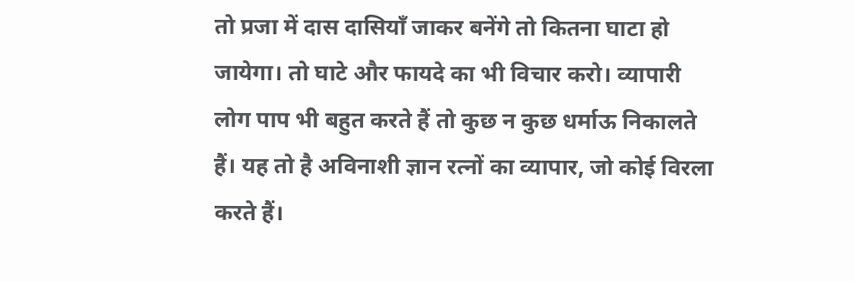तो प्रजा में दास दासियाँ जाकर बनेंगे तो कितना घाटा हो जायेगा। तो घाटे और फायदे का भी विचार करो। व्यापारी लोग पाप भी बहुत करते हैं तो कुछ न कुछ धर्माऊ निकालते हैं। यह तो है अविनाशी ज्ञान रत्नों का व्यापार, जो कोई विरला करते हैं।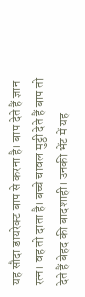यह सौदा डायरेक्ट बाप से करना है। बाप देते हैं ज्ञान रत्न। वह तो दाता है। बच्चे चावल मुट्ठी देते हैं बाप तो देते हैं बेहद की बादशाही। उनकी भेंट में यह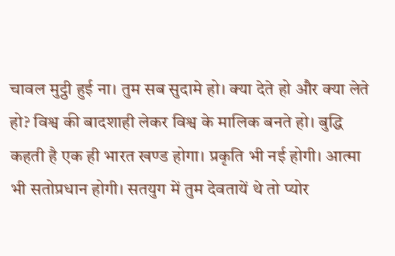चावल मुट्ठी हुई ना। तुम सब सुदामे हो। क्या देते हो और क्या लेते हो? विश्व की बादशाही लेकर विश्व के मालिक बनते हो। बुद्धि कहती है एक ही भारत खण्ड होगा। प्रकृति भी नई होगी। आत्मा भी सतोप्रधान होगी। सतयुग में तुम देवतायें थे तो प्योर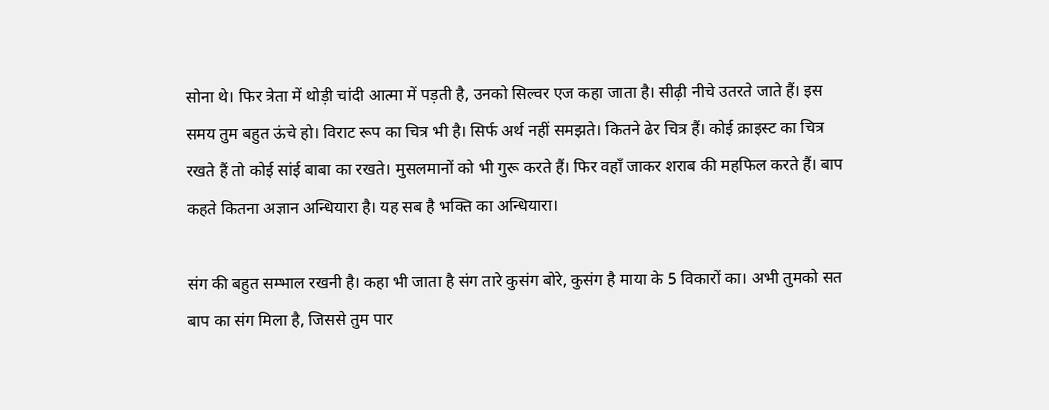सोना थे। फिर त्रेता में थोड़ी चांदी आत्मा में पड़ती है, उनको सिल्वर एज कहा जाता है। सीढ़ी नीचे उतरते जाते हैं। इस समय तुम बहुत ऊंचे हो। विराट रूप का चित्र भी है। सिर्फ अर्थ नहीं समझते। कितने ढेर चित्र हैं। कोई क्राइस्ट का चित्र रखते हैं तो कोई सांई बाबा का रखते। मुसलमानों को भी गुरू करते हैं। फिर वहाँ जाकर शराब की महफिल करते हैं। बाप कहते कितना अज्ञान अन्धियारा है। यह सब है भक्ति का अन्धियारा।

संग की बहुत सम्भाल रखनी है। कहा भी जाता है संग तारे कुसंग बोरे, कुसंग है माया के 5 विकारों का। अभी तुमको सत बाप का संग मिला है, जिससे तुम पार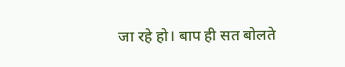जा रहे हो। बाप ही सत बोलते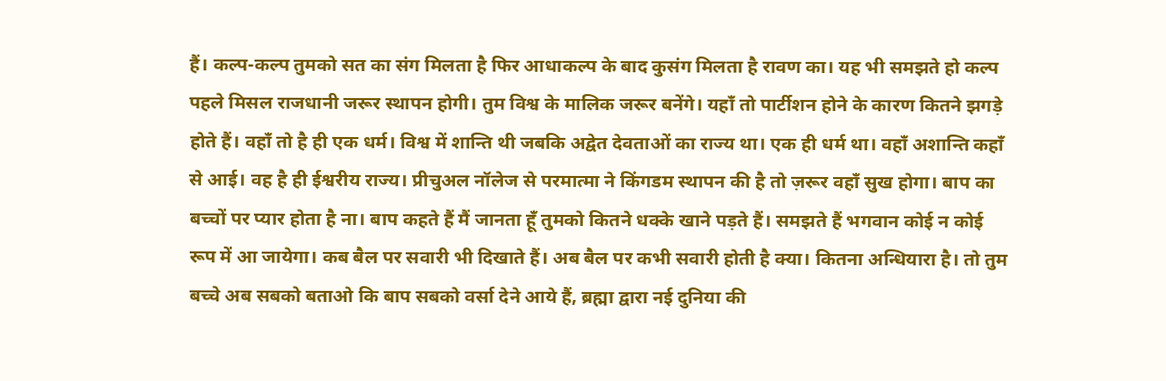हैं। कल्प-कल्प तुमको सत का संग मिलता है फिर आधाकल्प के बाद कुसंग मिलता है रावण का। यह भी समझते हो कल्प पहले मिसल राजधानी जरूर स्थापन होगी। तुम विश्व के मालिक जरूर बनेंगे। यहाँ तो पार्टीशन होने के कारण कितने झगड़े होते हैं। वहाँ तो है ही एक धर्म। विश्व में शान्ति थी जबकि अद्वेत देवताओं का राज्य था। एक ही धर्म था। वहाँ अशान्ति कहाँ से आई। वह है ही ईश्वरीय राज्य। प्रीचुअल नॉलेज से परमात्मा ने किंगडम स्थापन की है तो ज़रूर वहाँ सुख होगा। बाप का बच्चों पर प्यार होता है ना। बाप कहते हैं मैं जानता हूँ तुमको कितने धक्के खाने पड़ते हैं। समझते हैं भगवान कोई न कोई रूप में आ जायेगा। कब बैल पर सवारी भी दिखाते हैं। अब बैल पर कभी सवारी होती है क्या। कितना अन्धियारा है। तो तुम बच्चे अब सबको बताओ कि बाप सबको वर्सा देने आये हैं, ब्रह्मा द्वारा नई दुनिया की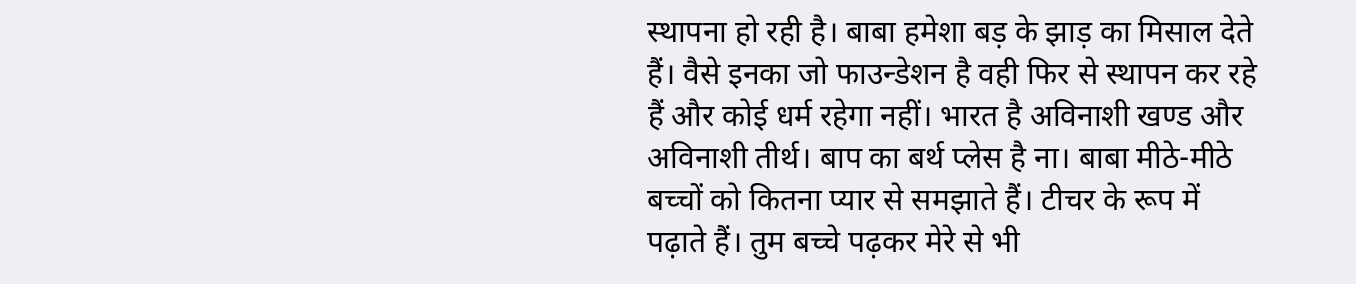स्थापना हो रही है। बाबा हमेशा बड़ के झाड़ का मिसाल देते हैं। वैसे इनका जो फाउन्डेशन है वही फिर से स्थापन कर रहे हैं और कोई धर्म रहेगा नहीं। भारत है अविनाशी खण्ड और अविनाशी तीर्थ। बाप का बर्थ प्लेस है ना। बाबा मीठे-मीठे बच्चों को कितना प्यार से समझाते हैं। टीचर के रूप में पढ़ाते हैं। तुम बच्चे पढ़कर मेरे से भी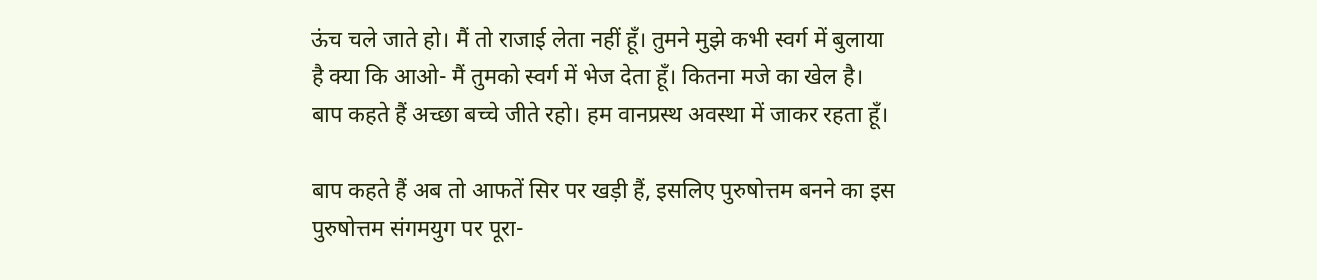ऊंच चले जाते हो। मैं तो राजाई लेता नहीं हूँ। तुमने मुझे कभी स्वर्ग में बुलाया है क्या कि आओ- मैं तुमको स्वर्ग में भेज देता हूँ। कितना मजे का खेल है। बाप कहते हैं अच्छा बच्चे जीते रहो। हम वानप्रस्थ अवस्था में जाकर रहता हूँ।

बाप कहते हैं अब तो आफतें सिर पर खड़ी हैं, इसलिए पुरुषोत्तम बनने का इस पुरुषोत्तम संगमयुग पर पूरा-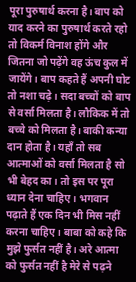पूरा पुरुषार्थ करना है। बाप को याद करने का पुरुषार्थ करते रहो तो विकर्म विनाश होंगे और जितना जो पढ़ेंगे वह ऊंच कुल में जायेंगे। बाप कहते हैं अपनी घोट तो नशा चढ़े। सदा बच्चों को बाप से वर्सा मिलता है। लौकिक में तो बच्चे को मिलता है। बाकी कन्या दान होता है। यहाँ तो सब आत्माओं को वर्सा मिलता है सो भी बेहद का। तो इस पर पूरा ध्यान देना चाहिए। भगवान पढ़ाते हैं एक दिन भी मिस नहीं करना चाहिए। बाबा को कहे कि मुझे फुर्सत नहीं है। अरे आत्मा को फुर्सत नहीं है मेरे से पढ़ने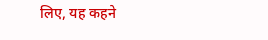लिए, यह कहने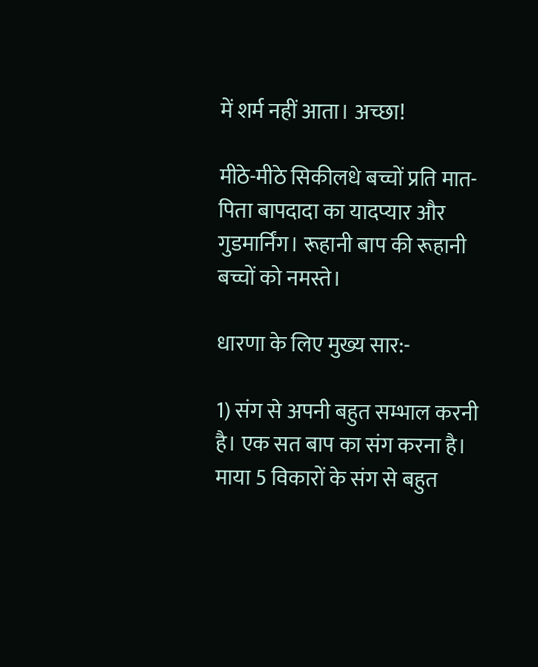में शर्म नहीं आता। अच्छा!

मीठे-मीठे सिकीलधे बच्चों प्रति मात-पिता बापदादा का यादप्यार और गुडमार्निंग। रूहानी बाप की रूहानी बच्चों को नमस्ते।

धारणा के लिए मुख्य सार:-

1) संग से अपनी बहुत सम्भाल करनी है। एक सत बाप का संग करना है। माया 5 विकारों के संग से बहुत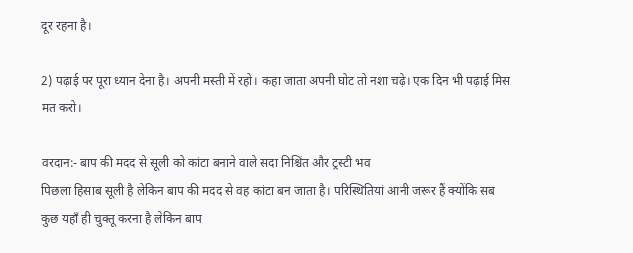दूर रहना है।

2) पढ़ाई पर पूरा ध्यान देना है। अपनी मस्ती में रहो। कहा जाता अपनी घोट तो नशा चढ़े। एक दिन भी पढ़ाई मिस मत करो।

वरदान:- बाप की मदद से सूली को कांटा बनाने वाले सदा निश्चिंत और ट्रस्टी भव
पिछला हिसाब सूली है लेकिन बाप की मदद से वह कांटा बन जाता है। परिस्थितियां आनी जरूर हैं क्योंकि सब कुछ यहाँ ही चुक्तू करना है लेकिन बाप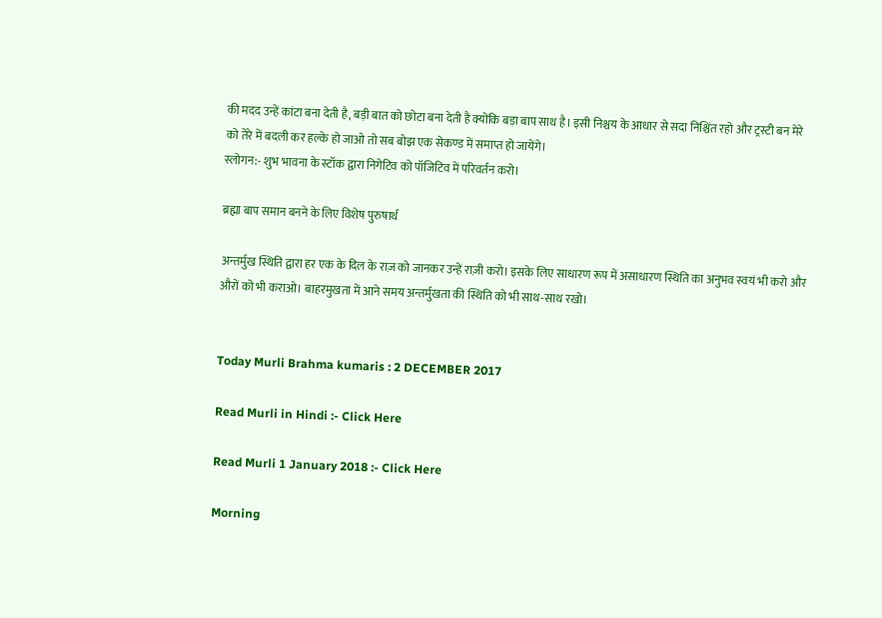की मदद उन्हें कांटा बना देती है, बड़ी बात को छोटा बना देती है क्योंकि बड़ा बाप साथ है। इसी निश्चय के आधार से सदा निश्चिंत रहो और ट्रस्टी बन मेरे को तेरे में बदली कर हल्के हो जाओ तो सब बोझ एक सेकण्ड में समाप्त हो जायेंगे।
स्लोगन:- शुभ भावना के स्टॉक द्वारा निगेटिव को पॉजिटिव में परिवर्तन करो।

ब्रह्मा बाप समान बनने के लिए विशेष पुरुषार्थ

अन्तर्मुख स्थिति द्वारा हर एक के दिल के राज़ को जानकर उन्हें राज़ी करो। इसके लिए साधारण रूप में असाधारण स्थिति का अनुभव स्वयं भी करो और औरों को भी कराओ। बाहरमुखता में आने समय अन्तर्मुखता की स्थिति को भी साथ-साथ रखो।


Today Murli Brahma kumaris : 2 DECEMBER 2017

Read Murli in Hindi :- Click Here

Read Murli 1 January 2018 :- Click Here

Morning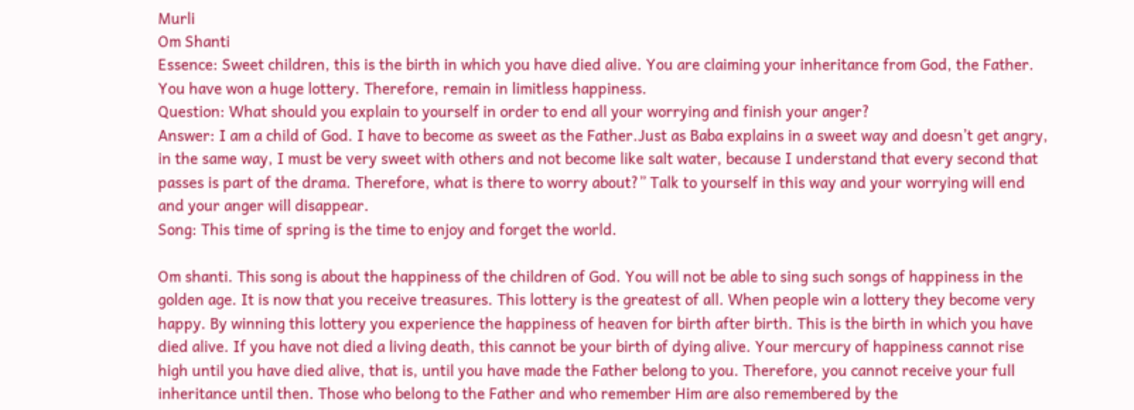Murli
Om Shanti
Essence: Sweet children, this is the birth in which you have died alive. You are claiming your inheritance from God, the Father. You have won a huge lottery. Therefore, remain in limitless happiness.
Question: What should you explain to yourself in order to end all your worrying and finish your anger?
Answer: I am a child of God. I have to become as sweet as the Father.Just as Baba explains in a sweet way and doesn’t get angry, in the same way, I must be very sweet with others and not become like salt water, because I understand that every second that passes is part of the drama. Therefore, what is there to worry about?” Talk to yourself in this way and your worrying will end and your anger will disappear.
Song: This time of spring is the time to enjoy and forget the world.

Om shanti. This song is about the happiness of the children of God. You will not be able to sing such songs of happiness in the golden age. It is now that you receive treasures. This lottery is the greatest of all. When people win a lottery they become very happy. By winning this lottery you experience the happiness of heaven for birth after birth. This is the birth in which you have died alive. If you have not died a living death, this cannot be your birth of dying alive. Your mercury of happiness cannot rise high until you have died alive, that is, until you have made the Father belong to you. Therefore, you cannot receive your full inheritance until then. Those who belong to the Father and who remember Him are also remembered by the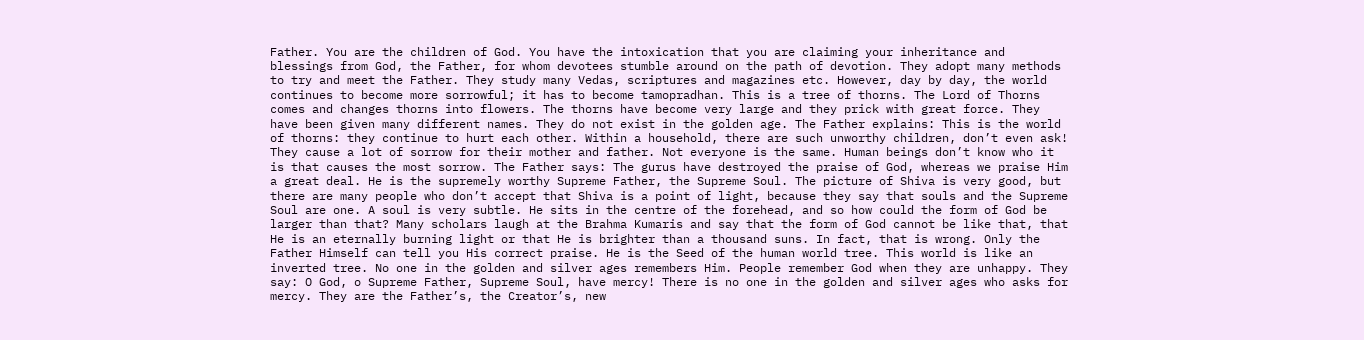Father. You are the children of God. You have the intoxication that you are claiming your inheritance and blessings from God, the Father, for whom devotees stumble around on the path of devotion. They adopt many methods to try and meet the Father. They study many Vedas, scriptures and magazines etc. However, day by day, the world continues to become more sorrowful; it has to become tamopradhan. This is a tree of thorns. The Lord of Thorns comes and changes thorns into flowers. The thorns have become very large and they prick with great force. They have been given many different names. They do not exist in the golden age. The Father explains: This is the world of thorns: they continue to hurt each other. Within a household, there are such unworthy children, don’t even ask! They cause a lot of sorrow for their mother and father. Not everyone is the same. Human beings don’t know who it is that causes the most sorrow. The Father says: The gurus have destroyed the praise of God, whereas we praise Him a great deal. He is the supremely worthy Supreme Father, the Supreme Soul. The picture of Shiva is very good, but there are many people who don’t accept that Shiva is a point of light, because they say that souls and the Supreme Soul are one. A soul is very subtle. He sits in the centre of the forehead, and so how could the form of God be larger than that? Many scholars laugh at the Brahma Kumaris and say that the form of God cannot be like that, that He is an eternally burning light or that He is brighter than a thousand suns. In fact, that is wrong. Only the Father Himself can tell you His correct praise. He is the Seed of the human world tree. This world is like an inverted tree. No one in the golden and silver ages remembers Him. People remember God when they are unhappy. They say: O God, o Supreme Father, Supreme Soul, have mercy! There is no one in the golden and silver ages who asks for mercy. They are the Father’s, the Creator’s, new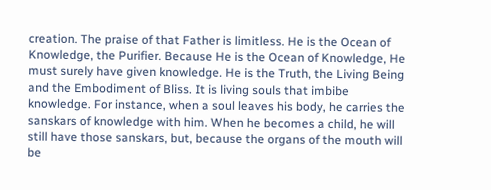creation. The praise of that Father is limitless. He is the Ocean of Knowledge, the Purifier. Because He is the Ocean of Knowledge, He must surely have given knowledge. He is the Truth, the Living Being and the Embodiment of Bliss. It is living souls that imbibe knowledge. For instance, when a soul leaves his body, he carries the sanskars of knowledge with him. When he becomes a child, he will still have those sanskars, but, because the organs of the mouth will be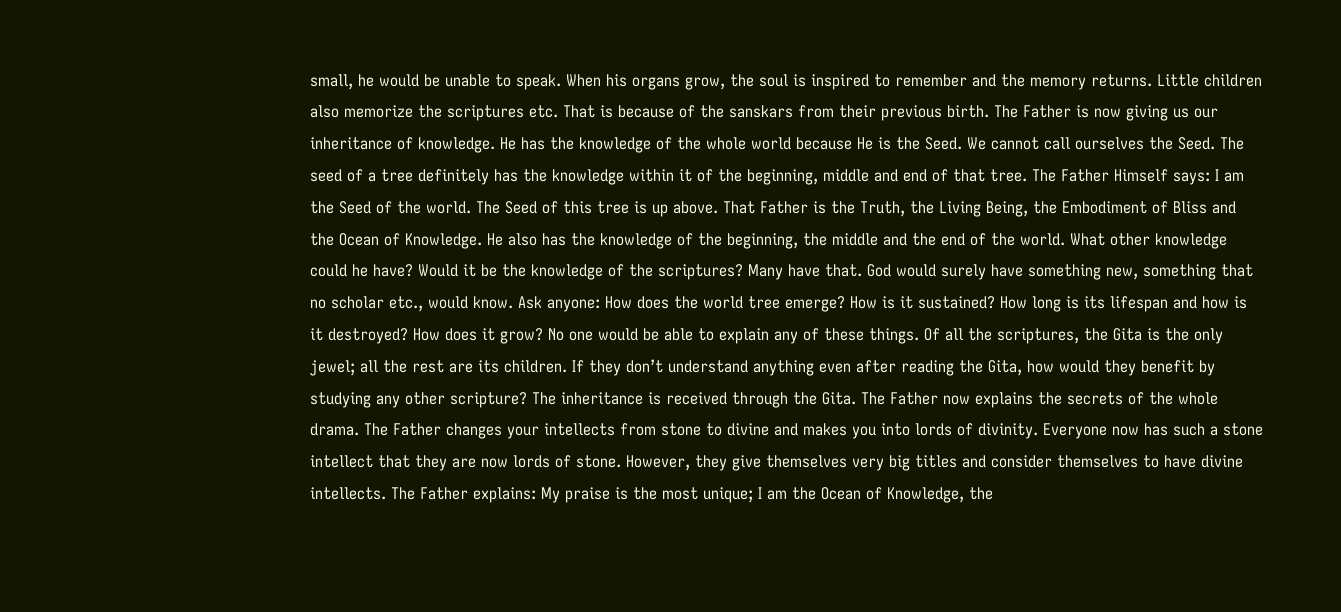small, he would be unable to speak. When his organs grow, the soul is inspired to remember and the memory returns. Little children also memorize the scriptures etc. That is because of the sanskars from their previous birth. The Father is now giving us our inheritance of knowledge. He has the knowledge of the whole world because He is the Seed. We cannot call ourselves the Seed. The seed of a tree definitely has the knowledge within it of the beginning, middle and end of that tree. The Father Himself says: I am the Seed of the world. The Seed of this tree is up above. That Father is the Truth, the Living Being, the Embodiment of Bliss and the Ocean of Knowledge. He also has the knowledge of the beginning, the middle and the end of the world. What other knowledge could he have? Would it be the knowledge of the scriptures? Many have that. God would surely have something new, something that no scholar etc., would know. Ask anyone: How does the world tree emerge? How is it sustained? How long is its lifespan and how is it destroyed? How does it grow? No one would be able to explain any of these things. Of all the scriptures, the Gita is the only jewel; all the rest are its children. If they don’t understand anything even after reading the Gita, how would they benefit by studying any other scripture? The inheritance is received through the Gita. The Father now explains the secrets of the whole drama. The Father changes your intellects from stone to divine and makes you into lords of divinity. Everyone now has such a stone intellect that they are now lords of stone. However, they give themselves very big titles and consider themselves to have divine intellects. The Father explains: My praise is the most unique; I am the Ocean of Knowledge, the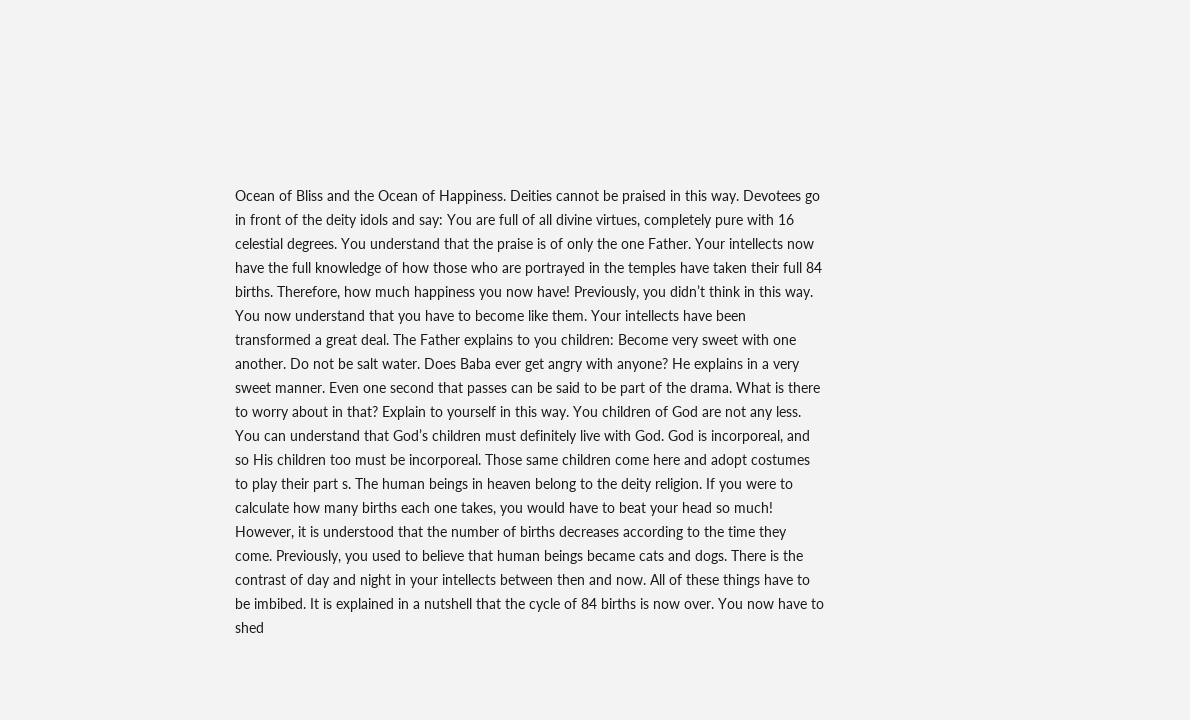Ocean of Bliss and the Ocean of Happiness. Deities cannot be praised in this way. Devotees go in front of the deity idols and say: You are full of all divine virtues, completely pure with 16 celestial degrees. You understand that the praise is of only the one Father. Your intellects now have the full knowledge of how those who are portrayed in the temples have taken their full 84 births. Therefore, how much happiness you now have! Previously, you didn’t think in this way. You now understand that you have to become like them. Your intellects have been transformed a great deal. The Father explains to you children: Become very sweet with one another. Do not be salt water. Does Baba ever get angry with anyone? He explains in a very sweet manner. Even one second that passes can be said to be part of the drama. What is there to worry about in that? Explain to yourself in this way. You children of God are not any less. You can understand that God’s children must definitely live with God. God is incorporeal, and so His children too must be incorporeal. Those same children come here and adopt costumes to play their part s. The human beings in heaven belong to the deity religion. If you were to calculate how many births each one takes, you would have to beat your head so much! However, it is understood that the number of births decreases according to the time they come. Previously, you used to believe that human beings became cats and dogs. There is the contrast of day and night in your intellects between then and now. All of these things have to be imbibed. It is explained in a nutshell that the cycle of 84 births is now over. You now have to shed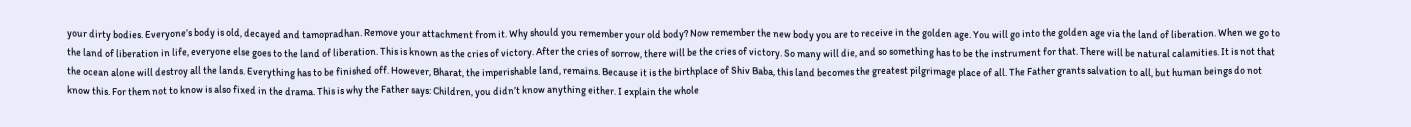your dirty bodies. Everyone’s body is old, decayed and tamopradhan. Remove your attachment from it. Why should you remember your old body? Now remember the new body you are to receive in the golden age. You will go into the golden age via the land of liberation. When we go to the land of liberation in life, everyone else goes to the land of liberation. This is known as the cries of victory. After the cries of sorrow, there will be the cries of victory. So many will die, and so something has to be the instrument for that. There will be natural calamities. It is not that the ocean alone will destroy all the lands. Everything has to be finished off. However, Bharat, the imperishable land, remains. Because it is the birthplace of Shiv Baba, this land becomes the greatest pilgrimage place of all. The Father grants salvation to all, but human beings do not know this. For them not to know is also fixed in the drama. This is why the Father says: Children, you didn’t know anything either. I explain the whole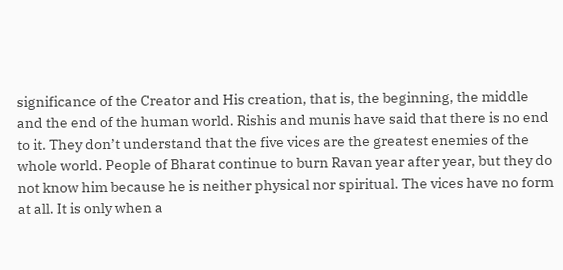significance of the Creator and His creation, that is, the beginning, the middle and the end of the human world. Rishis and munis have said that there is no end to it. They don’t understand that the five vices are the greatest enemies of the whole world. People of Bharat continue to burn Ravan year after year, but they do not know him because he is neither physical nor spiritual. The vices have no form at all. It is only when a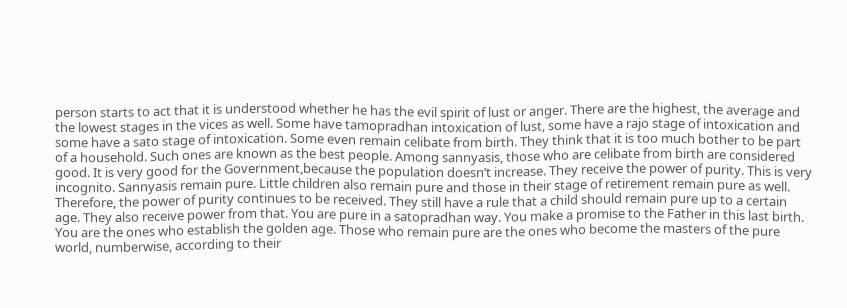person starts to act that it is understood whether he has the evil spirit of lust or anger. There are the highest, the average and the lowest stages in the vices as well. Some have tamopradhan intoxication of lust, some have a rajo stage of intoxication and some have a sato stage of intoxication. Some even remain celibate from birth. They think that it is too much bother to be part of a household. Such ones are known as the best people. Among sannyasis, those who are celibate from birth are considered good. It is very good for the Government,because the population doesn’t increase. They receive the power of purity. This is very incognito. Sannyasis remain pure. Little children also remain pure and those in their stage of retirement remain pure as well. Therefore, the power of purity continues to be received. They still have a rule that a child should remain pure up to a certain age. They also receive power from that. You are pure in a satopradhan way. You make a promise to the Father in this last birth. You are the ones who establish the golden age. Those who remain pure are the ones who become the masters of the pure world, numberwise, according to their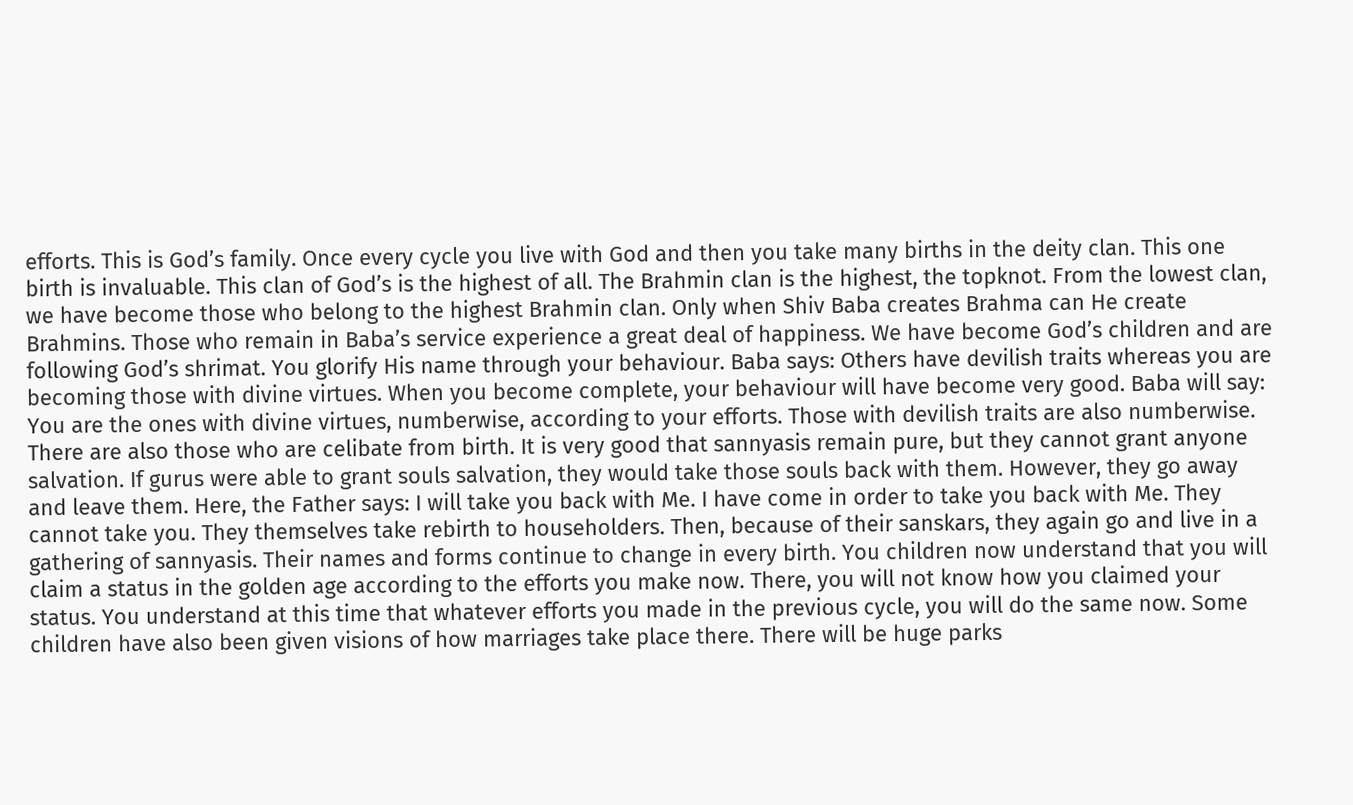efforts. This is God’s family. Once every cycle you live with God and then you take many births in the deity clan. This one birth is invaluable. This clan of God’s is the highest of all. The Brahmin clan is the highest, the topknot. From the lowest clan, we have become those who belong to the highest Brahmin clan. Only when Shiv Baba creates Brahma can He create Brahmins. Those who remain in Baba’s service experience a great deal of happiness. We have become God’s children and are following God’s shrimat. You glorify His name through your behaviour. Baba says: Others have devilish traits whereas you are becoming those with divine virtues. When you become complete, your behaviour will have become very good. Baba will say: You are the ones with divine virtues, numberwise, according to your efforts. Those with devilish traits are also numberwise. There are also those who are celibate from birth. It is very good that sannyasis remain pure, but they cannot grant anyone salvation. If gurus were able to grant souls salvation, they would take those souls back with them. However, they go away and leave them. Here, the Father says: I will take you back with Me. I have come in order to take you back with Me. They cannot take you. They themselves take rebirth to householders. Then, because of their sanskars, they again go and live in a gathering of sannyasis. Their names and forms continue to change in every birth. You children now understand that you will claim a status in the golden age according to the efforts you make now. There, you will not know how you claimed your status. You understand at this time that whatever efforts you made in the previous cycle, you will do the same now. Some children have also been given visions of how marriages take place there. There will be huge parks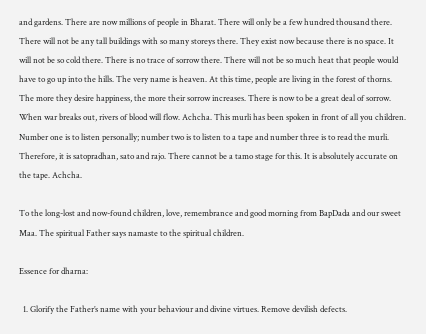and gardens. There are now millions of people in Bharat. There will only be a few hundred thousand there. There will not be any tall buildings with so many storeys there. They exist now because there is no space. It will not be so cold there. There is no trace of sorrow there. There will not be so much heat that people would have to go up into the hills. The very name is heaven. At this time, people are living in the forest of thorns. The more they desire happiness, the more their sorrow increases. There is now to be a great deal of sorrow. When war breaks out, rivers of blood will flow. Achcha. This murli has been spoken in front of all you children. Number one is to listen personally; number two is to listen to a tape and number three is to read the murli. Therefore, it is satopradhan, sato and rajo. There cannot be a tamo stage for this. It is absolutely accurate on the tape. Achcha.

To the long-lost and now-found children, love, remembrance and good morning from BapDada and our sweet Maa. The spiritual Father says namaste to the spiritual children.

Essence for dharna:

  1. Glorify the Father’s name with your behaviour and divine virtues. Remove devilish defects.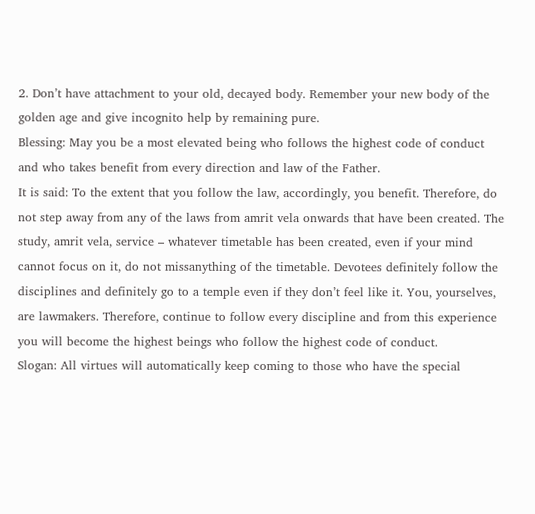2. Don’t have attachment to your old, decayed body. Remember your new body of the golden age and give incognito help by remaining pure.
Blessing: May you be a most elevated being who follows the highest code of conduct and who takes benefit from every direction and law of the Father.
It is said: To the extent that you follow the law, accordingly, you benefit. Therefore, do not step away from any of the laws from amrit vela onwards that have been created. The study, amrit vela, service – whatever timetable has been created, even if your mind cannot focus on it, do not missanything of the timetable. Devotees definitely follow the disciplines and definitely go to a temple even if they don’t feel like it. You, yourselves, are lawmakers. Therefore, continue to follow every discipline and from this experience you will become the highest beings who follow the highest code of conduct.
Slogan: All virtues will automatically keep coming to those who have the special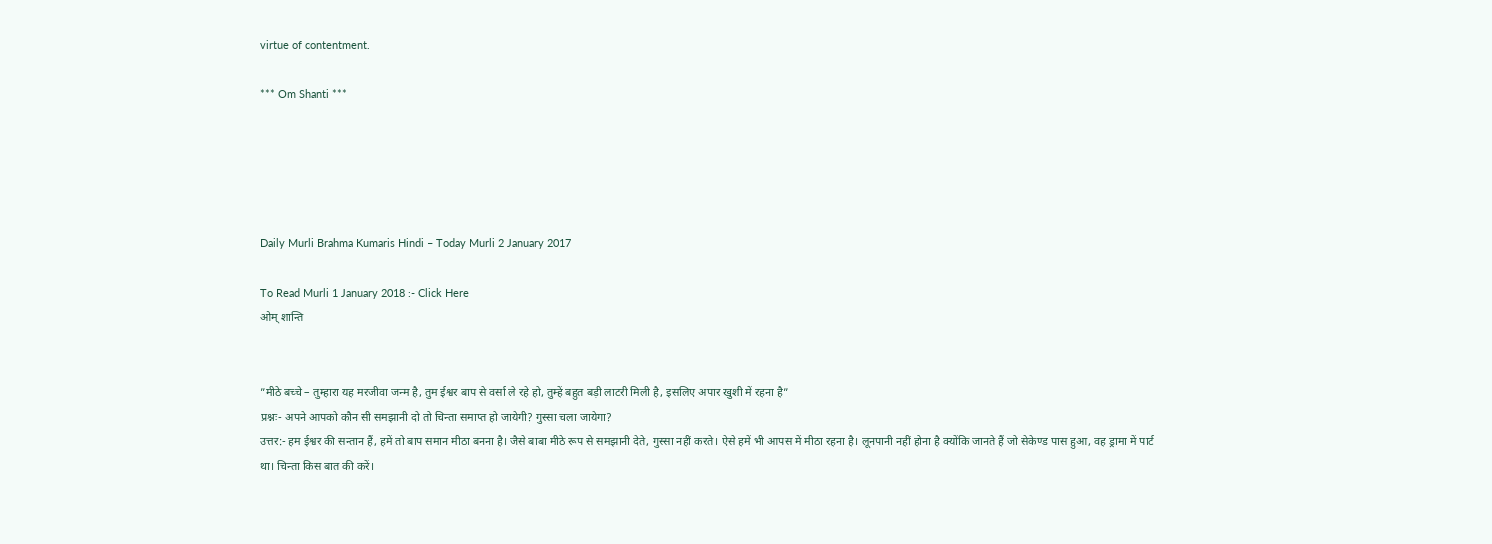virtue of contentment.

*** Om Shanti ***





Daily Murli Brahma Kumaris Hindi – Today Murli 2 January 2017

To Read Murli 1 January 2018 :- Click Here
ओम् शान्ति


”मीठे बच्चे – तुम्हारा यह मरजीवा जन्म है, तुम ईश्वर बाप से वर्सा ले रहे हो, तुम्हें बहुत बड़ी लाटरी मिली है, इसलिए अपार खुशी में रहना है”
प्रश्नः- अपने आपको कौन सी समझानी दो तो चिन्ता समाप्त हो जायेगी? गुस्सा चला जायेगा?
उत्तर:- हम ईश्वर की सन्तान हैं, हमें तो बाप समान मीठा बनना है। जैसे बाबा मीठे रूप से समझानी देते, गुस्सा नहीं करते। ऐसे हमें भी आपस में मीठा रहना है। लूनपानी नहीं होना है क्योंकि जानते हैं जो सेकेण्ड पास हुआ, वह ड्रामा में पार्ट था। चिन्ता किस बात की करें।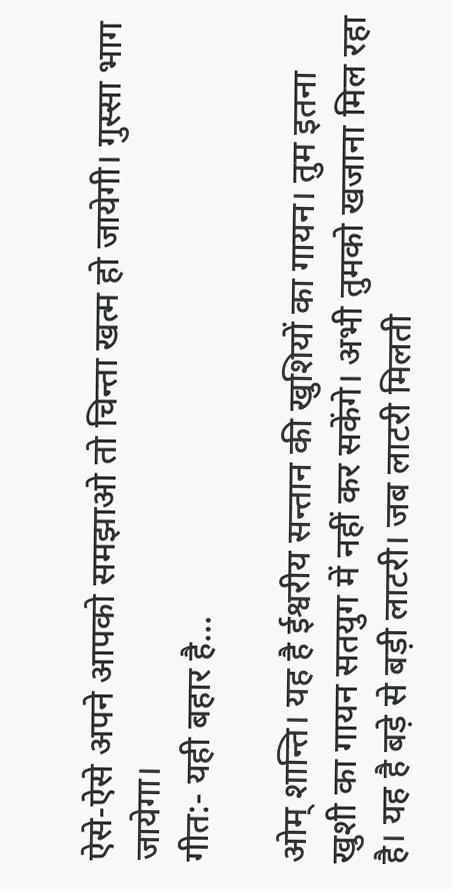ऐसे-ऐसे अपने आपको समझाओ तो चिन्ता खत्म हो जायेगी। गुस्सा भाग जायेगा।
गीत:- यही बहार है…

ओम् शान्ति। यह है ईश्वरीय सन्तान की खुशियों का गायन। तुम इतना खुशी का गायन सतयुग में नहीं कर सकेंगे। अभी तुमको खजाना मिल रहा है। यह है बड़े से बड़ी लाटरी। जब लाटरी मिलती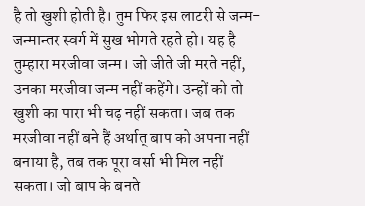है तो खुशी होती है। तुम फिर इस लाटरी से जन्म-जन्मान्तर स्वर्ग में सुख भोगते रहते हो। यह है तुम्हारा मरजीवा जन्म। जो जीते जी मरते नहीं, उनका मरजीवा जन्म नहीं कहेंगे। उन्हों को तो खुशी का पारा भी चढ़ नहीं सकता। जब तक मरजीवा नहीं बने हैं अर्थात् बाप को अपना नहीं बनाया है, तब तक पूरा वर्सा भी मिल नहीं सकता। जो बाप के बनते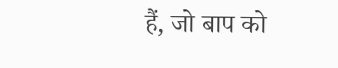हैं, जो बाप को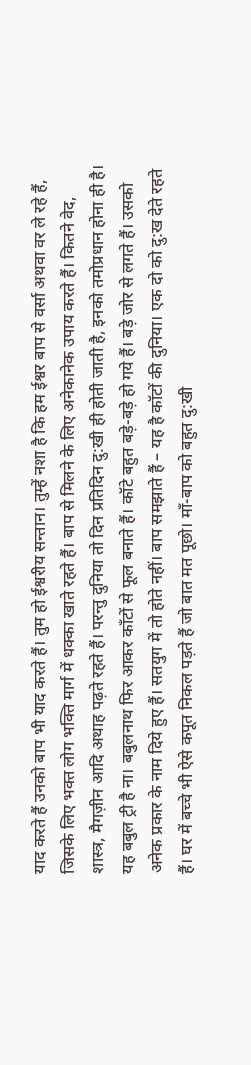याद करते हैं उनको बाप भी याद करते हैं। तुम हो ईश्वरीय सन्तान। तुम्हें नशा है कि हम ईश्वर बाप से वर्सा अथवा वर ले रहे हैं, जिसके लिए भक्त लोग भक्ति मार्ग में धक्का खाते रहते हैं। बाप से मिलने के लिए अनेकानेक उपाय करते हैं। कितने वेद, शास्त्र, मैगज़ीन आदि अथाह पढ़ते रहते हैं। परन्तु दुनिया तो दिन प्रतिदिन दु:खी ही होती जाती है, इनको तमोप्रधान होना ही है। यह बबुल ट्री है ना। बबुलनाथ फिर आकर काँटों से फूल बनाते हैं। कॉटे बहुत बड़े-बड़े हो गये हैं। बड़े जोर से लगते हैं। उसको अनेक प्रकार के नाम दिये हुए हैं। सतयुग में तो होते नहीं। बाप समझाते हैं – यह है कॉटों की दुनिया। एक दो को दु:ख देते रहते हैं। घर में बच्चे भी ऐसे कपूत निकल पड़ते हैं जो बात मत पूछो। माँ-बाप को बहुत दु:खी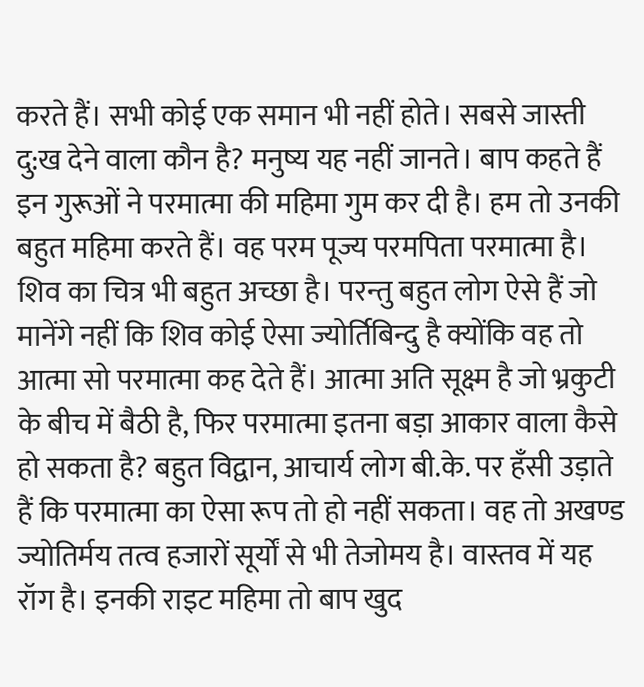करते हैं। सभी कोई एक समान भी नहीं होते। सबसे जास्ती दु:ख देने वाला कौन है? मनुष्य यह नहीं जानते। बाप कहते हैं इन गुरूओं ने परमात्मा की महिमा गुम कर दी है। हम तो उनकी बहुत महिमा करते हैं। वह परम पूज्य परमपिता परमात्मा है। शिव का चित्र भी बहुत अच्छा है। परन्तु बहुत लोग ऐसे हैं जो मानेंगे नहीं कि शिव कोई ऐसा ज्योर्तिबिन्दु है क्योंकि वह तो आत्मा सो परमात्मा कह देते हैं। आत्मा अति सूक्ष्म है जो भ्रकुटी के बीच में बैठी है, फिर परमात्मा इतना बड़ा आकार वाला कैसे हो सकता है? बहुत विद्वान, आचार्य लोग बी.के. पर हँसी उड़ाते हैं कि परमात्मा का ऐसा रूप तो हो नहीं सकता। वह तो अखण्ड ज्योतिर्मय तत्व हजारों सूर्यों से भी तेजोमय है। वास्तव में यह रॉग है। इनकी राइट महिमा तो बाप खुद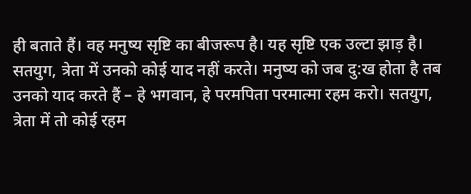ही बताते हैं। वह मनुष्य सृष्टि का बीजरूप है। यह सृष्टि एक उल्टा झाड़ है। सतयुग, त्रेता में उनको कोई याद नहीं करते। मनुष्य को जब दु:ख होता है तब उनको याद करते हैं – हे भगवान, हे परमपिता परमात्मा रहम करो। सतयुग, त्रेता में तो कोई रहम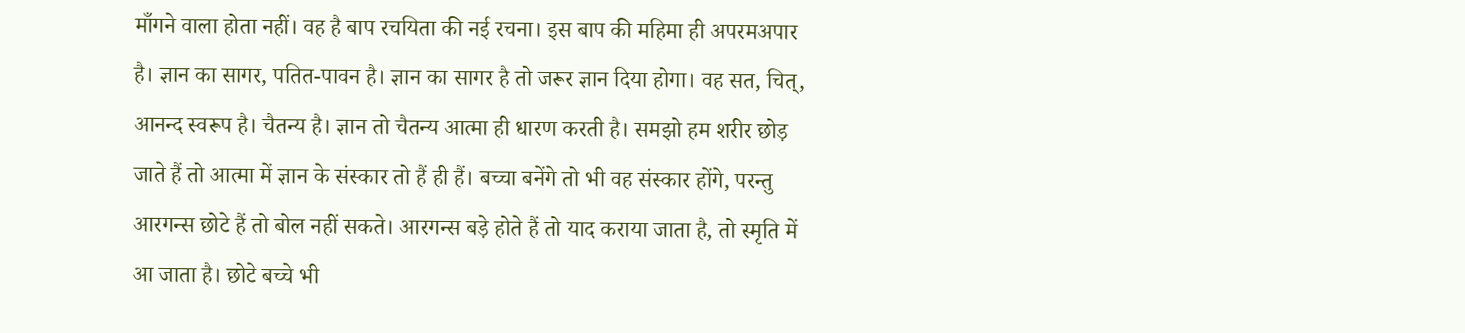माँगने वाला होता नहीं। वह है बाप रचयिता की नई रचना। इस बाप की महिमा ही अपरमअपार है। ज्ञान का सागर, पतित-पावन है। ज्ञान का सागर है तो जरूर ज्ञान दिया होगा। वह सत, चित्, आनन्द स्वरूप है। चैतन्य है। ज्ञान तो चैतन्य आत्मा ही धारण करती है। समझो हम शरीर छोड़ जाते हैं तो आत्मा में ज्ञान के संस्कार तो हैं ही हैं। बच्चा बनेंगे तो भी वह संस्कार होंगे, परन्तु आरगन्स छोटे हैं तो बोल नहीं सकते। आरगन्स बड़े होते हैं तो याद कराया जाता है, तो स्मृति में आ जाता है। छोटे बच्चे भी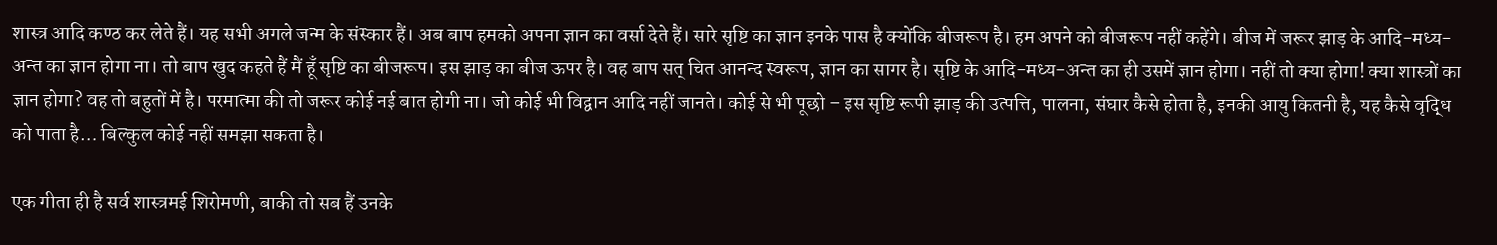शास्त्र आदि कण्ठ कर लेते हैं। यह सभी अगले जन्म के संस्कार हैं। अब बाप हमको अपना ज्ञान का वर्सा देते हैं। सारे सृष्टि का ज्ञान इनके पास है क्योंकि बीजरूप है। हम अपने को बीजरूप नहीं कहेंगे। बीज में जरूर झाड़ के आदि-मध्य-अन्त का ज्ञान होगा ना। तो बाप खुद कहते हैं मैं हूँ सृष्टि का बीजरूप। इस झाड़ का बीज ऊपर है। वह बाप सत् चित आनन्द स्वरूप, ज्ञान का सागर है। सृष्टि के आदि-मध्य-अन्त का ही उसमें ज्ञान होगा। नहीं तो क्या होगा! क्या शास्त्रों का ज्ञान होगा? वह तो बहुतों में है। परमात्मा की तो जरूर कोई नई बात होगी ना। जो कोई भी विद्वान आदि नहीं जानते। कोई से भी पूछो – इस सृष्टि रूपी झाड़ की उत्पत्ति, पालना, संघार कैसे होता है, इनकी आयु कितनी है, यह कैसे वृद्धि को पाता है… बिल्कुल कोई नहीं समझा सकता है।

एक गीता ही है सर्व शास्त्रमई शिरोमणी, बाकी तो सब हैं उनके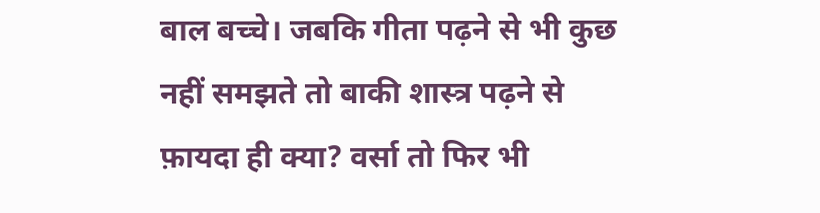बाल बच्चे। जबकि गीता पढ़ने से भी कुछ नहीं समझते तो बाकी शास्त्र पढ़ने से फ़ायदा ही क्या? वर्सा तो फिर भी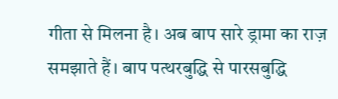गीता से मिलना है। अब बाप सारे ड्रामा का राज़ समझाते हैं। बाप पत्थरबुद्धि से पारसबुद्धि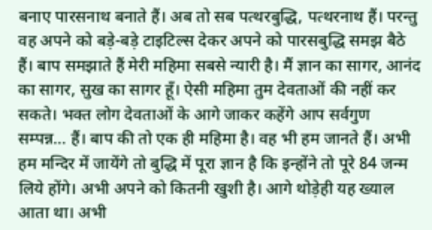बनाए पारसनाथ बनाते हैं। अब तो सब पत्थरबुद्धि, पत्थरनाथ हैं। परन्तु वह अपने को बड़े-बड़े टाइटिल्स देकर अपने को पारसबुद्धि समझ बैठे हैं। बाप समझाते हैं मेरी महिमा सबसे न्यारी है। मैं ज्ञान का सागर, आनंद का सागर, सुख का सागर हूँ। ऐसी महिमा तुम देवताओं की नहीं कर सकते। भक्त लोग देवताओं के आगे जाकर कहेंगे आप सर्वगुण सम्पन्न… हैं। बाप की तो एक ही महिमा है। वह भी हम जानते हैं। अभी हम मन्दिर में जायेंगे तो बुद्धि में पूरा ज्ञान है कि इन्होंने तो पूरे 84 जन्म लिये होंगे। अभी अपने को कितनी खुशी है। आगे थोड़ेही यह ख्याल आता था। अभी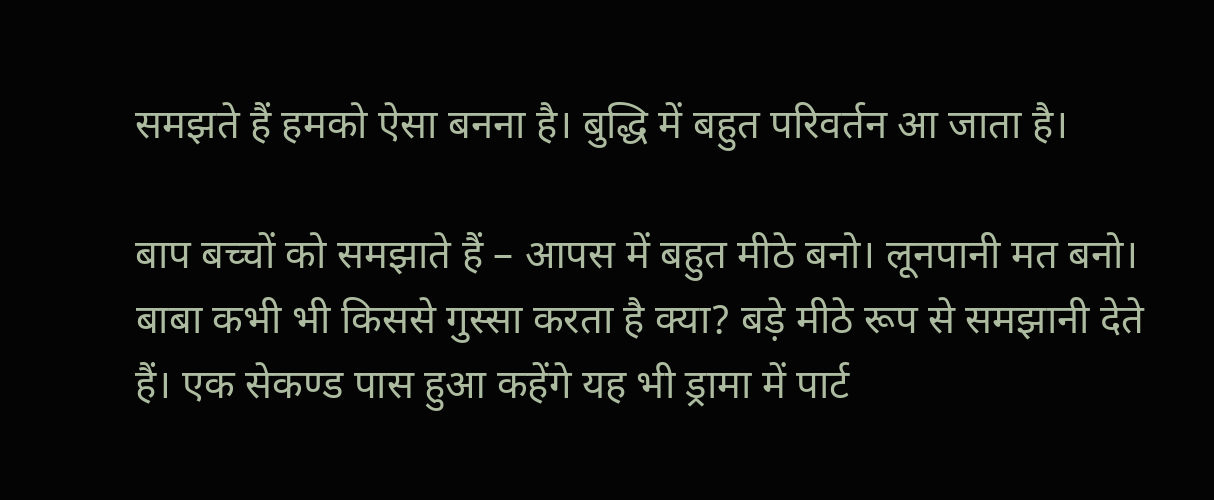समझते हैं हमको ऐसा बनना है। बुद्धि में बहुत परिवर्तन आ जाता है।

बाप बच्चों को समझाते हैं – आपस में बहुत मीठे बनो। लूनपानी मत बनो। बाबा कभी भी किससे गुस्सा करता है क्या? बड़े मीठे रूप से समझानी देते हैं। एक सेकण्ड पास हुआ कहेंगे यह भी ड्रामा में पार्ट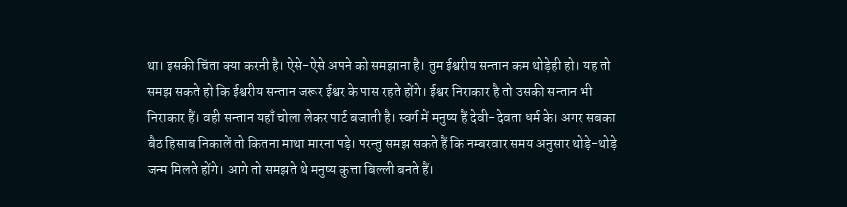था। इसकी चिंता क्या करनी है। ऐसे-ऐसे अपने को समझाना है। तुम ईश्वरीय सन्तान कम थोड़ेही हो। यह तो समझ सकते हो कि ईश्वरीय सन्तान जरूर ईश्वर के पास रहते होंगे। ईश्वर निराकार है तो उसकी सन्तान भी निराकार हैं। वही सन्तान यहाँ चोला लेकर पार्ट बजाती है। स्वर्ग में मनुष्य हैं देवी-देवता धर्म के। अगर सबका बैठ हिसाब निकालें तो कितना माथा मारना पड़े। परन्तु समझ सकते हैं कि नम्बरवार समय अनुसार थोड़े-थोड़े जन्म मिलते होंगे। आगे तो समझते थे मनुष्य कुत्ता बिल्ली बनते हैं।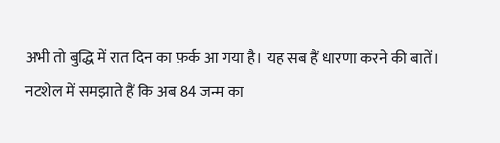अभी तो बुद्धि में रात दिन का फ़र्क आ गया है। यह सब हैं धारणा करने की बातें। नटशेल में समझाते हैं कि अब 84 जन्म का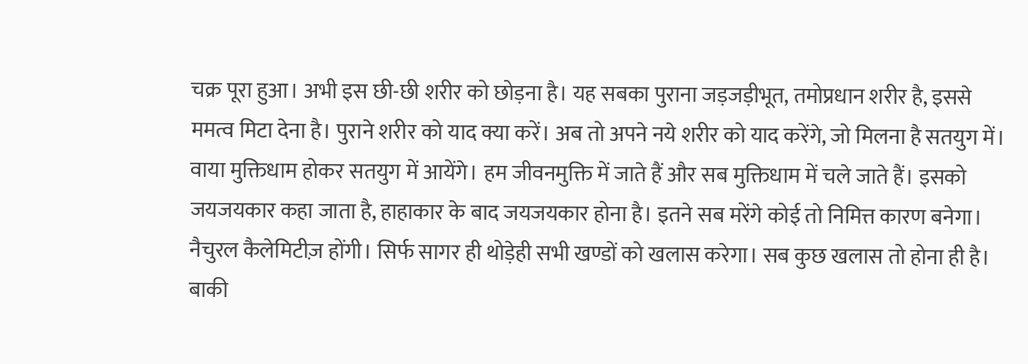चक्र पूरा हुआ। अभी इस छी-छी शरीर को छोड़ना है। यह सबका पुराना जड़जड़ीभूत, तमोप्रधान शरीर है, इससे ममत्व मिटा देना है। पुराने शरीर को याद क्या करें। अब तो अपने नये शरीर को याद करेंगे, जो मिलना है सतयुग में। वाया मुक्तिधाम होकर सतयुग में आयेंगे। हम जीवनमुक्ति में जाते हैं और सब मुक्तिधाम में चले जाते हैं। इसको जयजयकार कहा जाता है, हाहाकार के बाद जयजयकार होना है। इतने सब मरेंगे कोई तो निमित्त कारण बनेगा। नैचुरल कैलेमिटीज़ होंगी। सिर्फ सागर ही थोड़ेही सभी खण्डों को खलास करेगा। सब कुछ खलास तो होना ही है। बाकी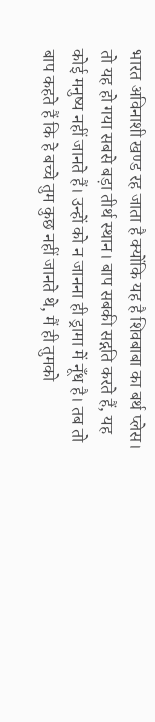भारत अविनाशी खण्ड रह जाता है क्योंकि यह है शिवबाबा का बर्थ प्लेस। तो यह हो गया सबसे बड़ा तीर्थ स्थान। बाप सबकी सद्गति करते हैं, यह कोई मनुष्य नहीं जानते हैं। उन्हों को न जानना ही ड्रामा में नूँध है। तब तो बाप कहते हैं कि हे बच्चे तुम कुछ नहीं जानते थे, मैं ही तुमको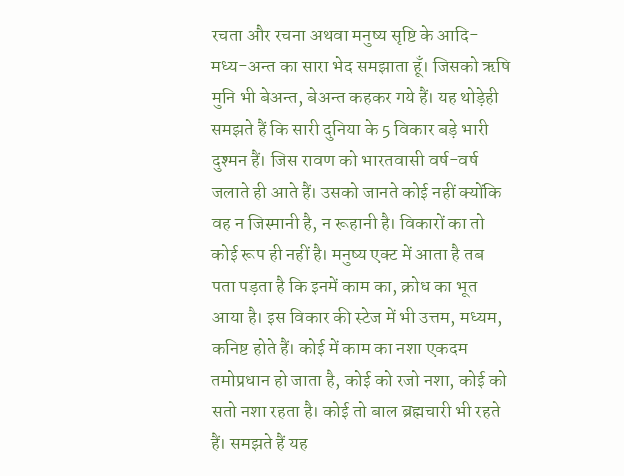रचता और रचना अथवा मनुष्य सृष्टि के आदि-मध्य-अन्त का सारा भेद समझाता हूँ। जिसको ऋषि मुनि भी बेअन्त, बेअन्त कहकर गये हैं। यह थोड़ेही समझते हैं कि सारी दुनिया के 5 विकार बड़े भारी दुश्मन हैं। जिस रावण को भारतवासी वर्ष-वर्ष जलाते ही आते हैं। उसको जानते कोई नहीं क्योंकि वह न जिस्मानी है, न रूहानी है। विकारों का तो कोई रूप ही नहीं है। मनुष्य एक्ट में आता है तब पता पड़ता है कि इनमें काम का, क्रोध का भूत आया है। इस विकार की स्टेज में भी उत्तम, मध्यम, कनिष्ट होते हैं। कोई में काम का नशा एकदम तमोप्रधान हो जाता है, कोई को रजो नशा, कोई को सतो नशा रहता है। कोई तो बाल ब्रह्मचारी भी रहते हैं। समझते हैं यह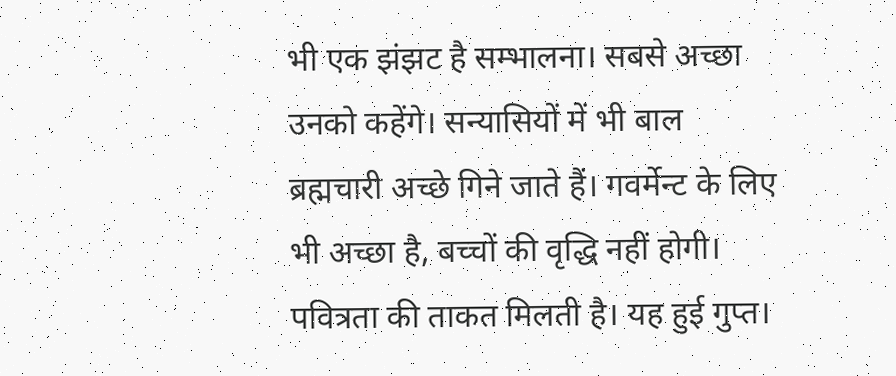भी एक झंझट है सम्भालना। सबसे अच्छा उनको कहेंगे। सन्यासियों में भी बाल ब्रह्मचारी अच्छे गिने जाते हैं। गवर्मेन्ट के लिए भी अच्छा है, बच्चों की वृद्धि नहीं होगी। पवित्रता की ताकत मिलती है। यह हुई गुप्त।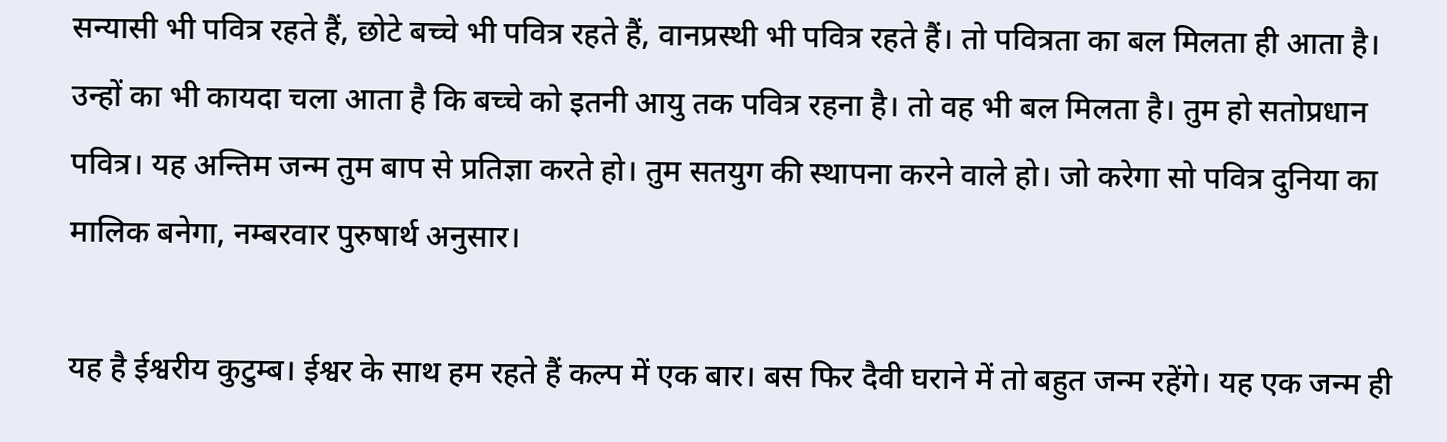सन्यासी भी पवित्र रहते हैं, छोटे बच्चे भी पवित्र रहते हैं, वानप्रस्थी भी पवित्र रहते हैं। तो पवित्रता का बल मिलता ही आता है। उन्हों का भी कायदा चला आता है कि बच्चे को इतनी आयु तक पवित्र रहना है। तो वह भी बल मिलता है। तुम हो सतोप्रधान पवित्र। यह अन्तिम जन्म तुम बाप से प्रतिज्ञा करते हो। तुम सतयुग की स्थापना करने वाले हो। जो करेगा सो पवित्र दुनिया का मालिक बनेगा, नम्बरवार पुरुषार्थ अनुसार।

यह है ईश्वरीय कुटुम्ब। ईश्वर के साथ हम रहते हैं कल्प में एक बार। बस फिर दैवी घराने में तो बहुत जन्म रहेंगे। यह एक जन्म ही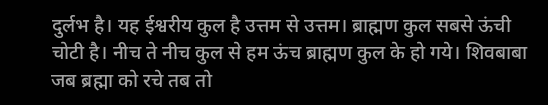दुर्लभ है। यह ईश्वरीय कुल है उत्तम से उत्तम। ब्राह्मण कुल सबसे ऊंची चोटी है। नीच ते नीच कुल से हम ऊंच ब्राह्मण कुल के हो गये। शिवबाबा जब ब्रह्मा को रचे तब तो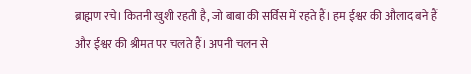ब्राह्मण रचे। कितनी खुशी रहती है, जो बाबा की सर्विस में रहते हैं। हम ईश्वर की औलाद बने हैं और ईश्वर की श्रीमत पर चलते हैं। अपनी चलन से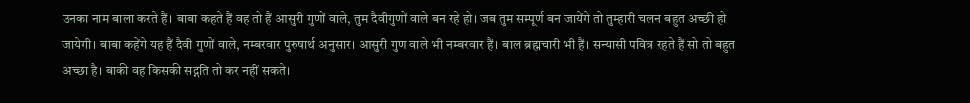उनका नाम बाला करते हैं। बाबा कहते हैं वह तो हैं आसुरी गुणों वाले, तुम दैवीगुणों वाले बन रहे हो। जब तुम सम्पूर्ण बन जायेंगे तो तुम्हारी चलन बहुत अच्छी हो जायेगी। बाबा कहेंगे यह हैं दैवी गुणों वाले, नम्बरवार पुरुषार्थ अनुसार। आसुरी गुण वाले भी नम्बरवार हैं। बाल ब्रह्मचारी भी हैं। सन्यासी पवित्र रहते हैं सो तो बहुत अच्छा है। बाकी वह किसकी सद्गति तो कर नहीं सकते।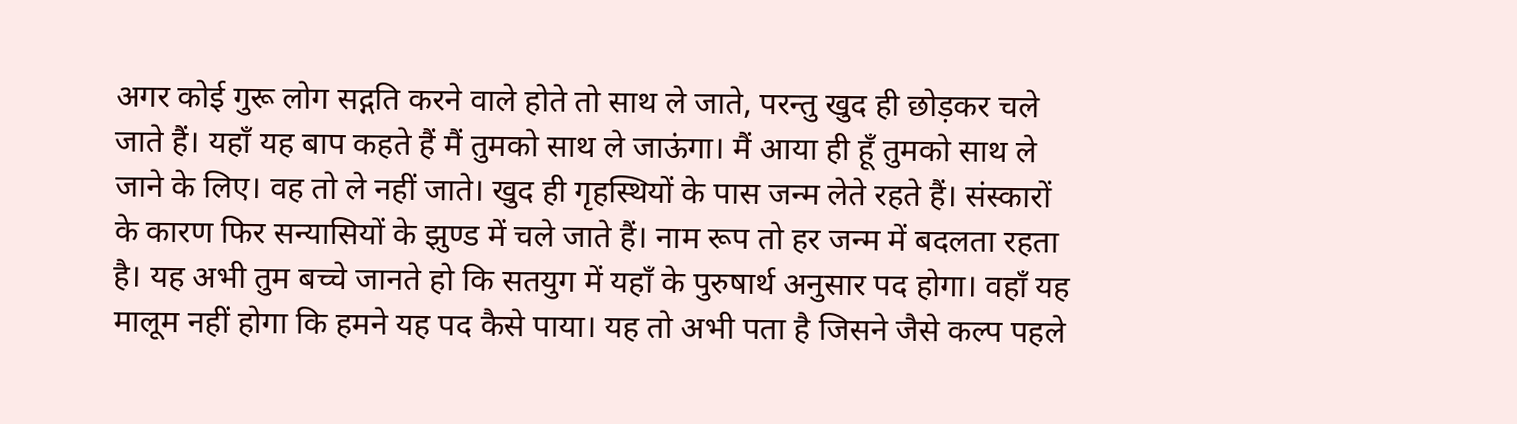अगर कोई गुरू लोग सद्गति करने वाले होते तो साथ ले जाते, परन्तु खुद ही छोड़कर चले जाते हैं। यहाँ यह बाप कहते हैं मैं तुमको साथ ले जाऊंगा। मैं आया ही हूँ तुमको साथ ले जाने के लिए। वह तो ले नहीं जाते। खुद ही गृहस्थियों के पास जन्म लेते रहते हैं। संस्कारों के कारण फिर सन्यासियों के झुण्ड में चले जाते हैं। नाम रूप तो हर जन्म में बदलता रहता है। यह अभी तुम बच्चे जानते हो कि सतयुग में यहाँ के पुरुषार्थ अनुसार पद होगा। वहाँ यह मालूम नहीं होगा कि हमने यह पद कैसे पाया। यह तो अभी पता है जिसने जैसे कल्प पहले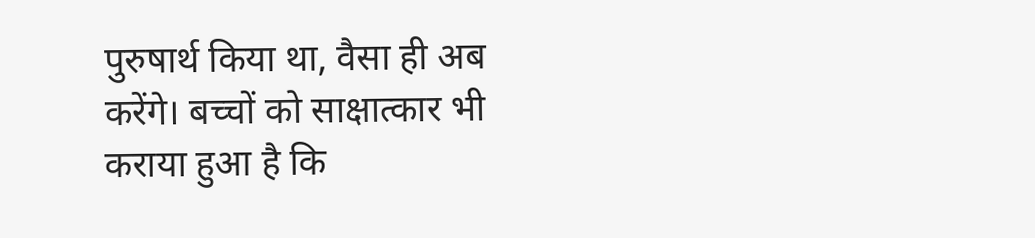पुरुषार्थ किया था, वैसा ही अब करेंगे। बच्चों को साक्षात्कार भी कराया हुआ है कि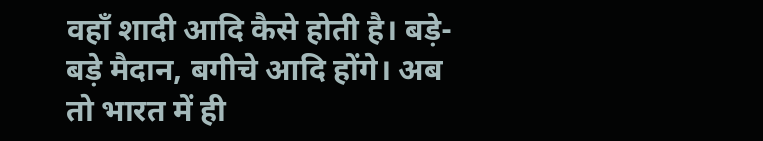वहाँ शादी आदि कैसे होती है। बड़े-बड़े मैदान, बगीचे आदि होंगे। अब तो भारत में ही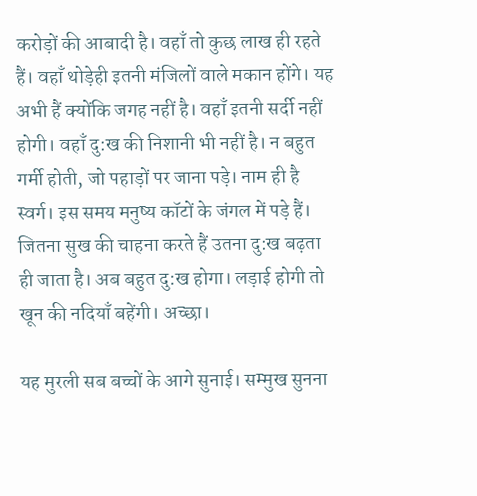करोड़ों की आबादी है। वहाँ तो कुछ लाख ही रहते हैं। वहाँ थोड़ेही इतनी मंजिलों वाले मकान होंगे। यह अभी हैं क्योंकि जगह नहीं है। वहाँ इतनी सर्दी नहीं होगी। वहाँ दु:ख की निशानी भी नहीं है। न बहुत गर्मी होती, जो पहाड़ों पर जाना पड़े। नाम ही है स्वर्ग। इस समय मनुष्य कॉटों के जंगल में पड़े हैं। जितना सुख की चाहना करते हैं उतना दु:ख बढ़ता ही जाता है। अब बहुत दु:ख होगा। लड़ाई होगी तो खून की नदियाँ बहेंगी। अच्छा।

यह मुरली सब बच्चों के आगे सुनाई। सम्मुख सुनना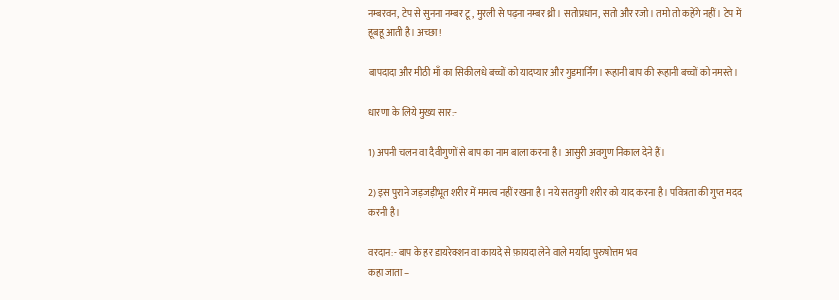नम्बरवन, टेप से सुनना नम्बर टू, मुरली से पढ़ना नम्बर थ्री। सतोप्रधान, सतो और रजो। तमो तो कहेंगे नहीं। टेप में हूबहू आती है। अच्छा!

बापदादा और मीठी माँ का सिकीलधे बच्चों को यादप्यार और गुडमार्निंग। रूहानी बाप की रूहानी बच्चों को नमस्ते।

धारणा के लिये मुख्य सार:-

1) अपनी चलन वा दैवीगुणों से बाप का नाम बाला करना है। आसुरी अवगुण निकाल देने हैं।

2) इस पुराने जड़जड़ीभूत शरीर में ममत्व नहीं रखना है। नये सतयुगी शरीर को याद करना है। पवित्रता की गुप्त मदद करनी है।

वरदान:- बाप के हर डायरेक्शन वा कायदे से फ़ायदा लेने वाले मर्यादा पुरुषोत्तम भव
कहा जाता –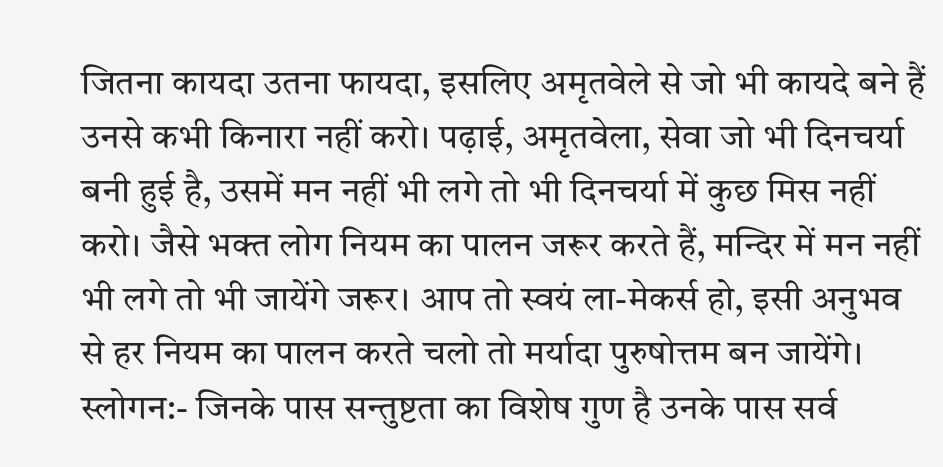जितना कायदा उतना फायदा, इसलिए अमृतवेले से जो भी कायदे बने हैं उनसे कभी किनारा नहीं करो। पढ़ाई, अमृतवेला, सेवा जो भी दिनचर्या बनी हुई है, उसमें मन नहीं भी लगे तो भी दिनचर्या में कुछ मिस नहीं करो। जैसे भक्त लोग नियम का पालन जरूर करते हैं, मन्दिर में मन नहीं भी लगे तो भी जायेंगे जरूर। आप तो स्वयं ला-मेकर्स हो, इसी अनुभव से हर नियम का पालन करते चलो तो मर्यादा पुरुषोत्तम बन जायेंगे।
स्लोगन:- जिनके पास सन्तुष्टता का विशेष गुण है उनके पास सर्व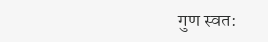गुण स्वत: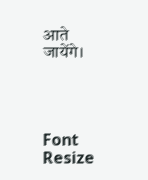आते जायेंगे।




Font Resize